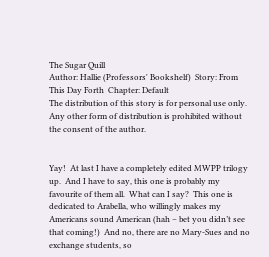The Sugar Quill
Author: Hallie (Professors' Bookshelf)  Story: From This Day Forth  Chapter: Default
The distribution of this story is for personal use only. Any other form of distribution is prohibited without the consent of the author.


Yay!  At last I have a completely edited MWPP trilogy up.  And I have to say, this one is probably my favourite of them all.  What can I say?  This one is dedicated to Arabella, who willingly makes my Americans sound American (hah – bet you didn’t see that coming!)  And no, there are no Mary-Sues and no exchange students, so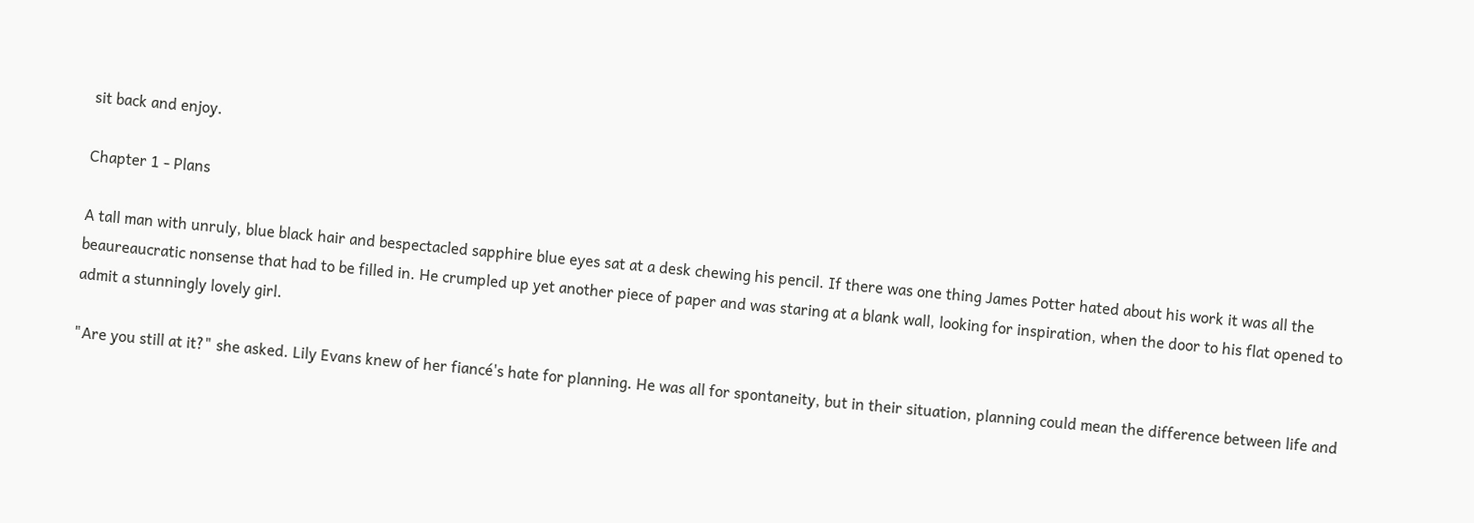sit back and enjoy.

Chapter 1 - Plans

A tall man with unruly, blue black hair and bespectacled sapphire blue eyes sat at a desk chewing his pencil. If there was one thing James Potter hated about his work it was all the beaureaucratic nonsense that had to be filled in. He crumpled up yet another piece of paper and was staring at a blank wall, looking for inspiration, when the door to his flat opened to admit a stunningly lovely girl.

"Are you still at it?" she asked. Lily Evans knew of her fiancé's hate for planning. He was all for spontaneity, but in their situation, planning could mean the difference between life and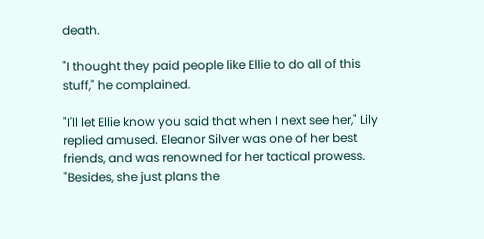death.

"I thought they paid people like Ellie to do all of this stuff," he complained.

"I'll let Ellie know you said that when I next see her," Lily replied amused. Eleanor Silver was one of her best friends, and was renowned for her tactical prowess. "Besides, she just plans the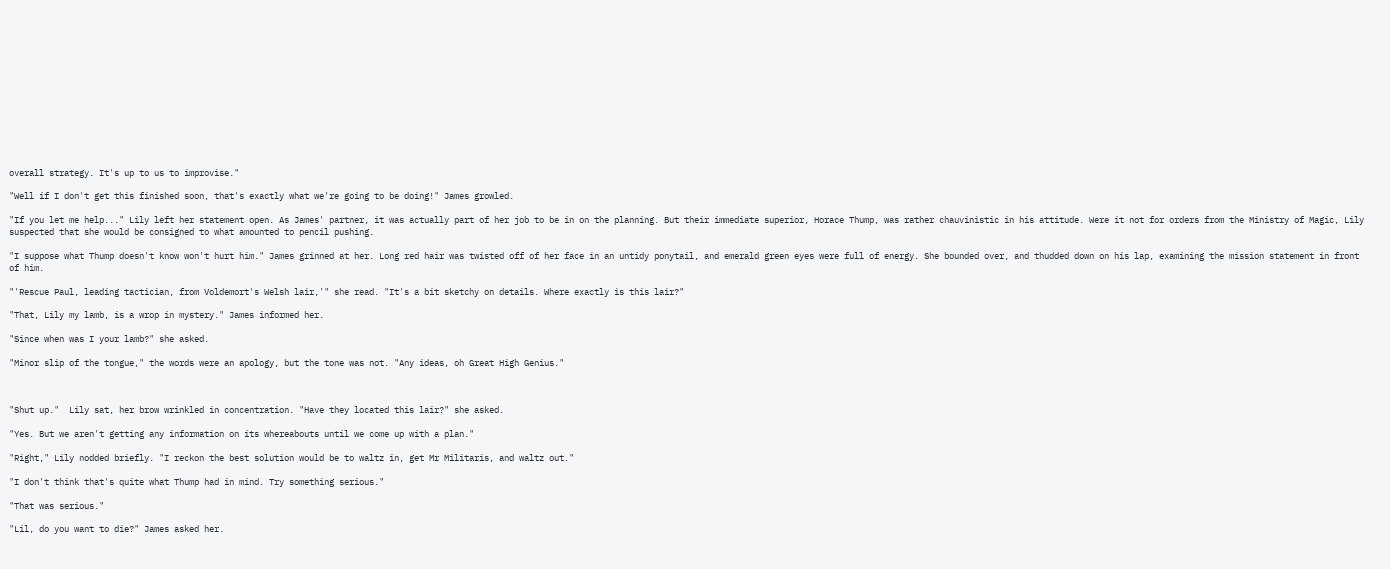overall strategy. It's up to us to improvise."

"Well if I don't get this finished soon, that's exactly what we're going to be doing!" James growled.

"If you let me help..." Lily left her statement open. As James' partner, it was actually part of her job to be in on the planning. But their immediate superior, Horace Thump, was rather chauvinistic in his attitude. Were it not for orders from the Ministry of Magic, Lily suspected that she would be consigned to what amounted to pencil pushing.

"I suppose what Thump doesn't know won't hurt him." James grinned at her. Long red hair was twisted off of her face in an untidy ponytail, and emerald green eyes were full of energy. She bounded over, and thudded down on his lap, examining the mission statement in front of him.

"'Rescue Paul, leading tactician, from Voldemort's Welsh lair,'" she read. "It's a bit sketchy on details. Where exactly is this lair?"

"That, Lily my lamb, is a wrop in mystery." James informed her.

"Since when was I your lamb?" she asked.

"Minor slip of the tongue," the words were an apology, but the tone was not. "Any ideas, oh Great High Genius."



"Shut up."  Lily sat, her brow wrinkled in concentration. "Have they located this lair?" she asked.

"Yes. But we aren't getting any information on its whereabouts until we come up with a plan."

"Right," Lily nodded briefly. "I reckon the best solution would be to waltz in, get Mr Militaris, and waltz out."

"I don't think that's quite what Thump had in mind. Try something serious."

"That was serious."

"Lil, do you want to die?" James asked her.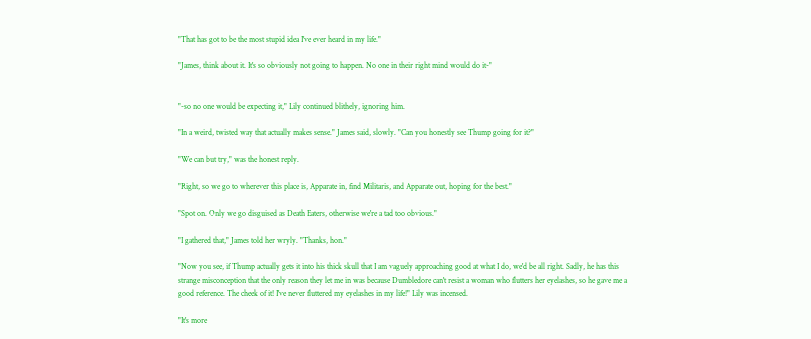"That has got to be the most stupid idea I've ever heard in my life."

"James, think about it. It's so obviously not going to happen. No one in their right mind would do it-"


"-so no one would be expecting it," Lily continued blithely, ignoring him.

"In a weird, twisted way that actually makes sense." James said, slowly. "Can you honestly see Thump going for it?"

"We can but try," was the honest reply.

"Right, so we go to wherever this place is, Apparate in, find Militaris, and Apparate out, hoping for the best."

"Spot on. Only we go disguised as Death Eaters, otherwise we're a tad too obvious."

"I gathered that," James told her wryly. "Thanks, hon."

"Now you see, if Thump actually gets it into his thick skull that I am vaguely approaching good at what I do, we'd be all right. Sadly, he has this strange misconception that the only reason they let me in was because Dumbledore can't resist a woman who flutters her eyelashes, so he gave me a good reference. The cheek of it! I've never fluttered my eyelashes in my life!" Lily was incensed.

"It's more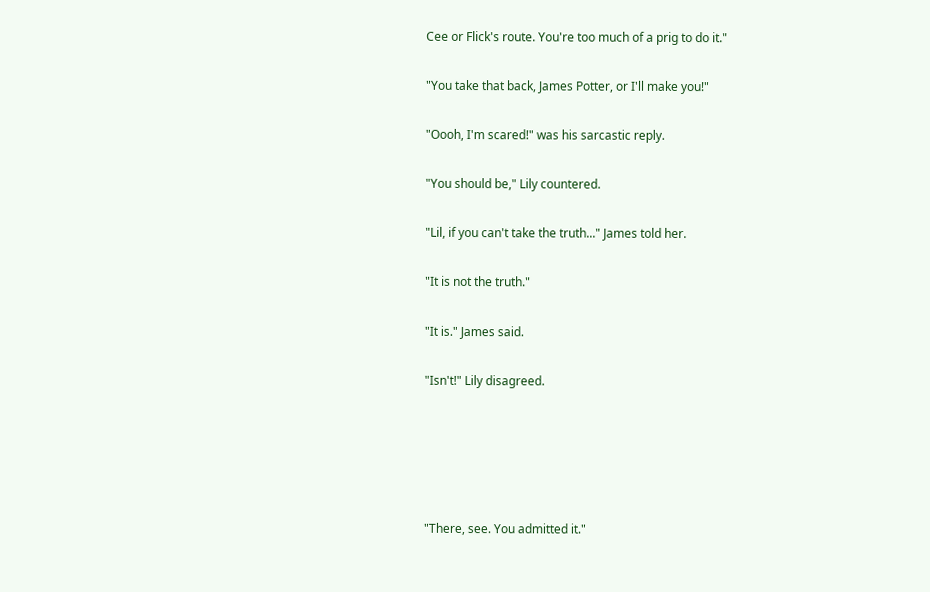Cee or Flick's route. You're too much of a prig to do it."

"You take that back, James Potter, or I'll make you!"

"Oooh, I'm scared!" was his sarcastic reply.

"You should be," Lily countered.

"Lil, if you can't take the truth..." James told her.

"It is not the truth."

"It is." James said.

"Isn't!" Lily disagreed.





"There, see. You admitted it."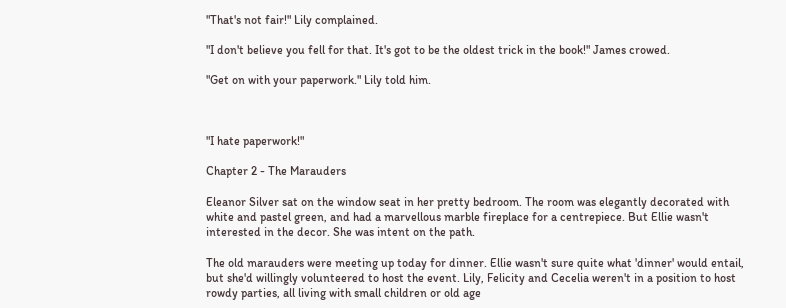"That's not fair!" Lily complained.

"I don't believe you fell for that. It's got to be the oldest trick in the book!" James crowed.

"Get on with your paperwork." Lily told him.



"I hate paperwork!"

Chapter 2 - The Marauders

Eleanor Silver sat on the window seat in her pretty bedroom. The room was elegantly decorated with white and pastel green, and had a marvellous marble fireplace for a centrepiece. But Ellie wasn't interested in the decor. She was intent on the path.

The old marauders were meeting up today for dinner. Ellie wasn't sure quite what 'dinner' would entail, but she'd willingly volunteered to host the event. Lily, Felicity and Cecelia weren't in a position to host rowdy parties, all living with small children or old age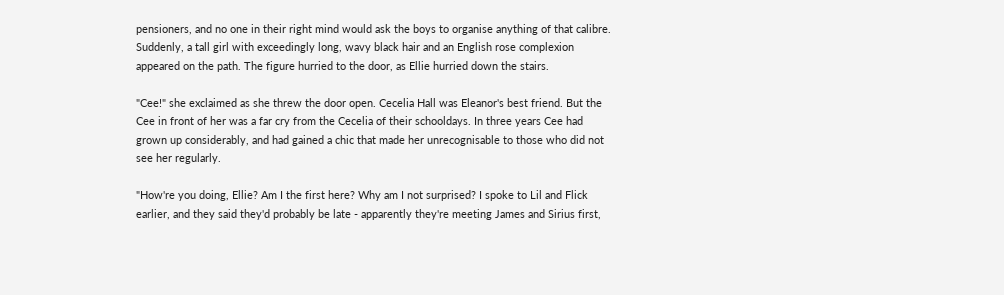pensioners, and no one in their right mind would ask the boys to organise anything of that calibre. Suddenly, a tall girl with exceedingly long, wavy black hair and an English rose complexion appeared on the path. The figure hurried to the door, as Ellie hurried down the stairs.

"Cee!" she exclaimed as she threw the door open. Cecelia Hall was Eleanor's best friend. But the Cee in front of her was a far cry from the Cecelia of their schooldays. In three years Cee had grown up considerably, and had gained a chic that made her unrecognisable to those who did not see her regularly.

"How're you doing, Ellie? Am I the first here? Why am I not surprised? I spoke to Lil and Flick earlier, and they said they'd probably be late - apparently they're meeting James and Sirius first,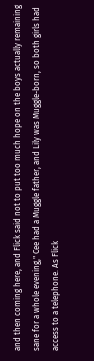and then coming here, and Flick said not to put too much hope on the boys actually remaining sane for a whole evening," Cee had a Muggle father, and Lily was Muggle-born, so both girls had access to a telephone. As Flick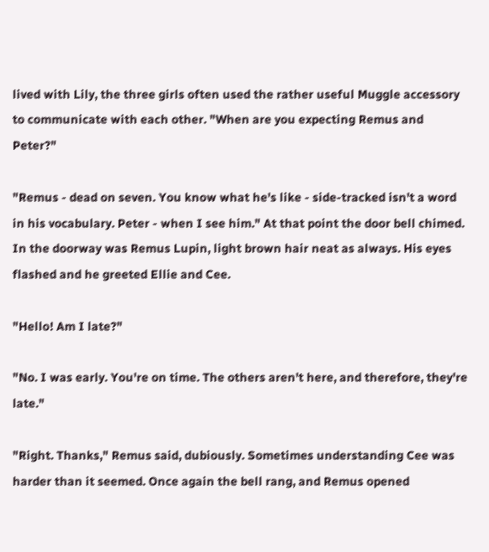lived with Lily, the three girls often used the rather useful Muggle accessory to communicate with each other. "When are you expecting Remus and Peter?"

"Remus - dead on seven. You know what he's like - side-tracked isn't a word in his vocabulary. Peter - when I see him." At that point the door bell chimed. In the doorway was Remus Lupin, light brown hair neat as always. His eyes flashed and he greeted Ellie and Cee.

"Hello! Am I late?"

"No. I was early. You're on time. The others aren't here, and therefore, they're late."

"Right. Thanks," Remus said, dubiously. Sometimes understanding Cee was harder than it seemed. Once again the bell rang, and Remus opened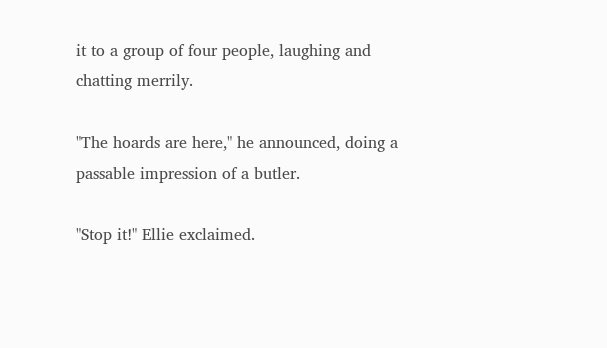it to a group of four people, laughing and chatting merrily.

"The hoards are here," he announced, doing a passable impression of a butler.

"Stop it!" Ellie exclaimed.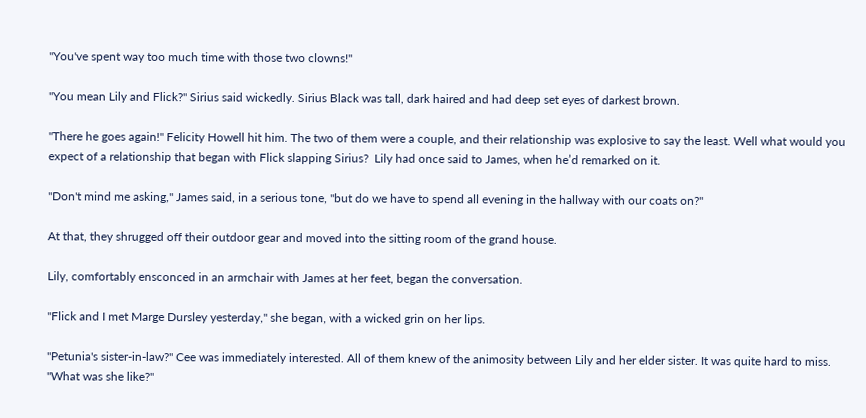"You've spent way too much time with those two clowns!"

"You mean Lily and Flick?" Sirius said wickedly. Sirius Black was tall, dark haired and had deep set eyes of darkest brown.

"There he goes again!" Felicity Howell hit him. The two of them were a couple, and their relationship was explosive to say the least. Well what would you expect of a relationship that began with Flick slapping Sirius?  Lily had once said to James, when he’d remarked on it.

"Don't mind me asking," James said, in a serious tone, "but do we have to spend all evening in the hallway with our coats on?"

At that, they shrugged off their outdoor gear and moved into the sitting room of the grand house.

Lily, comfortably ensconced in an armchair with James at her feet, began the conversation.

"Flick and I met Marge Dursley yesterday," she began, with a wicked grin on her lips.

"Petunia's sister-in-law?" Cee was immediately interested. All of them knew of the animosity between Lily and her elder sister. It was quite hard to miss. "What was she like?"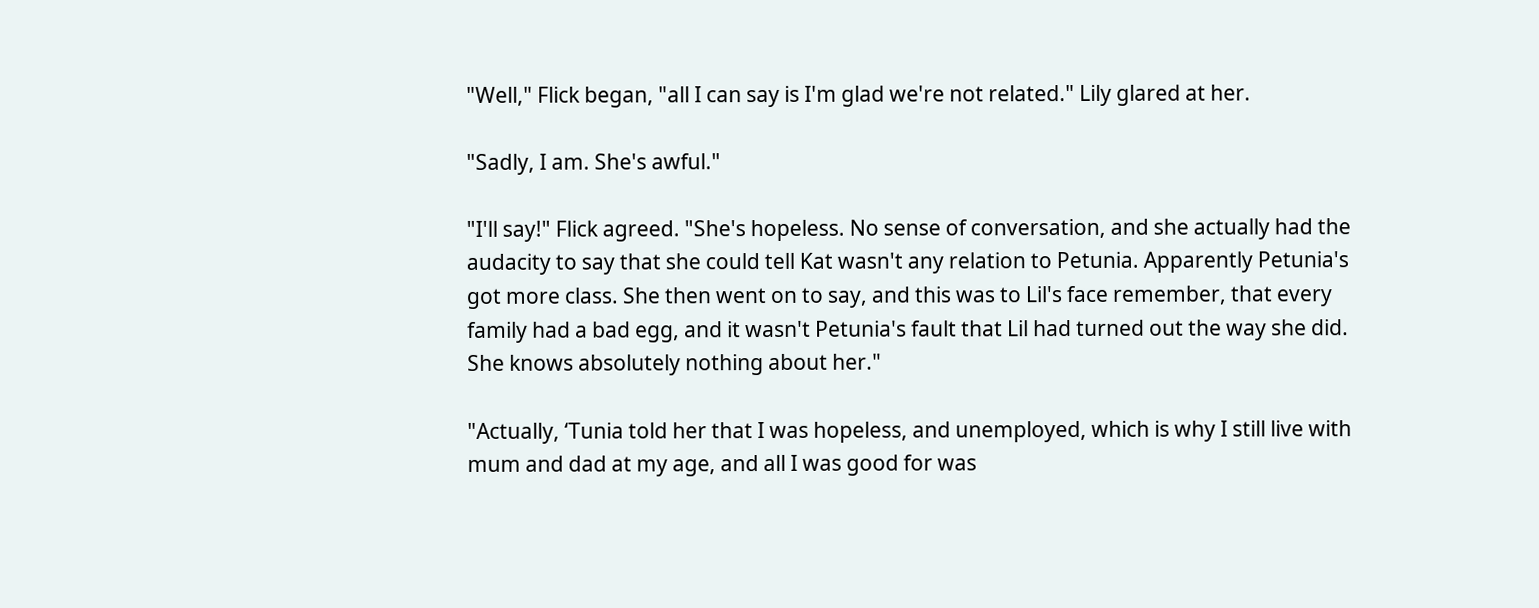"Well," Flick began, "all I can say is I'm glad we're not related." Lily glared at her.

"Sadly, I am. She's awful."

"I'll say!" Flick agreed. "She's hopeless. No sense of conversation, and she actually had the audacity to say that she could tell Kat wasn't any relation to Petunia. Apparently Petunia's got more class. She then went on to say, and this was to Lil's face remember, that every family had a bad egg, and it wasn't Petunia's fault that Lil had turned out the way she did. She knows absolutely nothing about her."

"Actually, ‘Tunia told her that I was hopeless, and unemployed, which is why I still live with mum and dad at my age, and all I was good for was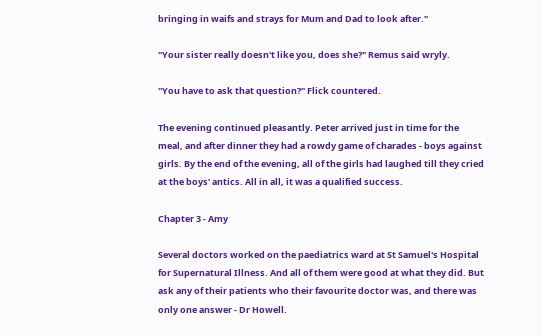bringing in waifs and strays for Mum and Dad to look after."

"Your sister really doesn't like you, does she?" Remus said wryly.

"You have to ask that question?" Flick countered.

The evening continued pleasantly. Peter arrived just in time for the meal, and after dinner they had a rowdy game of charades - boys against girls. By the end of the evening, all of the girls had laughed till they cried at the boys' antics. All in all, it was a qualified success.

Chapter 3 - Amy

Several doctors worked on the paediatrics ward at St Samuel's Hospital for Supernatural Illness. And all of them were good at what they did. But ask any of their patients who their favourite doctor was, and there was only one answer - Dr Howell.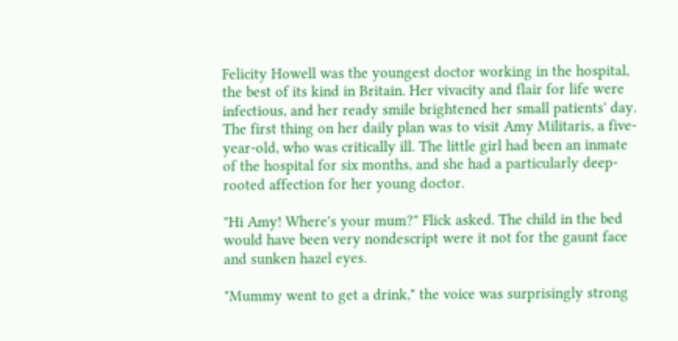Felicity Howell was the youngest doctor working in the hospital, the best of its kind in Britain. Her vivacity and flair for life were infectious, and her ready smile brightened her small patients' day. The first thing on her daily plan was to visit Amy Militaris, a five-year-old, who was critically ill. The little girl had been an inmate of the hospital for six months, and she had a particularly deep-rooted affection for her young doctor.

"Hi Amy! Where's your mum?" Flick asked. The child in the bed would have been very nondescript were it not for the gaunt face and sunken hazel eyes.

"Mummy went to get a drink," the voice was surprisingly strong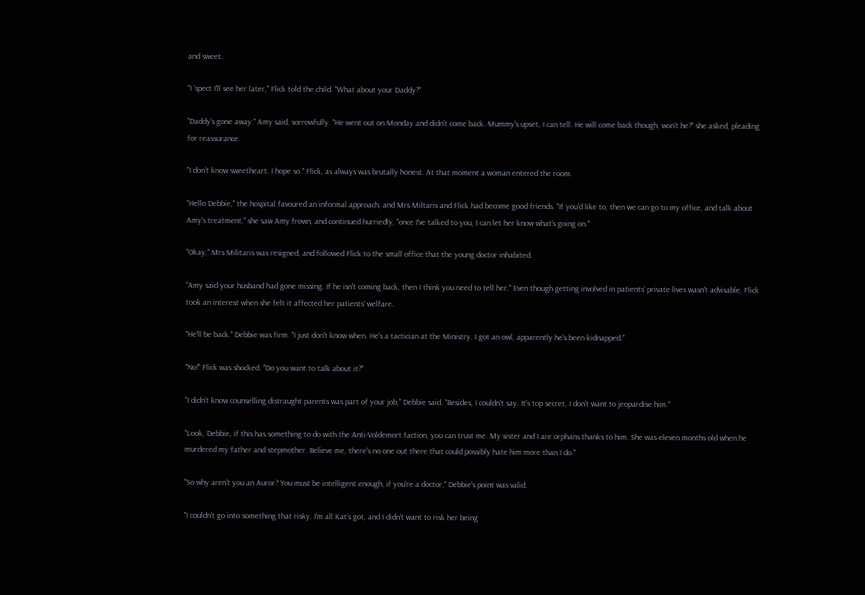and sweet.

"I 'spect I'll see her later," Flick told the child. "What about your Daddy?"

"Daddy's gone away." Amy said, sorrowfully. "He went out on Monday and didn't come back. Mummy's upset, I can tell. He will come back though, won't he?" she asked, pleading for reassurance.

"I don't know sweetheart. I hope so." Flick, as always was brutally honest. At that moment a woman entered the room.

"Hello Debbie," the hospital favoured an informal approach, and Mrs Miltaris and Flick had become good friends. "If you'd like to, then we can go to my office, and talk about Amy's treatment," she saw Amy frown, and continued hurriedly, "once I've talked to you, I can let her know what's going on."

"Okay," Mrs Militaris was resigned, and followed Flick to the small office that the young doctor inhabited.

"Amy said your husband had gone missing. If he isn't coming back, then I think you need to tell her." Even though getting involved in patients' private lives wasn't advisable, Flick took an interest when she felt it affected her patients’ welfare.

"He'll be back." Debbie was firm. "I just don't know when. He's a tactician at the Ministry. I got an owl, apparently he's been kidnapped."

"No!" Flick was shocked. "Do you want to talk about it?"

"I didn't know counselling distraught parents was part of your job," Debbie said. "Besides, I couldn't say. It's top secret, I don't want to jeopardise him."

"Look, Debbie, if this has something to do with the Anti-Voldemort faction, you can trust me. My sister and I are orphans thanks to him. She was eleven months old when he murdered my father and stepmother. Believe me, there's no one out there that could possibly hate him more than I do."

"So why aren't you an Auror? You must be intelligent enough, if you're a doctor," Debbie's point was valid.

"I couldn't go into something that risky. I'm all Kat's got, and I didn't want to risk her being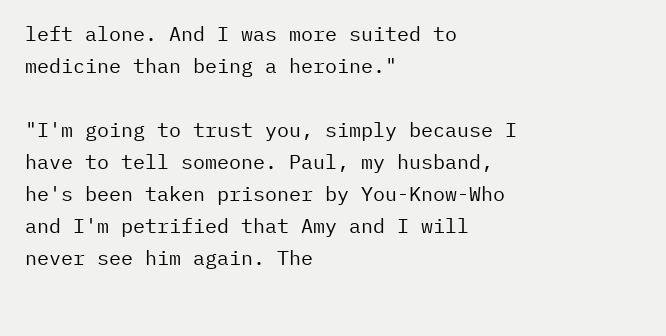left alone. And I was more suited to medicine than being a heroine."

"I'm going to trust you, simply because I have to tell someone. Paul, my husband, he's been taken prisoner by You-Know-Who and I'm petrified that Amy and I will never see him again. The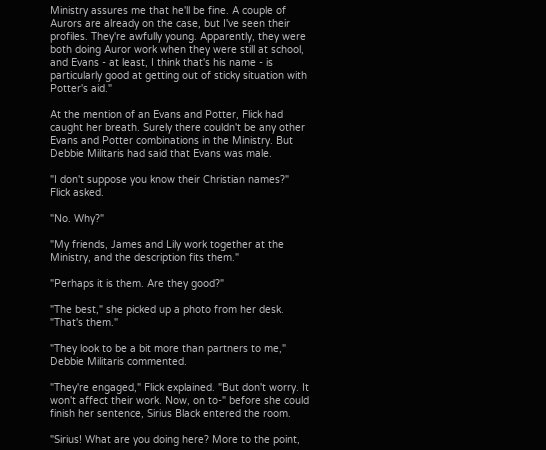Ministry assures me that he'll be fine. A couple of Aurors are already on the case, but I've seen their profiles. They're awfully young. Apparently, they were both doing Auror work when they were still at school, and Evans - at least, I think that's his name - is particularly good at getting out of sticky situation with Potter's aid."

At the mention of an Evans and Potter, Flick had caught her breath. Surely there couldn't be any other Evans and Potter combinations in the Ministry. But Debbie Militaris had said that Evans was male.

"I don't suppose you know their Christian names?" Flick asked.

"No. Why?"

"My friends, James and Lily work together at the Ministry, and the description fits them."

"Perhaps it is them. Are they good?"

"The best," she picked up a photo from her desk. "That's them."

"They look to be a bit more than partners to me," Debbie Militaris commented.

"They're engaged," Flick explained. "But don't worry. It won't affect their work. Now, on to-" before she could finish her sentence, Sirius Black entered the room.

"Sirius! What are you doing here? More to the point,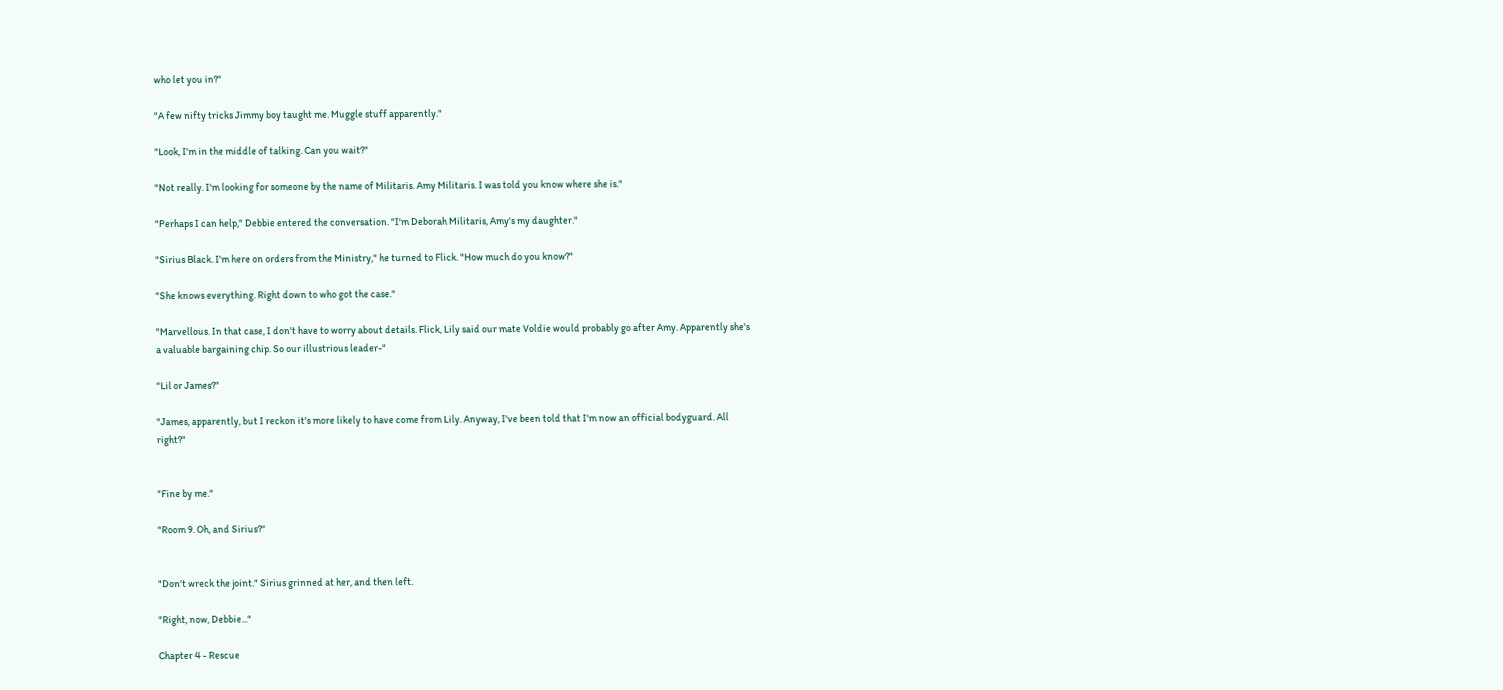who let you in?"

"A few nifty tricks Jimmy boy taught me. Muggle stuff apparently."

"Look, I'm in the middle of talking. Can you wait?"

"Not really. I'm looking for someone by the name of Militaris. Amy Militaris. I was told you know where she is."

"Perhaps I can help," Debbie entered the conversation. "I'm Deborah Militaris, Amy's my daughter."

"Sirius Black. I'm here on orders from the Ministry," he turned to Flick. "How much do you know?"

"She knows everything. Right down to who got the case."

"Marvellous. In that case, I don't have to worry about details. Flick, Lily said our mate Voldie would probably go after Amy. Apparently she's a valuable bargaining chip. So our illustrious leader-"

"Lil or James?"

"James, apparently, but I reckon it's more likely to have come from Lily. Anyway, I've been told that I'm now an official bodyguard. All right?"


"Fine by me."

"Room 9. Oh, and Sirius?"


"Don't wreck the joint." Sirius grinned at her, and then left.

"Right, now, Debbie..."

Chapter 4 - Rescue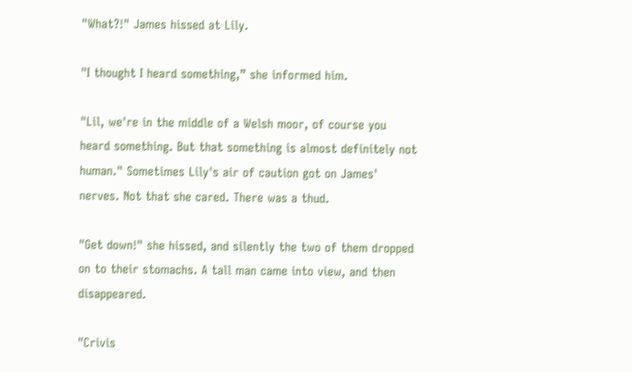"What?!" James hissed at Lily.

"I thought I heard something,” she informed him.

"Lil, we're in the middle of a Welsh moor, of course you heard something. But that something is almost definitely not human." Sometimes Lily's air of caution got on James' nerves. Not that she cared. There was a thud.

"Get down!" she hissed, and silently the two of them dropped on to their stomachs. A tall man came into view, and then disappeared.

"Crivis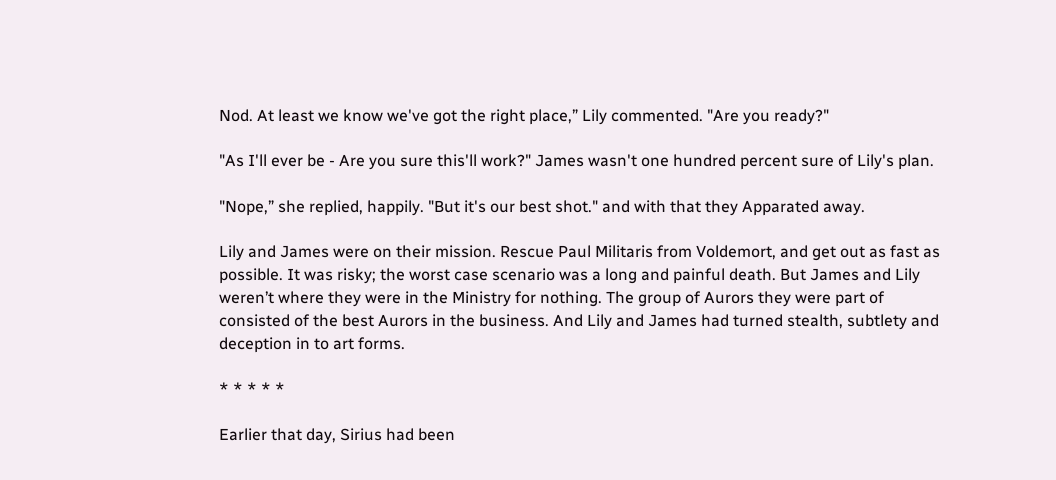Nod. At least we know we've got the right place,” Lily commented. "Are you ready?"

"As I'll ever be - Are you sure this'll work?" James wasn't one hundred percent sure of Lily's plan.

"Nope,” she replied, happily. "But it's our best shot." and with that they Apparated away.

Lily and James were on their mission. Rescue Paul Militaris from Voldemort, and get out as fast as possible. It was risky; the worst case scenario was a long and painful death. But James and Lily weren’t where they were in the Ministry for nothing. The group of Aurors they were part of consisted of the best Aurors in the business. And Lily and James had turned stealth, subtlety and deception in to art forms.

* * * * *

Earlier that day, Sirius had been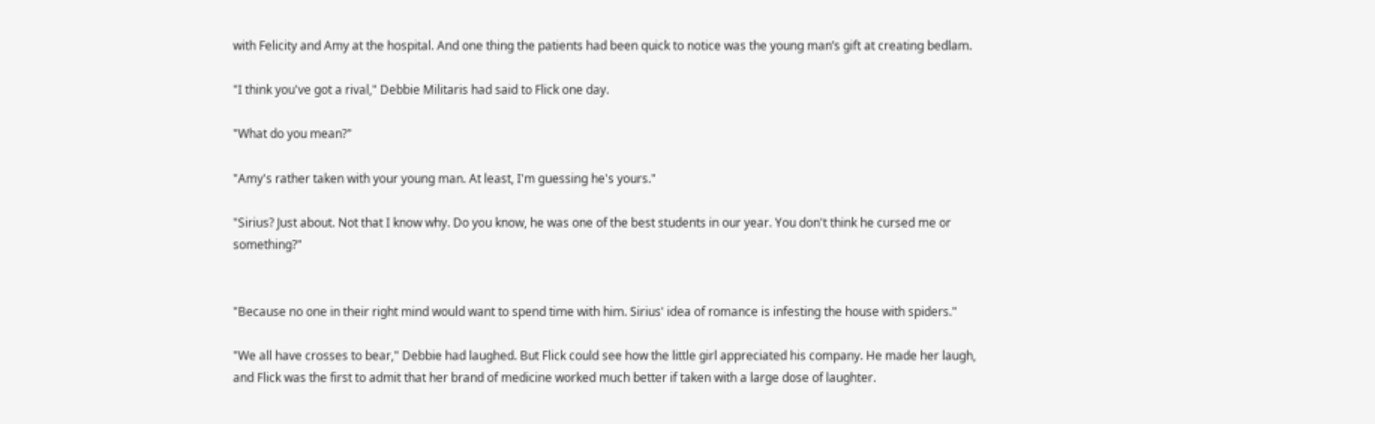with Felicity and Amy at the hospital. And one thing the patients had been quick to notice was the young man’s gift at creating bedlam.

"I think you've got a rival," Debbie Militaris had said to Flick one day.

"What do you mean?"

"Amy's rather taken with your young man. At least, I'm guessing he's yours."

"Sirius? Just about. Not that I know why. Do you know, he was one of the best students in our year. You don't think he cursed me or something?"


"Because no one in their right mind would want to spend time with him. Sirius' idea of romance is infesting the house with spiders."

"We all have crosses to bear," Debbie had laughed. But Flick could see how the little girl appreciated his company. He made her laugh, and Flick was the first to admit that her brand of medicine worked much better if taken with a large dose of laughter.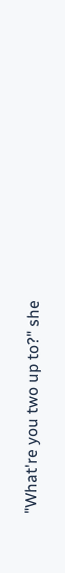"What're you two up to?" she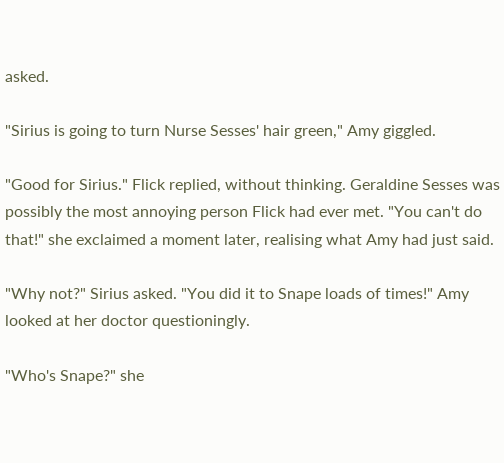asked.

"Sirius is going to turn Nurse Sesses' hair green," Amy giggled.

"Good for Sirius." Flick replied, without thinking. Geraldine Sesses was possibly the most annoying person Flick had ever met. "You can't do that!" she exclaimed a moment later, realising what Amy had just said.

"Why not?" Sirius asked. "You did it to Snape loads of times!" Amy looked at her doctor questioningly.

"Who's Snape?" she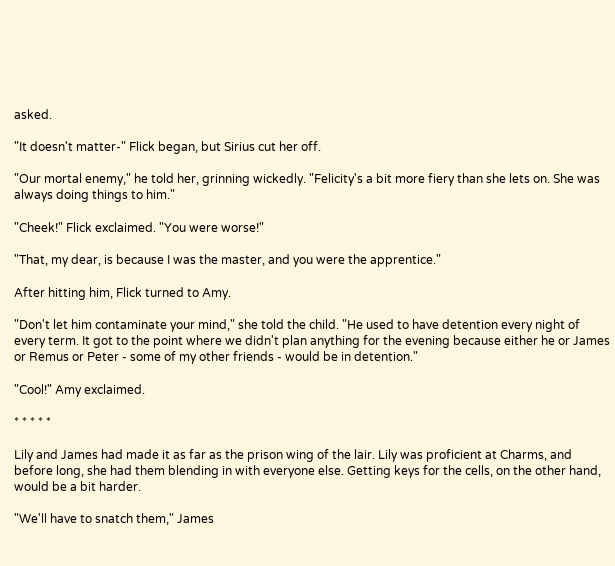asked.

"It doesn't matter-" Flick began, but Sirius cut her off.

"Our mortal enemy," he told her, grinning wickedly. "Felicity's a bit more fiery than she lets on. She was always doing things to him."

"Cheek!" Flick exclaimed. "You were worse!"

"That, my dear, is because I was the master, and you were the apprentice."

After hitting him, Flick turned to Amy.

"Don't let him contaminate your mind," she told the child. "He used to have detention every night of every term. It got to the point where we didn't plan anything for the evening because either he or James or Remus or Peter - some of my other friends - would be in detention."

"Cool!" Amy exclaimed.

* * * * *

Lily and James had made it as far as the prison wing of the lair. Lily was proficient at Charms, and before long, she had them blending in with everyone else. Getting keys for the cells, on the other hand, would be a bit harder.

"We'll have to snatch them," James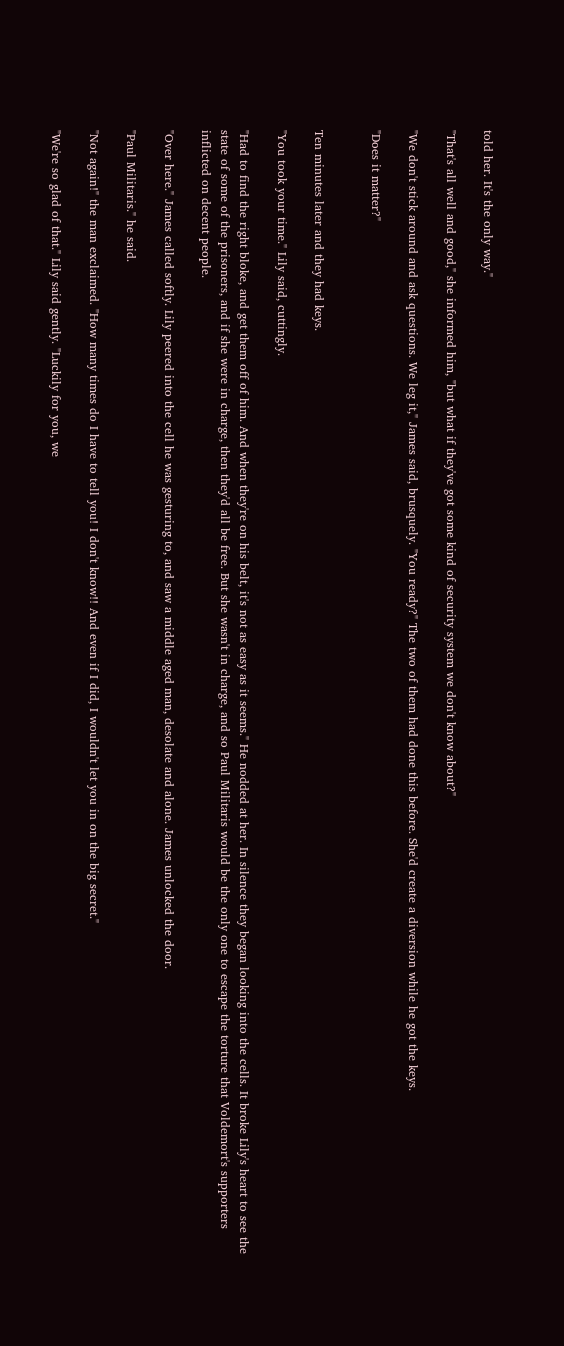told her. It's the only way."

"That's all well and good," she informed him, "but what if they've got some kind of security system we don't know about?"

"We don't stick around and ask questions. We leg it," James said, brusquely. "You ready?" The two of them had done this before. She'd create a diversion while he got the keys.

"Does it matter?"


Ten minutes later and they had keys.

"You took your time." Lily said, cuttingly.

"Had to find the right bloke, and get them off of him. And when they're on his belt, it's not as easy as it seems." He nodded at her. In silence they began looking into the cells. It broke Lily's heart to see the state of some of the prisoners, and if she were in charge, then they'd all be free. But she wasn't in charge, and so Paul Militaris would be the only one to escape the torture that Voldemort's supporters inflicted on decent people.

"Over here." James called softly. Lily peered into the cell he was gesturing to, and saw a middle aged man, desolate and alone. James unlocked the door.

"Paul Militaris." he said.

"Not again!" the man exclaimed. "How many times do I have to tell you! I don't know!! And even if I did, I wouldn't let you in on the big secret."

"We're so glad of that." Lily said gently. "Luckily for you, we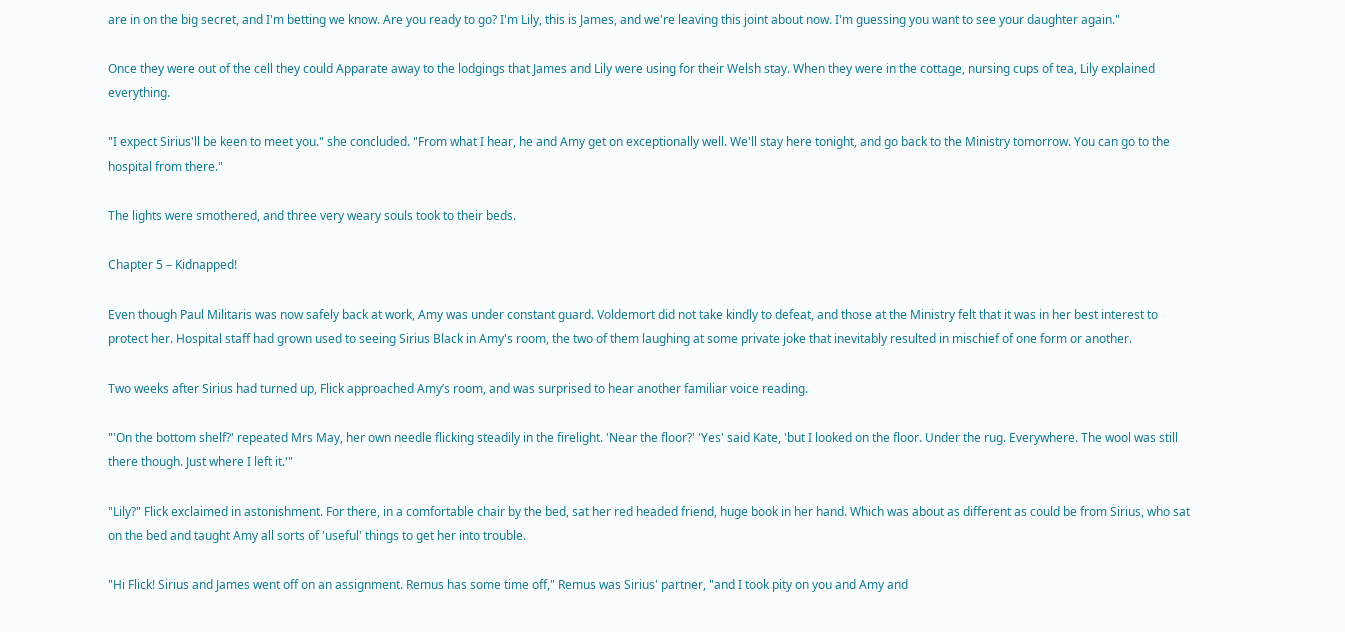are in on the big secret, and I'm betting we know. Are you ready to go? I'm Lily, this is James, and we're leaving this joint about now. I'm guessing you want to see your daughter again."

Once they were out of the cell they could Apparate away to the lodgings that James and Lily were using for their Welsh stay. When they were in the cottage, nursing cups of tea, Lily explained everything.

"I expect Sirius'll be keen to meet you." she concluded. "From what I hear, he and Amy get on exceptionally well. We'll stay here tonight, and go back to the Ministry tomorrow. You can go to the hospital from there."

The lights were smothered, and three very weary souls took to their beds.

Chapter 5 – Kidnapped!

Even though Paul Militaris was now safely back at work, Amy was under constant guard. Voldemort did not take kindly to defeat, and those at the Ministry felt that it was in her best interest to protect her. Hospital staff had grown used to seeing Sirius Black in Amy's room, the two of them laughing at some private joke that inevitably resulted in mischief of one form or another.

Two weeks after Sirius had turned up, Flick approached Amy’s room, and was surprised to hear another familiar voice reading.

"'On the bottom shelf?' repeated Mrs May, her own needle flicking steadily in the firelight. 'Near the floor?' 'Yes' said Kate, 'but I looked on the floor. Under the rug. Everywhere. The wool was still there though. Just where I left it.'"

"Lily?" Flick exclaimed in astonishment. For there, in a comfortable chair by the bed, sat her red headed friend, huge book in her hand. Which was about as different as could be from Sirius, who sat on the bed and taught Amy all sorts of 'useful' things to get her into trouble.

"Hi Flick! Sirius and James went off on an assignment. Remus has some time off," Remus was Sirius' partner, "and I took pity on you and Amy and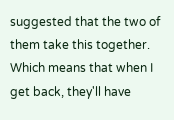suggested that the two of them take this together. Which means that when I get back, they'll have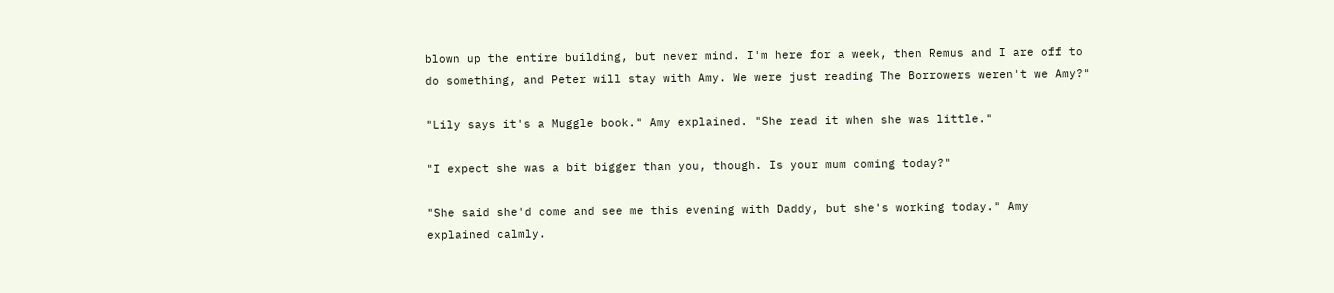blown up the entire building, but never mind. I'm here for a week, then Remus and I are off to do something, and Peter will stay with Amy. We were just reading The Borrowers weren't we Amy?"

"Lily says it's a Muggle book." Amy explained. "She read it when she was little."

"I expect she was a bit bigger than you, though. Is your mum coming today?"

"She said she'd come and see me this evening with Daddy, but she's working today." Amy explained calmly.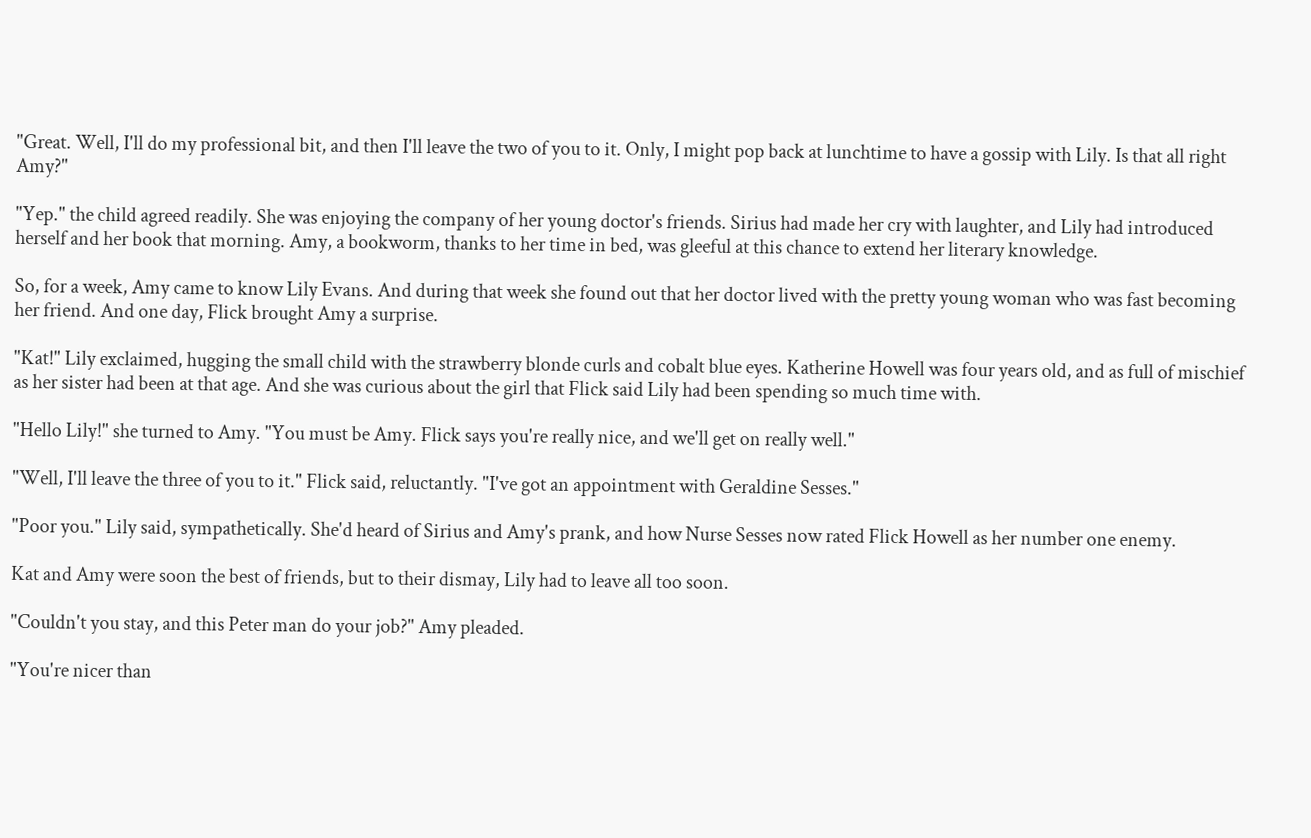"Great. Well, I'll do my professional bit, and then I'll leave the two of you to it. Only, I might pop back at lunchtime to have a gossip with Lily. Is that all right Amy?"

"Yep." the child agreed readily. She was enjoying the company of her young doctor's friends. Sirius had made her cry with laughter, and Lily had introduced herself and her book that morning. Amy, a bookworm, thanks to her time in bed, was gleeful at this chance to extend her literary knowledge.

So, for a week, Amy came to know Lily Evans. And during that week she found out that her doctor lived with the pretty young woman who was fast becoming her friend. And one day, Flick brought Amy a surprise.

"Kat!" Lily exclaimed, hugging the small child with the strawberry blonde curls and cobalt blue eyes. Katherine Howell was four years old, and as full of mischief as her sister had been at that age. And she was curious about the girl that Flick said Lily had been spending so much time with.

"Hello Lily!" she turned to Amy. "You must be Amy. Flick says you're really nice, and we'll get on really well."

"Well, I'll leave the three of you to it." Flick said, reluctantly. "I've got an appointment with Geraldine Sesses."

"Poor you." Lily said, sympathetically. She'd heard of Sirius and Amy's prank, and how Nurse Sesses now rated Flick Howell as her number one enemy.

Kat and Amy were soon the best of friends, but to their dismay, Lily had to leave all too soon.

"Couldn't you stay, and this Peter man do your job?" Amy pleaded.

"You're nicer than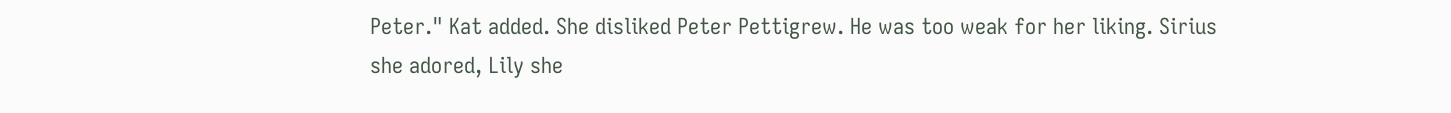Peter." Kat added. She disliked Peter Pettigrew. He was too weak for her liking. Sirius she adored, Lily she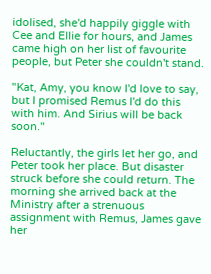idolised, she'd happily giggle with Cee and Ellie for hours, and James came high on her list of favourite people, but Peter she couldn't stand.

"Kat, Amy, you know I'd love to say, but I promised Remus I'd do this with him. And Sirius will be back soon."

Reluctantly, the girls let her go, and Peter took her place. But disaster struck before she could return. The morning she arrived back at the Ministry after a strenuous assignment with Remus, James gave her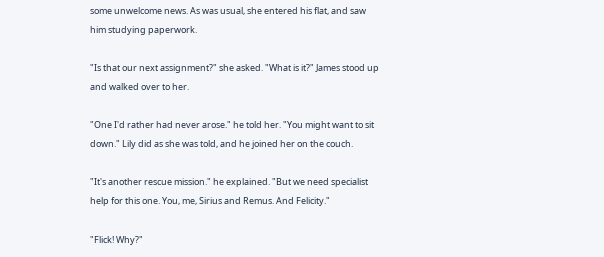some unwelcome news. As was usual, she entered his flat, and saw him studying paperwork.

"Is that our next assignment?" she asked. "What is it?" James stood up and walked over to her.

"One I'd rather had never arose." he told her. "You might want to sit down." Lily did as she was told, and he joined her on the couch.

"It's another rescue mission." he explained. "But we need specialist help for this one. You, me, Sirius and Remus. And Felicity."

"Flick! Why?"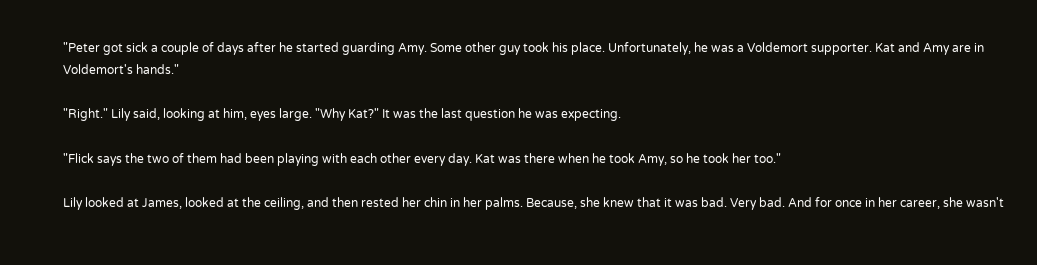"Peter got sick a couple of days after he started guarding Amy. Some other guy took his place. Unfortunately, he was a Voldemort supporter. Kat and Amy are in Voldemort's hands."

"Right." Lily said, looking at him, eyes large. "Why Kat?" It was the last question he was expecting.

"Flick says the two of them had been playing with each other every day. Kat was there when he took Amy, so he took her too."

Lily looked at James, looked at the ceiling, and then rested her chin in her palms. Because, she knew that it was bad. Very bad. And for once in her career, she wasn't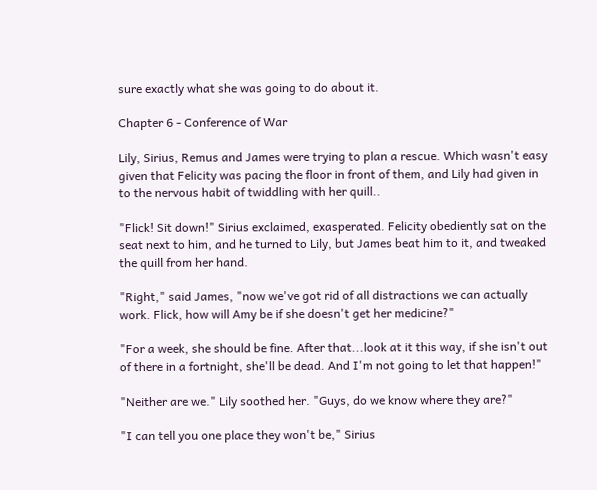sure exactly what she was going to do about it.

Chapter 6 - Conference of War

Lily, Sirius, Remus and James were trying to plan a rescue. Which wasn't easy given that Felicity was pacing the floor in front of them, and Lily had given in to the nervous habit of twiddling with her quill..

"Flick! Sit down!" Sirius exclaimed, exasperated. Felicity obediently sat on the seat next to him, and he turned to Lily, but James beat him to it, and tweaked the quill from her hand.

"Right," said James, "now we've got rid of all distractions we can actually work. Flick, how will Amy be if she doesn't get her medicine?"

"For a week, she should be fine. After that...look at it this way, if she isn't out of there in a fortnight, she'll be dead. And I'm not going to let that happen!"

"Neither are we." Lily soothed her. "Guys, do we know where they are?"

"I can tell you one place they won't be," Sirius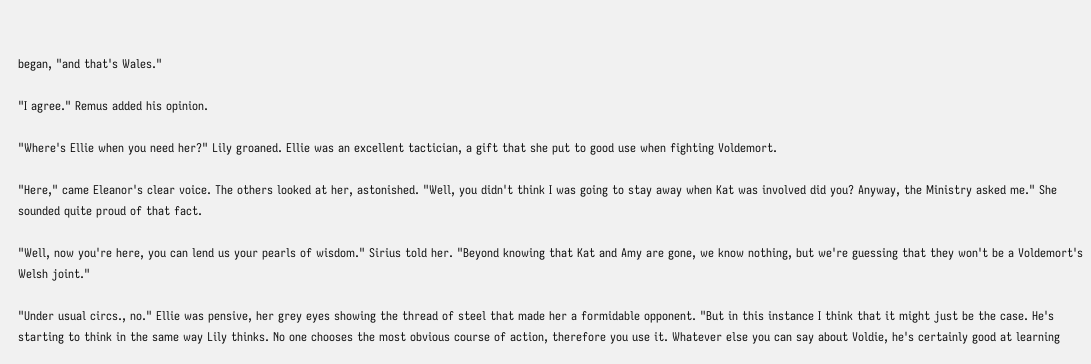began, "and that's Wales."

"I agree." Remus added his opinion.

"Where's Ellie when you need her?" Lily groaned. Ellie was an excellent tactician, a gift that she put to good use when fighting Voldemort.

"Here," came Eleanor's clear voice. The others looked at her, astonished. "Well, you didn't think I was going to stay away when Kat was involved did you? Anyway, the Ministry asked me." She sounded quite proud of that fact.

"Well, now you're here, you can lend us your pearls of wisdom." Sirius told her. "Beyond knowing that Kat and Amy are gone, we know nothing, but we're guessing that they won't be a Voldemort's Welsh joint."

"Under usual circs., no." Ellie was pensive, her grey eyes showing the thread of steel that made her a formidable opponent. "But in this instance I think that it might just be the case. He's starting to think in the same way Lily thinks. No one chooses the most obvious course of action, therefore you use it. Whatever else you can say about Voldie, he's certainly good at learning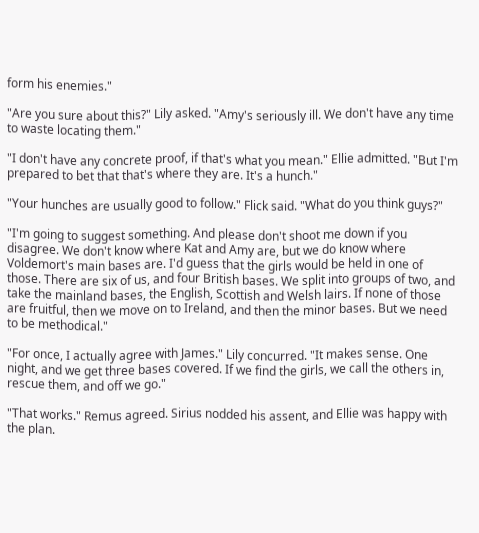form his enemies."

"Are you sure about this?" Lily asked. "Amy's seriously ill. We don't have any time to waste locating them."

"I don't have any concrete proof, if that's what you mean." Ellie admitted. "But I'm prepared to bet that that's where they are. It's a hunch."

"Your hunches are usually good to follow." Flick said. "What do you think guys?"

"I'm going to suggest something. And please don't shoot me down if you disagree. We don't know where Kat and Amy are, but we do know where Voldemort's main bases are. I'd guess that the girls would be held in one of those. There are six of us, and four British bases. We split into groups of two, and take the mainland bases, the English, Scottish and Welsh lairs. If none of those are fruitful, then we move on to Ireland, and then the minor bases. But we need to be methodical."

"For once, I actually agree with James." Lily concurred. "It makes sense. One night, and we get three bases covered. If we find the girls, we call the others in, rescue them, and off we go."

"That works." Remus agreed. Sirius nodded his assent, and Ellie was happy with the plan.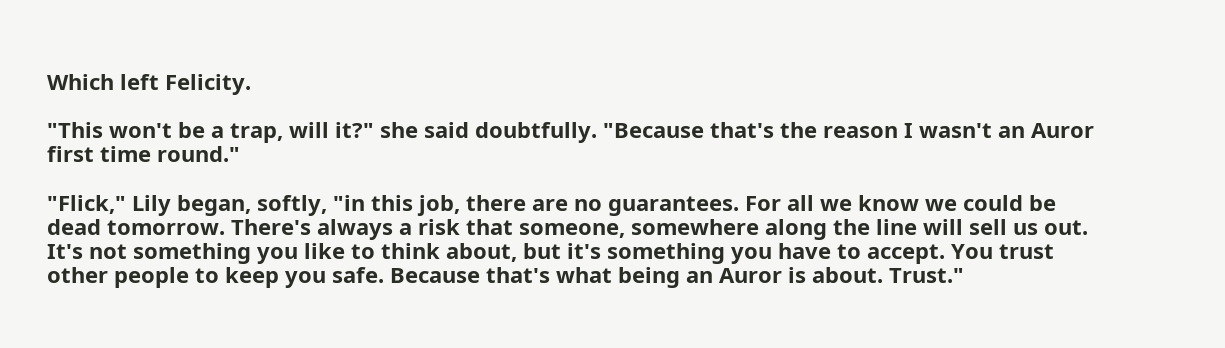Which left Felicity.

"This won't be a trap, will it?" she said doubtfully. "Because that's the reason I wasn't an Auror first time round."

"Flick," Lily began, softly, "in this job, there are no guarantees. For all we know we could be dead tomorrow. There's always a risk that someone, somewhere along the line will sell us out. It's not something you like to think about, but it's something you have to accept. You trust other people to keep you safe. Because that's what being an Auror is about. Trust."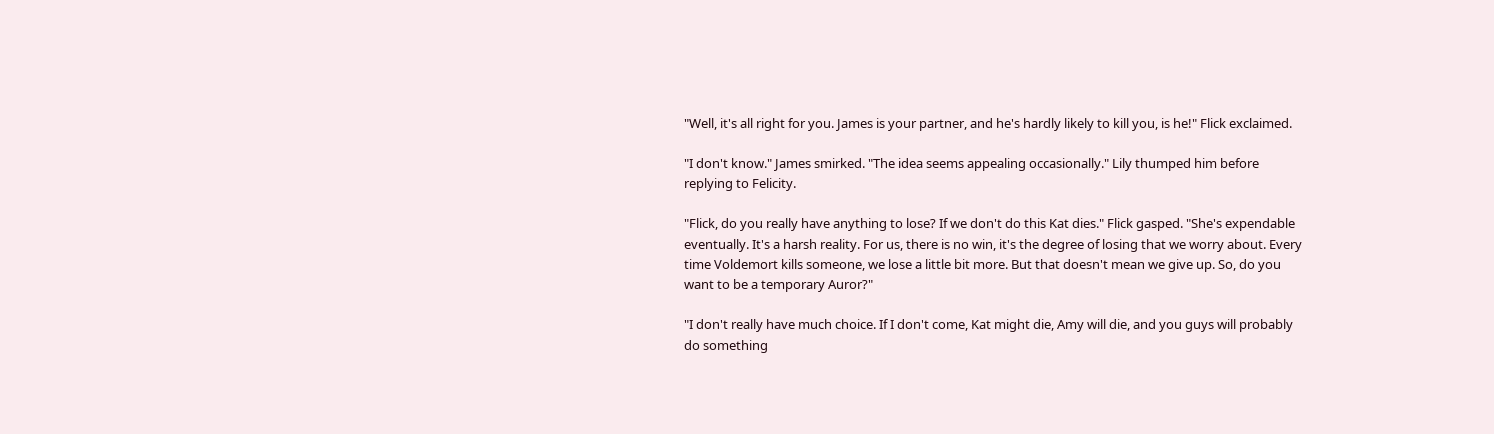"Well, it's all right for you. James is your partner, and he's hardly likely to kill you, is he!" Flick exclaimed.

"I don't know." James smirked. "The idea seems appealing occasionally." Lily thumped him before replying to Felicity.

"Flick, do you really have anything to lose? If we don't do this Kat dies." Flick gasped. "She's expendable eventually. It's a harsh reality. For us, there is no win, it's the degree of losing that we worry about. Every time Voldemort kills someone, we lose a little bit more. But that doesn't mean we give up. So, do you want to be a temporary Auror?"

"I don't really have much choice. If I don't come, Kat might die, Amy will die, and you guys will probably do something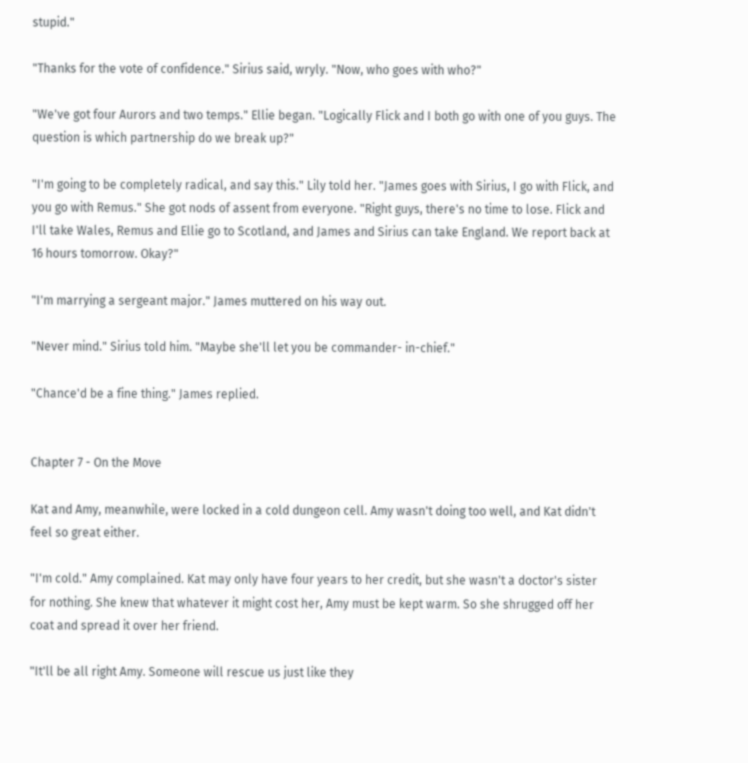stupid."

"Thanks for the vote of confidence." Sirius said, wryly. "Now, who goes with who?"

"We've got four Aurors and two temps." Ellie began. "Logically Flick and I both go with one of you guys. The question is which partnership do we break up?"

"I'm going to be completely radical, and say this." Lily told her. "James goes with Sirius, I go with Flick, and you go with Remus." She got nods of assent from everyone. "Right guys, there's no time to lose. Flick and I'll take Wales, Remus and Ellie go to Scotland, and James and Sirius can take England. We report back at 16 hours tomorrow. Okay?"

"I'm marrying a sergeant major." James muttered on his way out.

"Never mind." Sirius told him. "Maybe she'll let you be commander- in-chief."

"Chance'd be a fine thing." James replied.


Chapter 7 - On the Move

Kat and Amy, meanwhile, were locked in a cold dungeon cell. Amy wasn't doing too well, and Kat didn't feel so great either.

"I'm cold." Amy complained. Kat may only have four years to her credit, but she wasn't a doctor's sister for nothing. She knew that whatever it might cost her, Amy must be kept warm. So she shrugged off her coat and spread it over her friend.

"It'll be all right Amy. Someone will rescue us just like they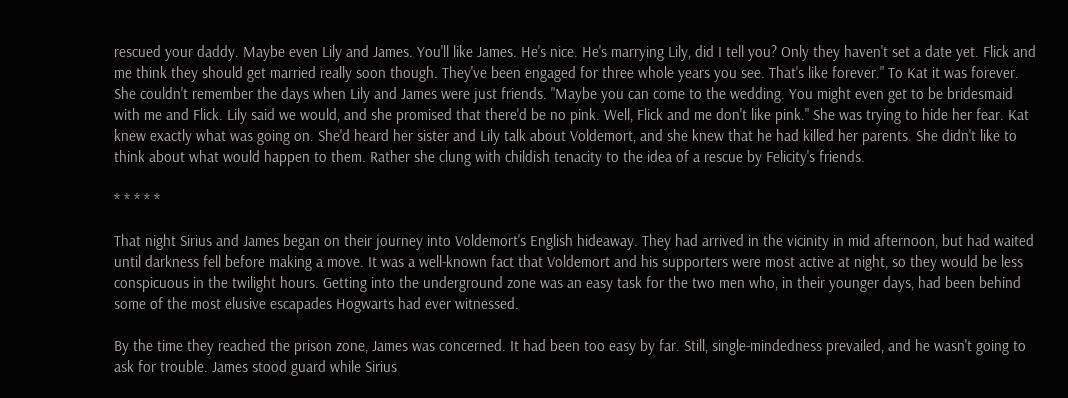rescued your daddy. Maybe even Lily and James. You'll like James. He's nice. He's marrying Lily, did I tell you? Only they haven't set a date yet. Flick and me think they should get married really soon though. They've been engaged for three whole years you see. That's like forever." To Kat it was forever. She couldn't remember the days when Lily and James were just friends. "Maybe you can come to the wedding. You might even get to be bridesmaid with me and Flick. Lily said we would, and she promised that there'd be no pink. Well, Flick and me don't like pink." She was trying to hide her fear. Kat knew exactly what was going on. She'd heard her sister and Lily talk about Voldemort, and she knew that he had killed her parents. She didn't like to think about what would happen to them. Rather she clung with childish tenacity to the idea of a rescue by Felicity's friends.

* * * * *

That night Sirius and James began on their journey into Voldemort's English hideaway. They had arrived in the vicinity in mid afternoon, but had waited until darkness fell before making a move. It was a well-known fact that Voldemort and his supporters were most active at night, so they would be less conspicuous in the twilight hours. Getting into the underground zone was an easy task for the two men who, in their younger days, had been behind some of the most elusive escapades Hogwarts had ever witnessed.

By the time they reached the prison zone, James was concerned. It had been too easy by far. Still, single-mindedness prevailed, and he wasn't going to ask for trouble. James stood guard while Sirius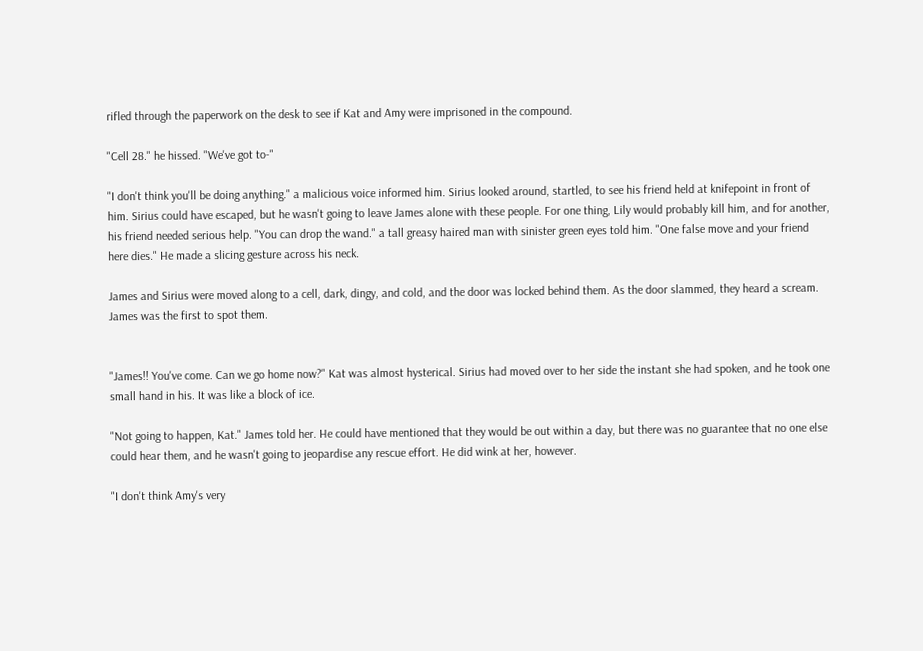rifled through the paperwork on the desk to see if Kat and Amy were imprisoned in the compound.

"Cell 28." he hissed. "We've got to-"

"I don't think you'll be doing anything." a malicious voice informed him. Sirius looked around, startled, to see his friend held at knifepoint in front of him. Sirius could have escaped, but he wasn't going to leave James alone with these people. For one thing, Lily would probably kill him, and for another, his friend needed serious help. "You can drop the wand." a tall greasy haired man with sinister green eyes told him. "One false move and your friend here dies." He made a slicing gesture across his neck.

James and Sirius were moved along to a cell, dark, dingy, and cold, and the door was locked behind them. As the door slammed, they heard a scream. James was the first to spot them.


"James!! You've come. Can we go home now?" Kat was almost hysterical. Sirius had moved over to her side the instant she had spoken, and he took one small hand in his. It was like a block of ice.

"Not going to happen, Kat." James told her. He could have mentioned that they would be out within a day, but there was no guarantee that no one else could hear them, and he wasn't going to jeopardise any rescue effort. He did wink at her, however.

"I don't think Amy's very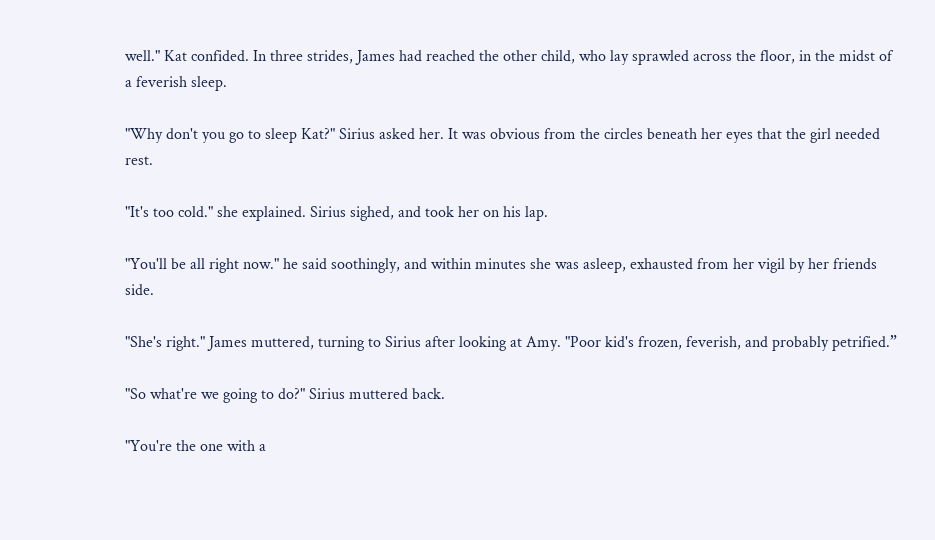well." Kat confided. In three strides, James had reached the other child, who lay sprawled across the floor, in the midst of a feverish sleep.

"Why don't you go to sleep Kat?" Sirius asked her. It was obvious from the circles beneath her eyes that the girl needed rest.

"It's too cold." she explained. Sirius sighed, and took her on his lap.

"You'll be all right now." he said soothingly, and within minutes she was asleep, exhausted from her vigil by her friends side.

"She's right." James muttered, turning to Sirius after looking at Amy. "Poor kid's frozen, feverish, and probably petrified.”

"So what're we going to do?" Sirius muttered back.

"You're the one with a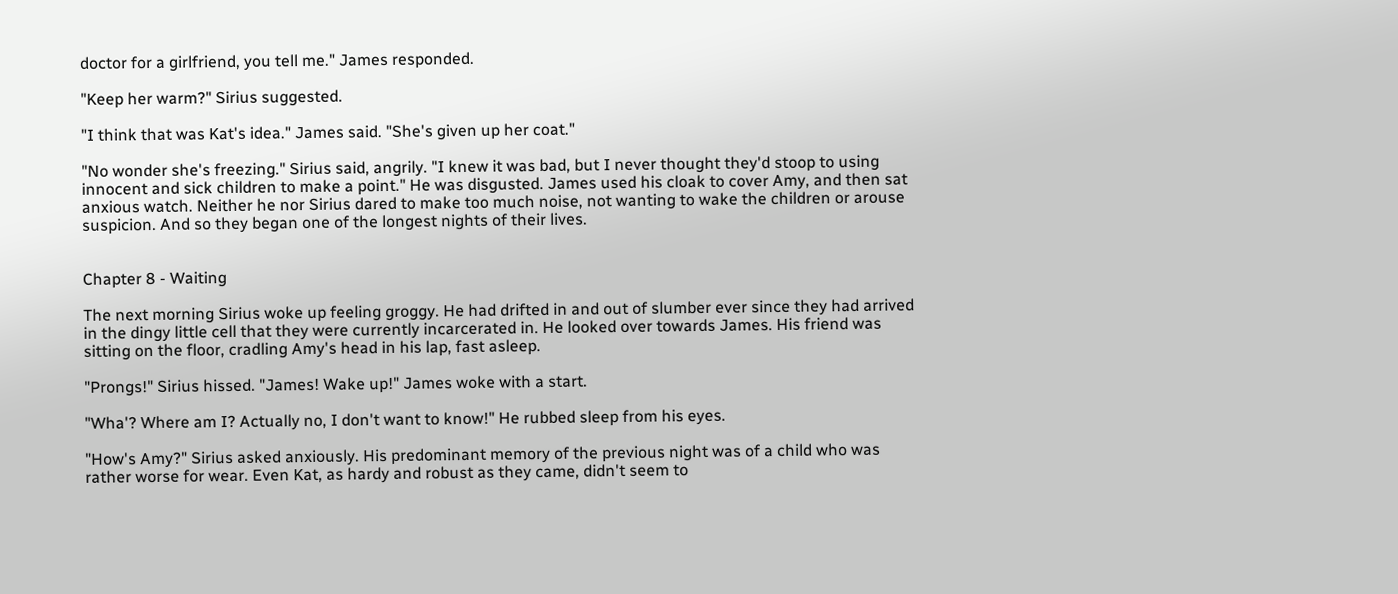doctor for a girlfriend, you tell me." James responded.

"Keep her warm?" Sirius suggested.

"I think that was Kat's idea." James said. "She's given up her coat."

"No wonder she's freezing." Sirius said, angrily. "I knew it was bad, but I never thought they'd stoop to using innocent and sick children to make a point." He was disgusted. James used his cloak to cover Amy, and then sat anxious watch. Neither he nor Sirius dared to make too much noise, not wanting to wake the children or arouse suspicion. And so they began one of the longest nights of their lives.


Chapter 8 - Waiting

The next morning Sirius woke up feeling groggy. He had drifted in and out of slumber ever since they had arrived in the dingy little cell that they were currently incarcerated in. He looked over towards James. His friend was sitting on the floor, cradling Amy's head in his lap, fast asleep.

"Prongs!" Sirius hissed. "James! Wake up!" James woke with a start.

"Wha'? Where am I? Actually no, I don't want to know!" He rubbed sleep from his eyes.

"How's Amy?" Sirius asked anxiously. His predominant memory of the previous night was of a child who was rather worse for wear. Even Kat, as hardy and robust as they came, didn't seem to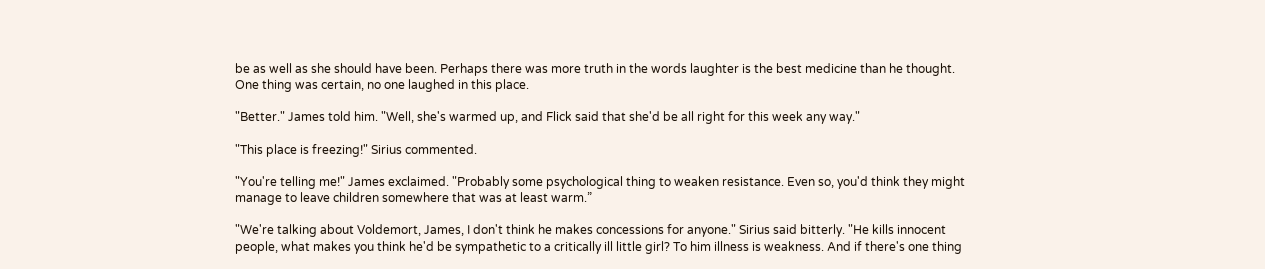be as well as she should have been. Perhaps there was more truth in the words laughter is the best medicine than he thought. One thing was certain, no one laughed in this place.

"Better." James told him. "Well, she's warmed up, and Flick said that she'd be all right for this week any way."

"This place is freezing!" Sirius commented.

"You're telling me!" James exclaimed. "Probably some psychological thing to weaken resistance. Even so, you'd think they might manage to leave children somewhere that was at least warm.”

"We're talking about Voldemort, James, I don't think he makes concessions for anyone." Sirius said bitterly. "He kills innocent people, what makes you think he'd be sympathetic to a critically ill little girl? To him illness is weakness. And if there's one thing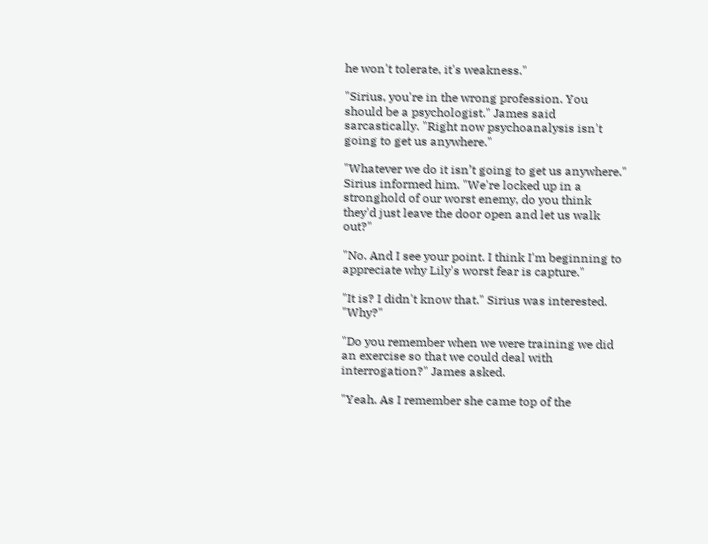he won't tolerate, it's weakness."

"Sirius, you're in the wrong profession. You should be a psychologist." James said sarcastically. "Right now psychoanalysis isn't going to get us anywhere."

"Whatever we do it isn’t going to get us anywhere." Sirius informed him. "We're locked up in a stronghold of our worst enemy, do you think they'd just leave the door open and let us walk out?"

"No. And I see your point. I think I'm beginning to appreciate why Lily's worst fear is capture."

"It is? I didn't know that." Sirius was interested. "Why?"

"Do you remember when we were training we did an exercise so that we could deal with interrogation?" James asked.

"Yeah. As I remember she came top of the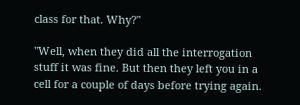class for that. Why?"

"Well, when they did all the interrogation stuff it was fine. But then they left you in a cell for a couple of days before trying again.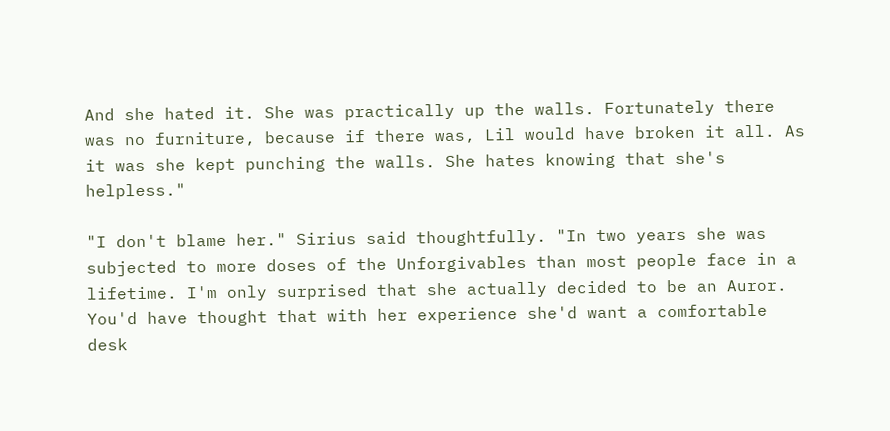And she hated it. She was practically up the walls. Fortunately there was no furniture, because if there was, Lil would have broken it all. As it was she kept punching the walls. She hates knowing that she's helpless."

"I don't blame her." Sirius said thoughtfully. "In two years she was subjected to more doses of the Unforgivables than most people face in a lifetime. I'm only surprised that she actually decided to be an Auror. You'd have thought that with her experience she'd want a comfortable desk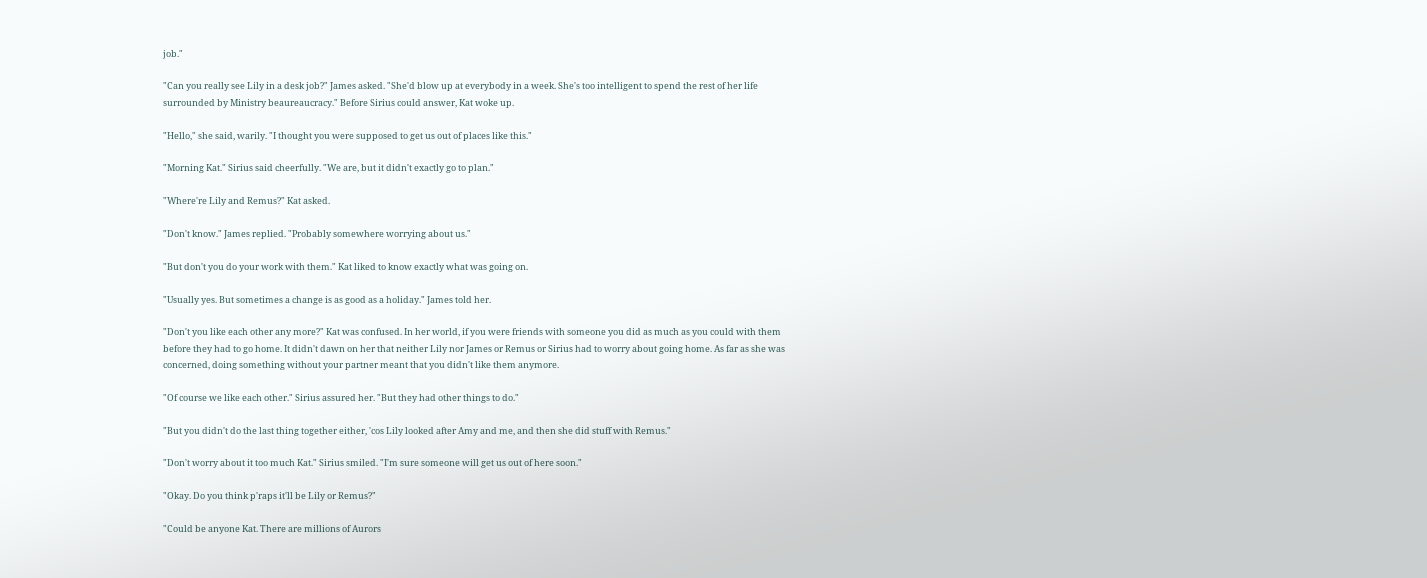job."

"Can you really see Lily in a desk job?" James asked. "She'd blow up at everybody in a week. She's too intelligent to spend the rest of her life surrounded by Ministry beaureaucracy." Before Sirius could answer, Kat woke up.

"Hello," she said, warily. "I thought you were supposed to get us out of places like this."

"Morning Kat." Sirius said cheerfully. "We are, but it didn't exactly go to plan."

"Where're Lily and Remus?" Kat asked.

"Don't know." James replied. "Probably somewhere worrying about us."

"But don't you do your work with them." Kat liked to know exactly what was going on.

"Usually yes. But sometimes a change is as good as a holiday." James told her.

"Don't you like each other any more?" Kat was confused. In her world, if you were friends with someone you did as much as you could with them before they had to go home. It didn't dawn on her that neither Lily nor James or Remus or Sirius had to worry about going home. As far as she was concerned, doing something without your partner meant that you didn't like them anymore.

"Of course we like each other." Sirius assured her. "But they had other things to do."

"But you didn't do the last thing together either, 'cos Lily looked after Amy and me, and then she did stuff with Remus."

"Don't worry about it too much Kat." Sirius smiled. "I'm sure someone will get us out of here soon."

"Okay. Do you think p'raps it'll be Lily or Remus?"

"Could be anyone Kat. There are millions of Aurors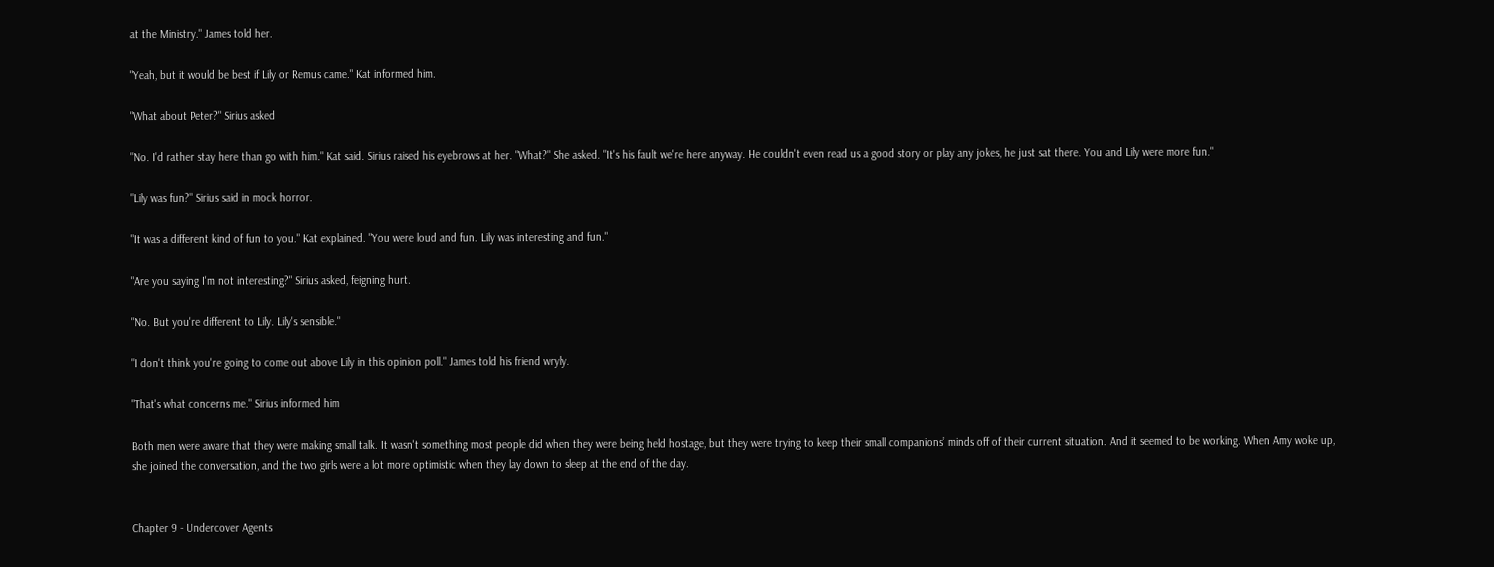at the Ministry." James told her.

"Yeah, but it would be best if Lily or Remus came." Kat informed him.

"What about Peter?" Sirius asked

"No. I'd rather stay here than go with him." Kat said. Sirius raised his eyebrows at her. "What?" She asked. "It's his fault we're here anyway. He couldn't even read us a good story or play any jokes, he just sat there. You and Lily were more fun."

"Lily was fun?" Sirius said in mock horror.

"It was a different kind of fun to you." Kat explained. "You were loud and fun. Lily was interesting and fun."

"Are you saying I'm not interesting?" Sirius asked, feigning hurt.

"No. But you're different to Lily. Lily's sensible."

"I don't think you're going to come out above Lily in this opinion poll." James told his friend wryly.

"That's what concerns me." Sirius informed him

Both men were aware that they were making small talk. It wasn't something most people did when they were being held hostage, but they were trying to keep their small companions’ minds off of their current situation. And it seemed to be working. When Amy woke up, she joined the conversation, and the two girls were a lot more optimistic when they lay down to sleep at the end of the day.


Chapter 9 - Undercover Agents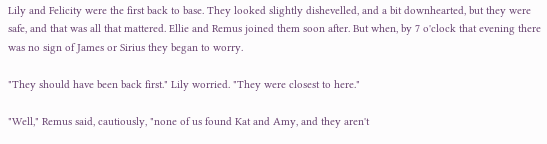Lily and Felicity were the first back to base. They looked slightly dishevelled, and a bit downhearted, but they were safe, and that was all that mattered. Ellie and Remus joined them soon after. But when, by 7 o'clock that evening there was no sign of James or Sirius they began to worry.

"They should have been back first." Lily worried. "They were closest to here."

"Well," Remus said, cautiously, "none of us found Kat and Amy, and they aren't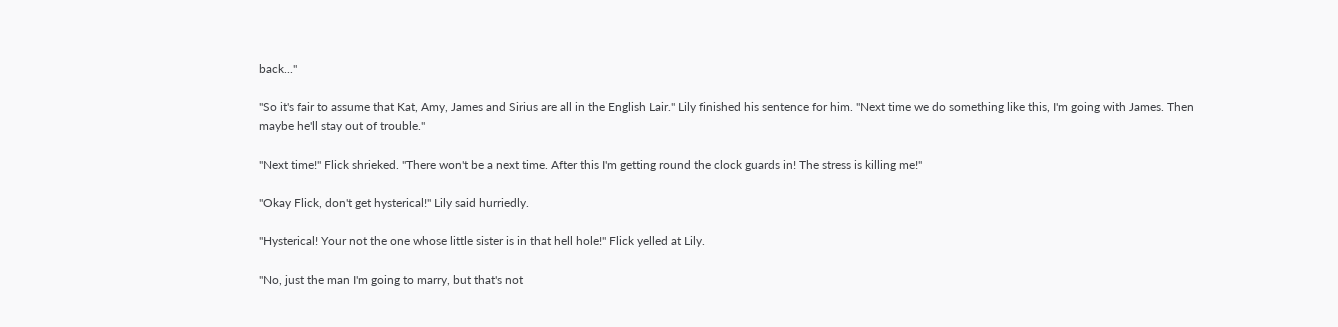back..."

"So it's fair to assume that Kat, Amy, James and Sirius are all in the English Lair." Lily finished his sentence for him. "Next time we do something like this, I'm going with James. Then maybe he'll stay out of trouble."

"Next time!" Flick shrieked. "There won't be a next time. After this I'm getting round the clock guards in! The stress is killing me!"

"Okay Flick, don't get hysterical!" Lily said hurriedly.

"Hysterical! Your not the one whose little sister is in that hell hole!" Flick yelled at Lily.

"No, just the man I'm going to marry, but that's not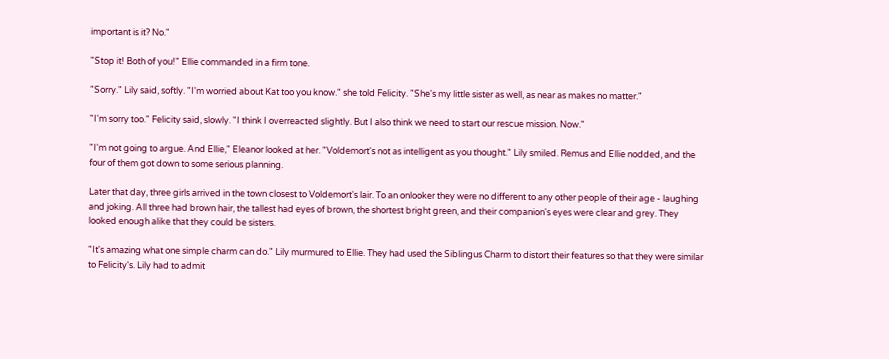important is it? No."

"Stop it! Both of you!" Ellie commanded in a firm tone.

"Sorry." Lily said, softly. "I'm worried about Kat too you know." she told Felicity. "She's my little sister as well, as near as makes no matter."

"I'm sorry too." Felicity said, slowly. "I think I overreacted slightly. But I also think we need to start our rescue mission. Now."

"I'm not going to argue. And Ellie," Eleanor looked at her. "Voldemort's not as intelligent as you thought." Lily smiled. Remus and Ellie nodded, and the four of them got down to some serious planning.

Later that day, three girls arrived in the town closest to Voldemort's lair. To an onlooker they were no different to any other people of their age - laughing and joking. All three had brown hair, the tallest had eyes of brown, the shortest bright green, and their companion's eyes were clear and grey. They looked enough alike that they could be sisters.

"It's amazing what one simple charm can do." Lily murmured to Ellie. They had used the Siblingus Charm to distort their features so that they were similar to Felicity's. Lily had to admit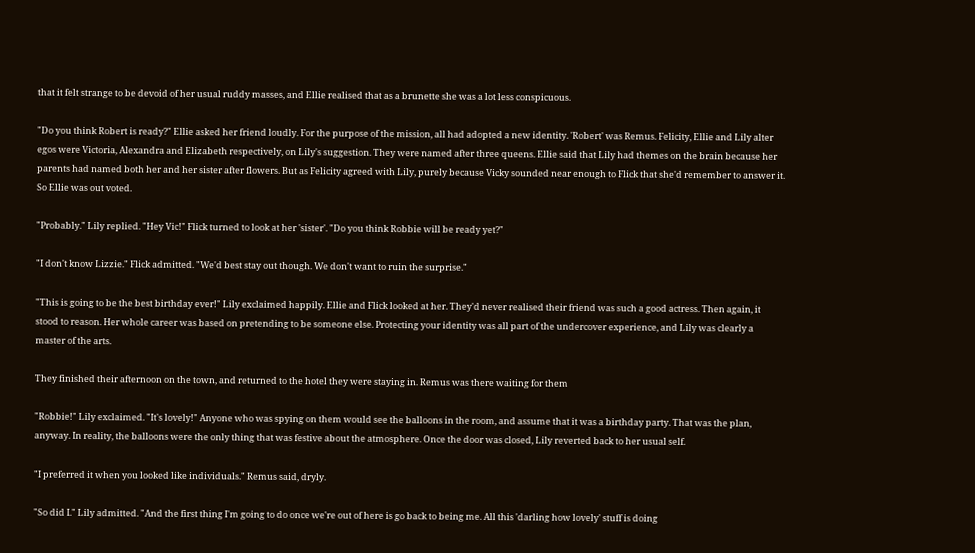that it felt strange to be devoid of her usual ruddy masses, and Ellie realised that as a brunette she was a lot less conspicuous.

"Do you think Robert is ready?" Ellie asked her friend loudly. For the purpose of the mission, all had adopted a new identity. 'Robert' was Remus. Felicity, Ellie and Lily alter egos were Victoria, Alexandra and Elizabeth respectively, on Lily's suggestion. They were named after three queens. Ellie said that Lily had themes on the brain because her parents had named both her and her sister after flowers. But as Felicity agreed with Lily, purely because Vicky sounded near enough to Flick that she'd remember to answer it. So Ellie was out voted.

"Probably." Lily replied. "Hey Vic!" Flick turned to look at her 'sister'. "Do you think Robbie will be ready yet?"

"I don't know Lizzie." Flick admitted. "We'd best stay out though. We don't want to ruin the surprise."

"This is going to be the best birthday ever!" Lily exclaimed happily. Ellie and Flick looked at her. They'd never realised their friend was such a good actress. Then again, it stood to reason. Her whole career was based on pretending to be someone else. Protecting your identity was all part of the undercover experience, and Lily was clearly a master of the arts.

They finished their afternoon on the town, and returned to the hotel they were staying in. Remus was there waiting for them

"Robbie!" Lily exclaimed. "It's lovely!" Anyone who was spying on them would see the balloons in the room, and assume that it was a birthday party. That was the plan, anyway. In reality, the balloons were the only thing that was festive about the atmosphere. Once the door was closed, Lily reverted back to her usual self.

"I preferred it when you looked like individuals." Remus said, dryly.

"So did I." Lily admitted. "And the first thing I'm going to do once we're out of here is go back to being me. All this 'darling how lovely' stuff is doing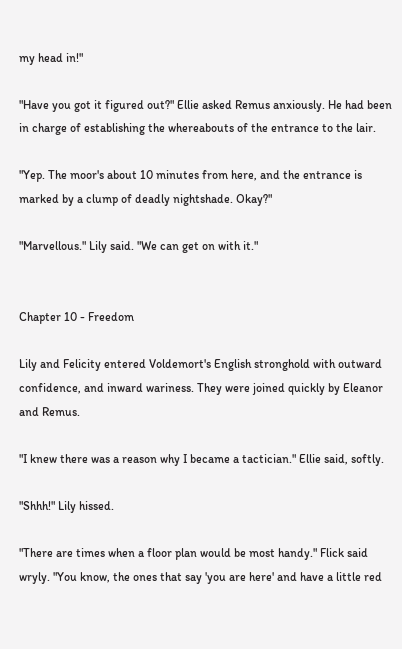my head in!"

"Have you got it figured out?" Ellie asked Remus anxiously. He had been in charge of establishing the whereabouts of the entrance to the lair.

"Yep. The moor's about 10 minutes from here, and the entrance is marked by a clump of deadly nightshade. Okay?"

"Marvellous." Lily said. "We can get on with it."


Chapter 10 - Freedom

Lily and Felicity entered Voldemort's English stronghold with outward confidence, and inward wariness. They were joined quickly by Eleanor and Remus.

"I knew there was a reason why I became a tactician." Ellie said, softly.

"Shhh!" Lily hissed.

"There are times when a floor plan would be most handy." Flick said wryly. "You know, the ones that say 'you are here' and have a little red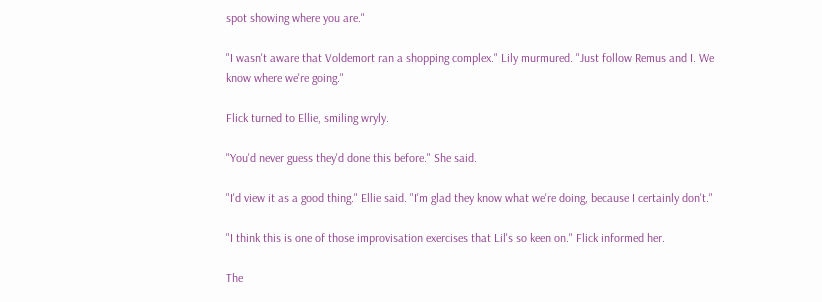spot showing where you are."

"I wasn't aware that Voldemort ran a shopping complex." Lily murmured. "Just follow Remus and I. We know where we're going."

Flick turned to Ellie, smiling wryly.

"You'd never guess they'd done this before." She said.

"I'd view it as a good thing." Ellie said. "I'm glad they know what we're doing, because I certainly don't."

"I think this is one of those improvisation exercises that Lil's so keen on." Flick informed her.

The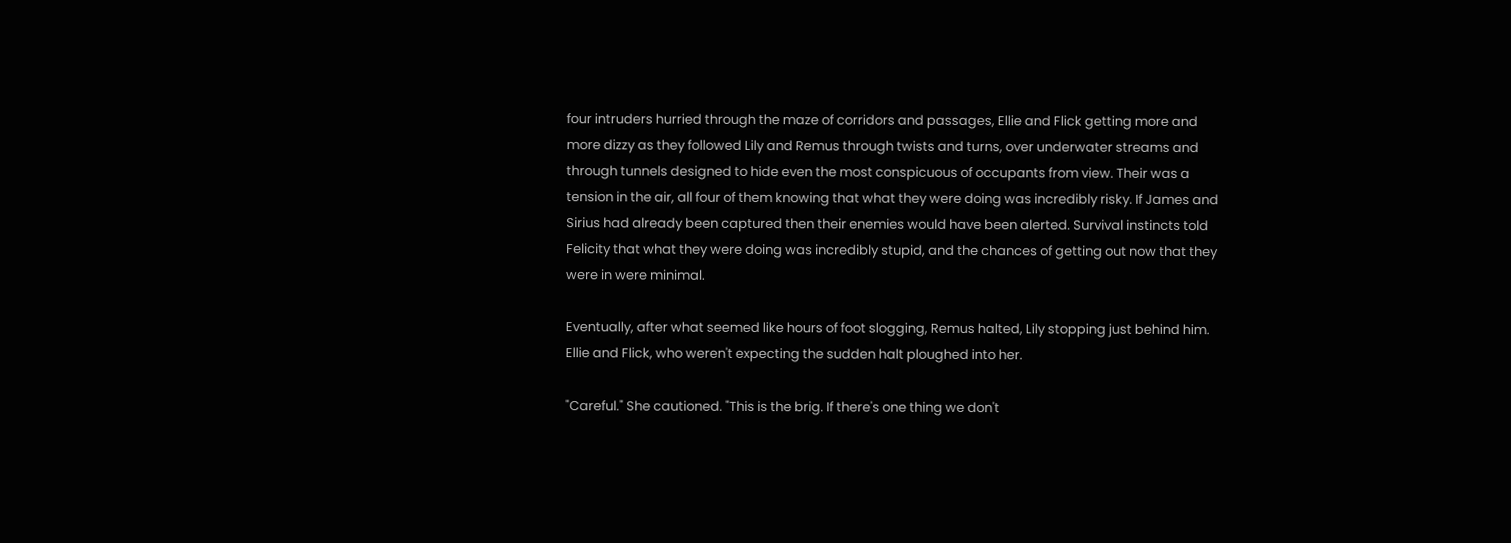four intruders hurried through the maze of corridors and passages, Ellie and Flick getting more and more dizzy as they followed Lily and Remus through twists and turns, over underwater streams and through tunnels designed to hide even the most conspicuous of occupants from view. Their was a tension in the air, all four of them knowing that what they were doing was incredibly risky. If James and Sirius had already been captured then their enemies would have been alerted. Survival instincts told Felicity that what they were doing was incredibly stupid, and the chances of getting out now that they were in were minimal.

Eventually, after what seemed like hours of foot slogging, Remus halted, Lily stopping just behind him. Ellie and Flick, who weren't expecting the sudden halt ploughed into her.

"Careful." She cautioned. "This is the brig. If there's one thing we don't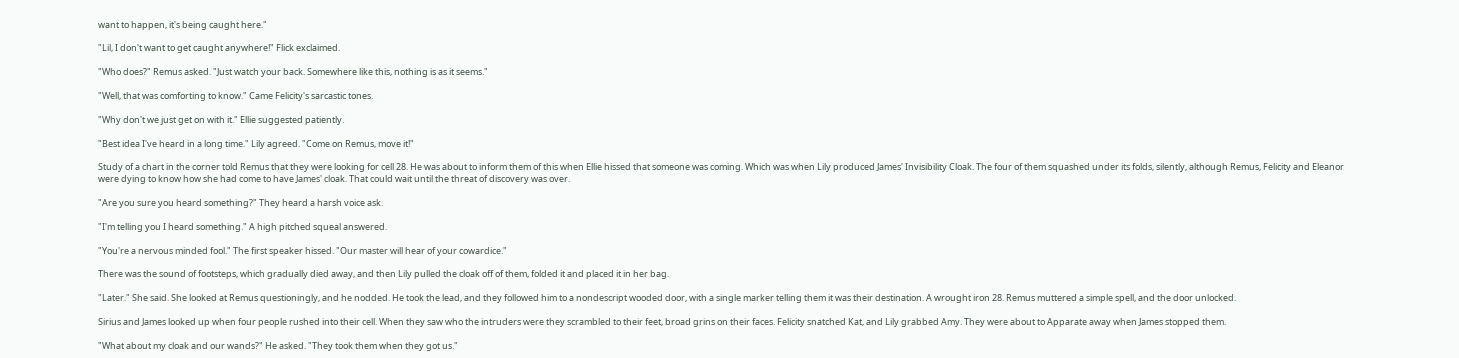want to happen, it's being caught here."

"Lil, I don't want to get caught anywhere!" Flick exclaimed.

"Who does?" Remus asked. "Just watch your back. Somewhere like this, nothing is as it seems."

"Well, that was comforting to know." Came Felicity's sarcastic tones.

"Why don't we just get on with it." Ellie suggested patiently.

"Best idea I've heard in a long time." Lily agreed. "Come on Remus, move it!"

Study of a chart in the corner told Remus that they were looking for cell 28. He was about to inform them of this when Ellie hissed that someone was coming. Which was when Lily produced James' Invisibility Cloak. The four of them squashed under its folds, silently, although Remus, Felicity and Eleanor were dying to know how she had come to have James' cloak. That could wait until the threat of discovery was over.

"Are you sure you heard something?" They heard a harsh voice ask.

"I'm telling you I heard something." A high pitched squeal answered.

"You're a nervous minded fool." The first speaker hissed. "Our master will hear of your cowardice."

There was the sound of footsteps, which gradually died away, and then Lily pulled the cloak off of them, folded it and placed it in her bag.

"Later." She said. She looked at Remus questioningly, and he nodded. He took the lead, and they followed him to a nondescript wooded door, with a single marker telling them it was their destination. A wrought iron 28. Remus muttered a simple spell, and the door unlocked.

Sirius and James looked up when four people rushed into their cell. When they saw who the intruders were they scrambled to their feet, broad grins on their faces. Felicity snatched Kat, and Lily grabbed Amy. They were about to Apparate away when James stopped them.

"What about my cloak and our wands?" He asked. "They took them when they got us."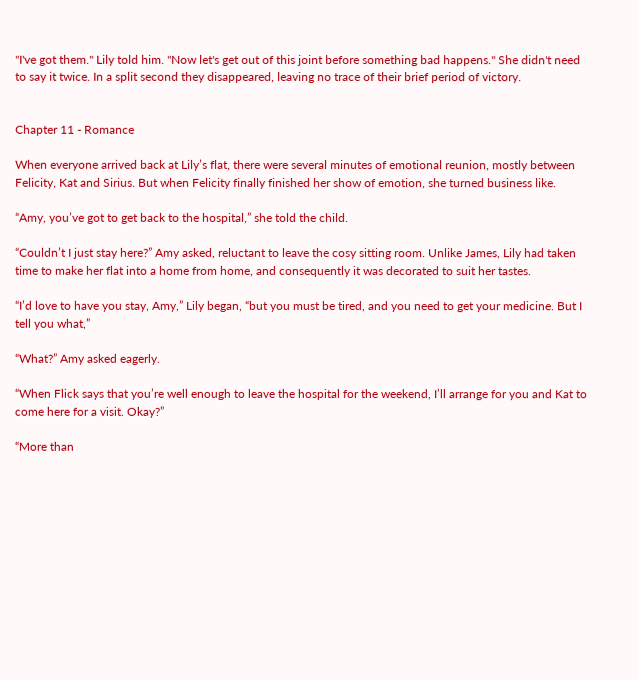"I've got them." Lily told him. "Now let's get out of this joint before something bad happens." She didn't need to say it twice. In a split second they disappeared, leaving no trace of their brief period of victory.


Chapter 11 - Romance

When everyone arrived back at Lily’s flat, there were several minutes of emotional reunion, mostly between Felicity, Kat and Sirius. But when Felicity finally finished her show of emotion, she turned business like.

“Amy, you’ve got to get back to the hospital,” she told the child.

“Couldn’t I just stay here?” Amy asked, reluctant to leave the cosy sitting room. Unlike James, Lily had taken time to make her flat into a home from home, and consequently it was decorated to suit her tastes.

“I’d love to have you stay, Amy,” Lily began, “but you must be tired, and you need to get your medicine. But I tell you what,”

“What?” Amy asked eagerly.

“When Flick says that you’re well enough to leave the hospital for the weekend, I’ll arrange for you and Kat to come here for a visit. Okay?”

“More than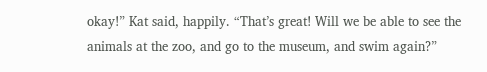okay!” Kat said, happily. “That’s great! Will we be able to see the animals at the zoo, and go to the museum, and swim again?”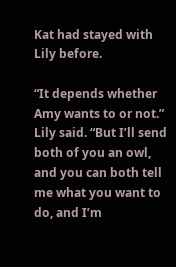Kat had stayed with Lily before.

“It depends whether Amy wants to or not.” Lily said. “But I’ll send both of you an owl, and you can both tell me what you want to do, and I’m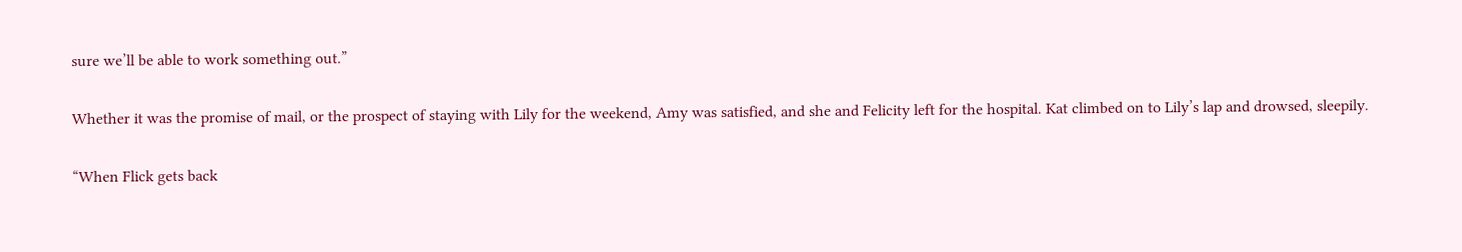sure we’ll be able to work something out.”

Whether it was the promise of mail, or the prospect of staying with Lily for the weekend, Amy was satisfied, and she and Felicity left for the hospital. Kat climbed on to Lily’s lap and drowsed, sleepily.

“When Flick gets back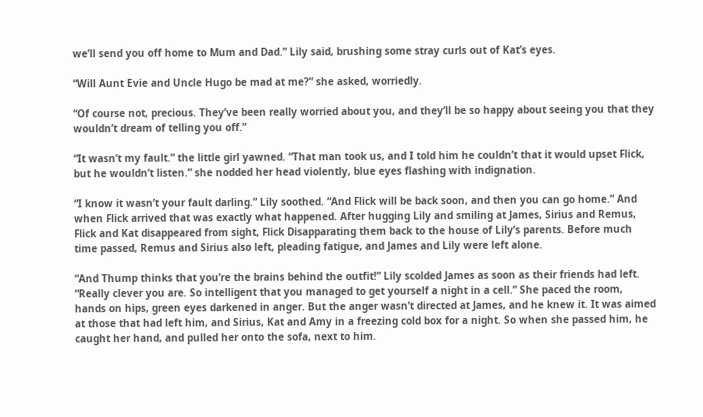we’ll send you off home to Mum and Dad.” Lily said, brushing some stray curls out of Kat’s eyes.

“Will Aunt Evie and Uncle Hugo be mad at me?” she asked, worriedly.

“Of course not, precious. They’ve been really worried about you, and they’ll be so happy about seeing you that they wouldn’t dream of telling you off.”

“It wasn’t my fault.” the little girl yawned. “That man took us, and I told him he couldn’t that it would upset Flick, but he wouldn’t listen.” she nodded her head violently, blue eyes flashing with indignation.

“I know it wasn’t your fault darling.” Lily soothed. “And Flick will be back soon, and then you can go home.” And when Flick arrived that was exactly what happened. After hugging Lily and smiling at James, Sirius and Remus, Flick and Kat disappeared from sight, Flick Disapparating them back to the house of Lily’s parents. Before much time passed, Remus and Sirius also left, pleading fatigue, and James and Lily were left alone.

“And Thump thinks that you’re the brains behind the outfit!” Lily scolded James as soon as their friends had left. “Really clever you are. So intelligent that you managed to get yourself a night in a cell.” She paced the room, hands on hips, green eyes darkened in anger. But the anger wasn’t directed at James, and he knew it. It was aimed at those that had left him, and Sirius, Kat and Amy in a freezing cold box for a night. So when she passed him, he caught her hand, and pulled her onto the sofa, next to him.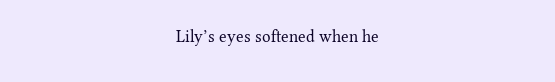Lily’s eyes softened when he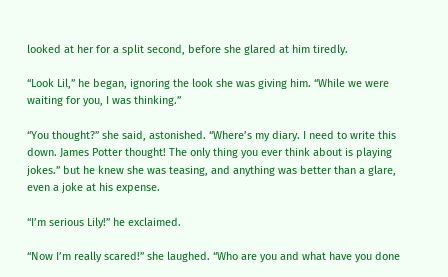looked at her for a split second, before she glared at him tiredly.

“Look Lil,” he began, ignoring the look she was giving him. “While we were waiting for you, I was thinking.”

“You thought?” she said, astonished. “Where’s my diary. I need to write this down. James Potter thought! The only thing you ever think about is playing jokes.” but he knew she was teasing, and anything was better than a glare, even a joke at his expense.

“I’m serious Lily!” he exclaimed.

“Now I’m really scared!” she laughed. “Who are you and what have you done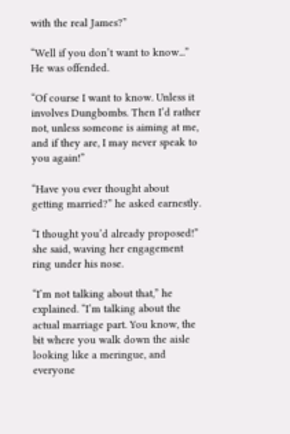with the real James?”

“Well if you don’t want to know...” He was offended.

“Of course I want to know. Unless it involves Dungbombs. Then I’d rather not, unless someone is aiming at me, and if they are, I may never speak to you again!”

“Have you ever thought about getting married?” he asked earnestly.

“I thought you’d already proposed!” she said, waving her engagement ring under his nose.

“I’m not talking about that,” he explained. “I’m talking about the actual marriage part. You know, the bit where you walk down the aisle looking like a meringue, and everyone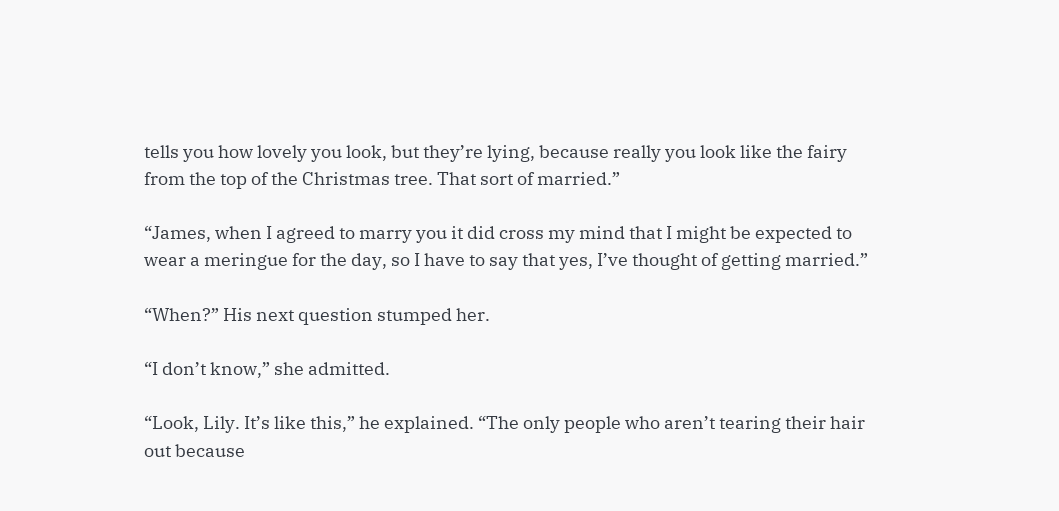tells you how lovely you look, but they’re lying, because really you look like the fairy from the top of the Christmas tree. That sort of married.”

“James, when I agreed to marry you it did cross my mind that I might be expected to wear a meringue for the day, so I have to say that yes, I’ve thought of getting married.”

“When?” His next question stumped her.

“I don’t know,” she admitted.

“Look, Lily. It’s like this,” he explained. “The only people who aren’t tearing their hair out because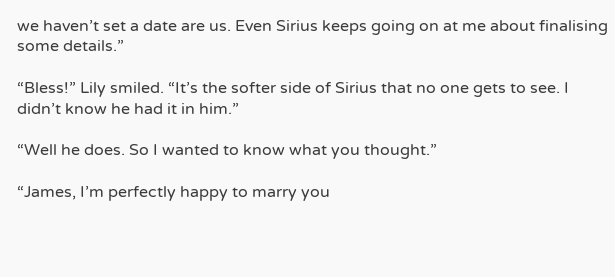we haven’t set a date are us. Even Sirius keeps going on at me about finalising some details.”

“Bless!” Lily smiled. “It’s the softer side of Sirius that no one gets to see. I didn’t know he had it in him.”

“Well he does. So I wanted to know what you thought.”

“James, I’m perfectly happy to marry you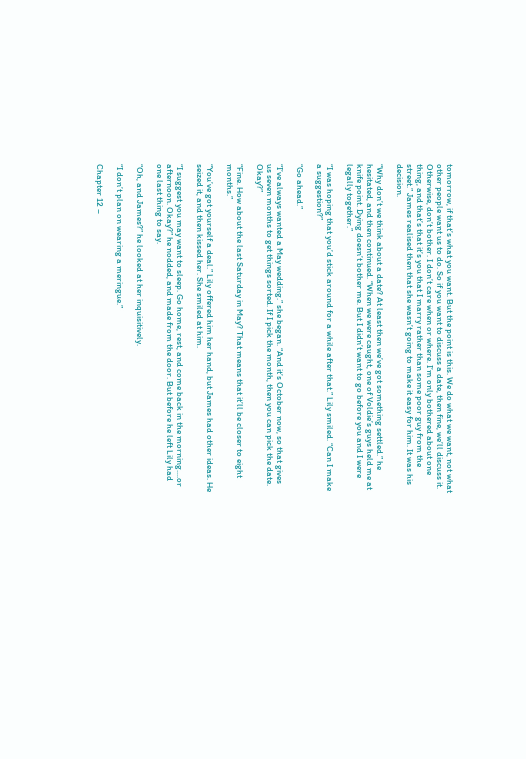tomorrow, if that’s what you want. But the point is this. We do what we want, not what other people want us to do. So if you want to discuss a date, then fine, we’ll discuss it. Otherwise, don’t bother. I don’t care when or where. I’m only bothered about one thing, and that’s that it’s you that I marry rather than some poor guy from the street.” James realised then that she wasn’t going to make it easy for him. It was his decision.

“Why don’t we think about a date? At least then we’ve got something settled.” he hesitated, and then continued. “When we were caught, one of Voldie’s guys held me at knife point. Dying doesn’t bother me. But I didn’t want to go before you and I were legally together.”

“I was hoping that you’d stick around for a while after that.” Lily smiled. “Can I make a suggestion?”

“Go ahead.”

“I’ve always wanted a May wedding.” she began. “And it’s October now, so that gives us seven months to get things sorted. If I pick the month, then you can pick the date. Okay?”

“Fine. How about the last Saturday in May? That means that it’ll be closer to eight months.”

“You’ve got yourself a deal.” Lily offered him her hand, but James had other ideas. He seized it, and then kissed her. She smiled at him.

“I suggest you may want to sleep. Go home, rest, and come back in the morning....or afternoon. Okay?” he nodded, and made from the door. But before he left Lily had one last thing to say.

“Oh, and James?” he looked at her inquisitively.

“I don’t plan on wearing a meringue.”

Chapter 12 –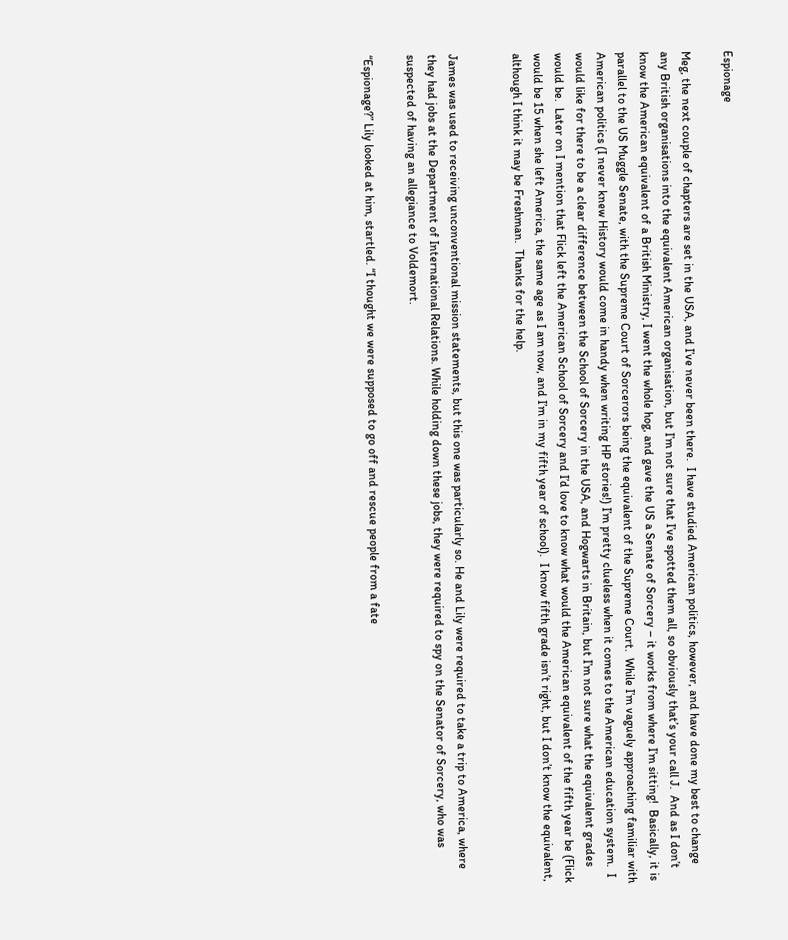Espionage

Meg, the next couple of chapters are set in the USA, and I’ve never been there.  I have studied American politics, however, and have done my best to change any British organisations into the equivalent American organisation, but I’m not sure that I’ve spotted them all, so obviously that’s your call J.  And as I don’t know the American equivalent of a British Ministry, I went the whole hog, and gave the US a Senate of Sorcery – it works from where I’m sitting!  Basically, it is parallel to the US Muggle Senate, with the Supreme Court of Sorcerors being the equivalent of the Supreme Court.  While I’m vaguely approaching familiar with American politics (I never knew History would come in handy when writing HP stories!) I’m pretty clueless when it comes to the American education system.  I would like for there to be a clear difference between the School of Sorcery in the USA, and Hogwarts in Britain, but I’m not sure what the equivalent grades would be.  Later on I mention that Flick left the American School of Sorcery and I’d love to know what would the American equivalent of the fifth year be (Flick would be 15 when she left America, the same age as I am now, and I’m in my fifth year of school).  I know fifth grade isn’t right, but I don’t know the equivalent, although I think it may be Freshman.  Thanks for the help.


James was used to receiving unconventional mission statements, but this one was particularly so. He and Lily were required to take a trip to America, where they had jobs at the Department of International Relations. While holding down these jobs, they were required to spy on the Senator of Sorcery, who was suspected of having an allegiance to Voldemort.

“Espionage?” Lily looked at him, startled. “I thought we were supposed to go off and rescue people from a fate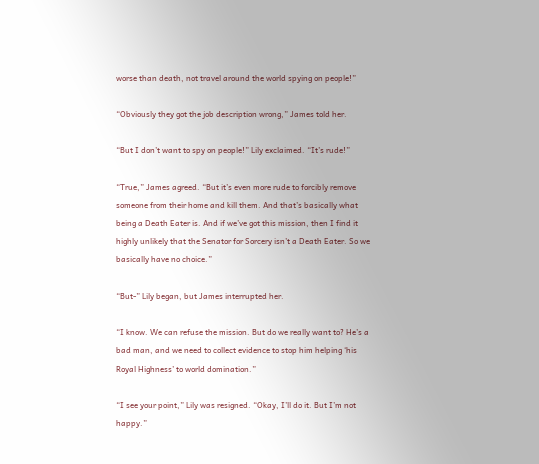worse than death, not travel around the world spying on people!”

“Obviously they got the job description wrong,” James told her.

“But I don’t want to spy on people!” Lily exclaimed. “It’s rude!”

“True,” James agreed. “But it’s even more rude to forcibly remove someone from their home and kill them. And that’s basically what being a Death Eater is. And if we’ve got this mission, then I find it highly unlikely that the Senator for Sorcery isn’t a Death Eater. So we basically have no choice.”

“But-” Lily began, but James interrupted her.

“I know. We can refuse the mission. But do we really want to? He’s a bad man, and we need to collect evidence to stop him helping ‘his Royal Highness’ to world domination.”

“I see your point,” Lily was resigned. “Okay, I’ll do it. But I’m not happy.”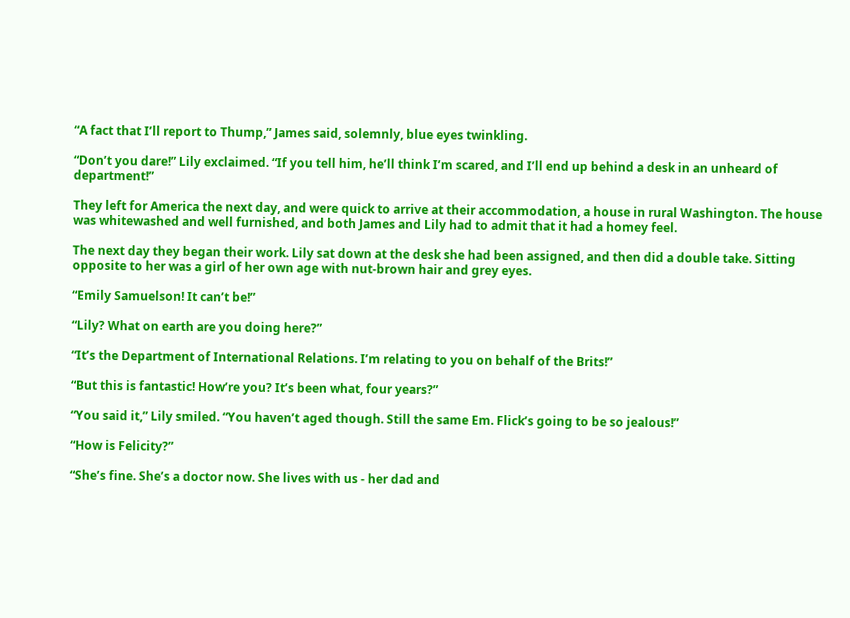“A fact that I’ll report to Thump,” James said, solemnly, blue eyes twinkling.

“Don’t you dare!” Lily exclaimed. “If you tell him, he’ll think I’m scared, and I’ll end up behind a desk in an unheard of department!”

They left for America the next day, and were quick to arrive at their accommodation, a house in rural Washington. The house was whitewashed and well furnished, and both James and Lily had to admit that it had a homey feel.

The next day they began their work. Lily sat down at the desk she had been assigned, and then did a double take. Sitting opposite to her was a girl of her own age with nut-brown hair and grey eyes.

“Emily Samuelson! It can’t be!”

“Lily? What on earth are you doing here?”

“It’s the Department of International Relations. I’m relating to you on behalf of the Brits!”

“But this is fantastic! How’re you? It’s been what, four years?”

“You said it,” Lily smiled. “You haven’t aged though. Still the same Em. Flick’s going to be so jealous!”

“How is Felicity?”

“She’s fine. She’s a doctor now. She lives with us - her dad and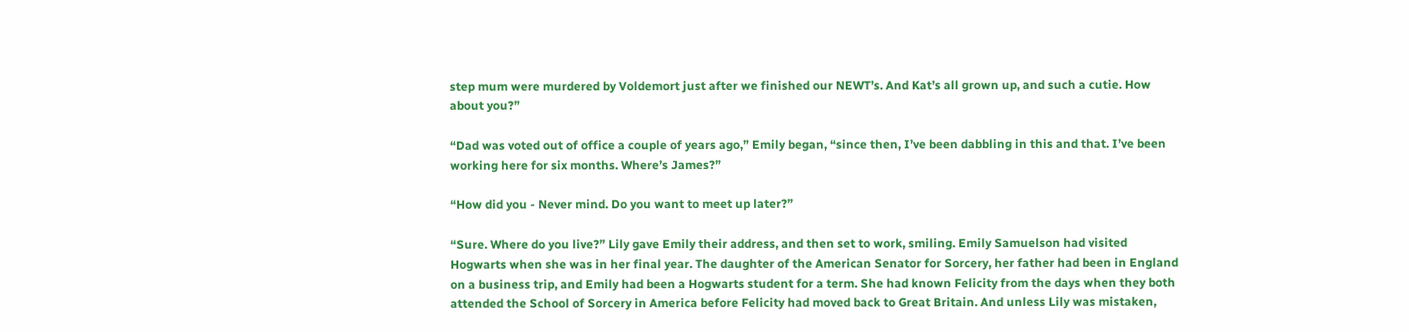step mum were murdered by Voldemort just after we finished our NEWT’s. And Kat’s all grown up, and such a cutie. How about you?”

“Dad was voted out of office a couple of years ago,” Emily began, “since then, I’ve been dabbling in this and that. I’ve been working here for six months. Where’s James?”

“How did you - Never mind. Do you want to meet up later?”

“Sure. Where do you live?” Lily gave Emily their address, and then set to work, smiling. Emily Samuelson had visited Hogwarts when she was in her final year. The daughter of the American Senator for Sorcery, her father had been in England on a business trip, and Emily had been a Hogwarts student for a term. She had known Felicity from the days when they both attended the School of Sorcery in America before Felicity had moved back to Great Britain. And unless Lily was mistaken,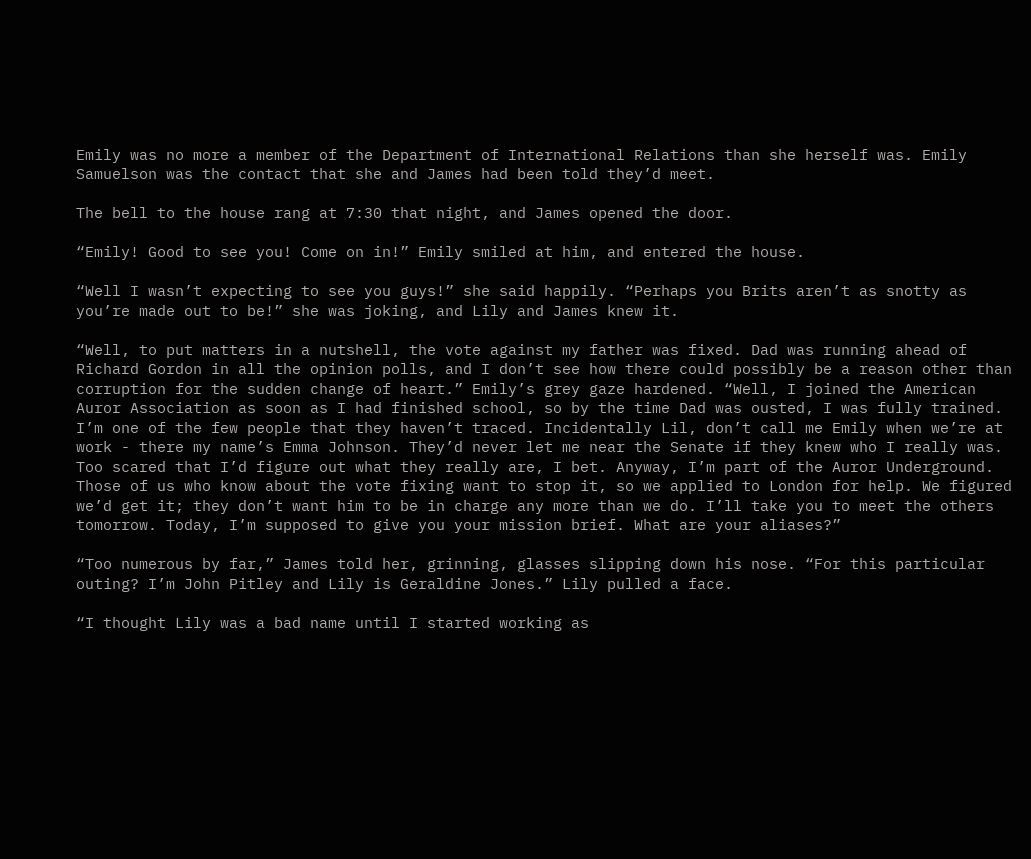Emily was no more a member of the Department of International Relations than she herself was. Emily Samuelson was the contact that she and James had been told they’d meet.

The bell to the house rang at 7:30 that night, and James opened the door.

“Emily! Good to see you! Come on in!” Emily smiled at him, and entered the house.

“Well I wasn’t expecting to see you guys!” she said happily. “Perhaps you Brits aren’t as snotty as you’re made out to be!” she was joking, and Lily and James knew it.

“Well, to put matters in a nutshell, the vote against my father was fixed. Dad was running ahead of Richard Gordon in all the opinion polls, and I don’t see how there could possibly be a reason other than corruption for the sudden change of heart.” Emily’s grey gaze hardened. “Well, I joined the American Auror Association as soon as I had finished school, so by the time Dad was ousted, I was fully trained. I’m one of the few people that they haven’t traced. Incidentally Lil, don’t call me Emily when we’re at work - there my name’s Emma Johnson. They’d never let me near the Senate if they knew who I really was. Too scared that I’d figure out what they really are, I bet. Anyway, I’m part of the Auror Underground. Those of us who know about the vote fixing want to stop it, so we applied to London for help. We figured we’d get it; they don’t want him to be in charge any more than we do. I’ll take you to meet the others tomorrow. Today, I’m supposed to give you your mission brief. What are your aliases?”

“Too numerous by far,” James told her, grinning, glasses slipping down his nose. “For this particular outing? I’m John Pitley and Lily is Geraldine Jones.” Lily pulled a face.

“I thought Lily was a bad name until I started working as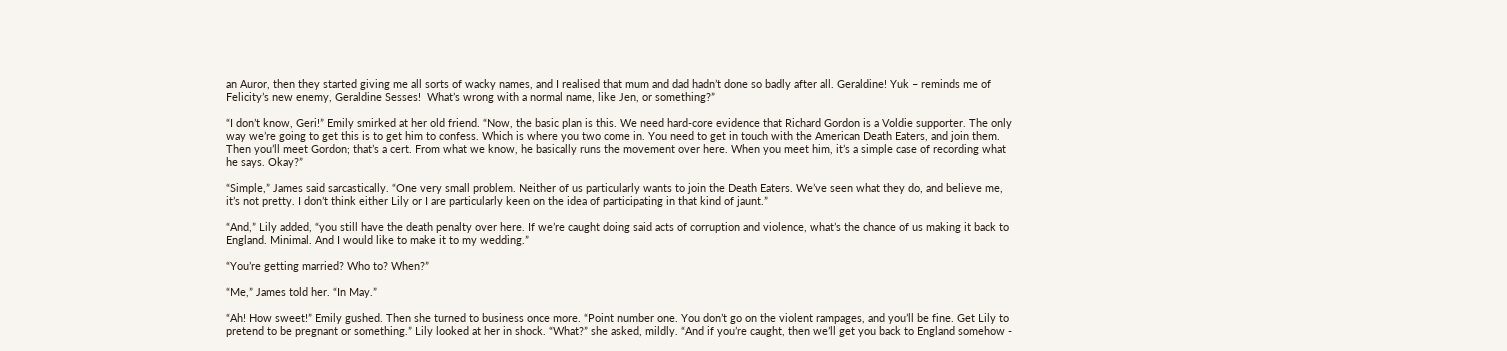an Auror, then they started giving me all sorts of wacky names, and I realised that mum and dad hadn’t done so badly after all. Geraldine! Yuk – reminds me of Felicity’s new enemy, Geraldine Sesses!  What’s wrong with a normal name, like Jen, or something?”

“I don’t know, Geri!” Emily smirked at her old friend. “Now, the basic plan is this. We need hard-core evidence that Richard Gordon is a Voldie supporter. The only way we’re going to get this is to get him to confess. Which is where you two come in. You need to get in touch with the American Death Eaters, and join them. Then you’ll meet Gordon; that’s a cert. From what we know, he basically runs the movement over here. When you meet him, it’s a simple case of recording what he says. Okay?”

“Simple,” James said sarcastically. “One very small problem. Neither of us particularly wants to join the Death Eaters. We’ve seen what they do, and believe me, it’s not pretty. I don’t think either Lily or I are particularly keen on the idea of participating in that kind of jaunt.”

“And,” Lily added, “you still have the death penalty over here. If we’re caught doing said acts of corruption and violence, what’s the chance of us making it back to England. Minimal. And I would like to make it to my wedding.”

“You’re getting married? Who to? When?”

“Me,” James told her. “In May.”

“Ah! How sweet!” Emily gushed. Then she turned to business once more. “Point number one. You don’t go on the violent rampages, and you’ll be fine. Get Lily to pretend to be pregnant or something.” Lily looked at her in shock. “What?” she asked, mildly. “And if you’re caught, then we’ll get you back to England somehow -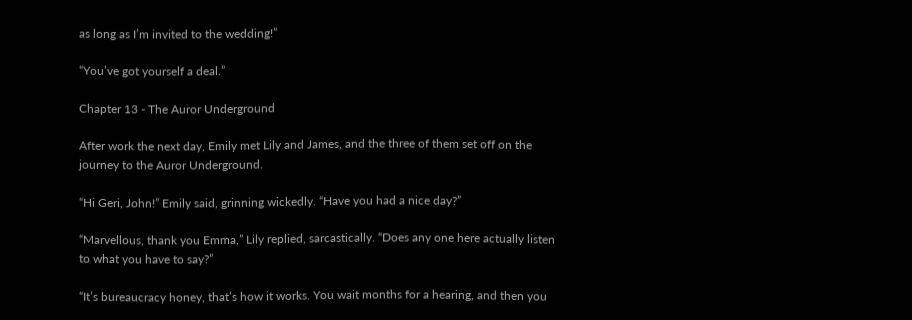as long as I’m invited to the wedding!”

“You’ve got yourself a deal.”

Chapter 13 - The Auror Underground

After work the next day, Emily met Lily and James, and the three of them set off on the journey to the Auror Underground.

“Hi Geri, John!” Emily said, grinning wickedly. “Have you had a nice day?”

“Marvellous, thank you Emma,” Lily replied, sarcastically. “Does any one here actually listen to what you have to say?”

“It’s bureaucracy honey, that’s how it works. You wait months for a hearing, and then you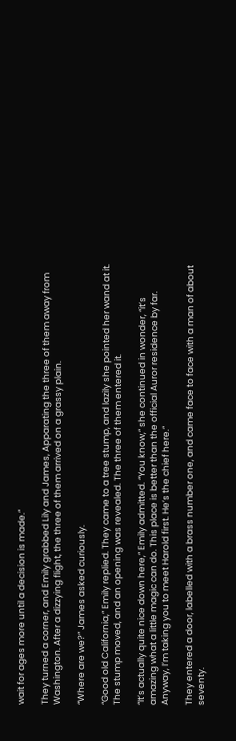wait for ages more until a decision is made.”

They turned a corner, and Emily grabbed Lily and James, Apparating the three of them away from Washington. After a dizzying flight, the three of them arrived on a grassy plain.

“Where are we?” James asked curiously.

“Good old California,” Emily replied. They came to a tree stump, and lazily she pointed her wand at it. The stump moved, and an opening was revealed. The three of them entered it.

“It’s actually quite nice down here,” Emily admitted. “You know,” she continued in wonder, “it’s amazing what a little magic can do. This place is better than the official Auror residence by far. Anyway, I’m taking you to meet Harold first. He’s the chief here.”

They entered a door, labelled with a brass number one, and came face to face with a man of about seventy.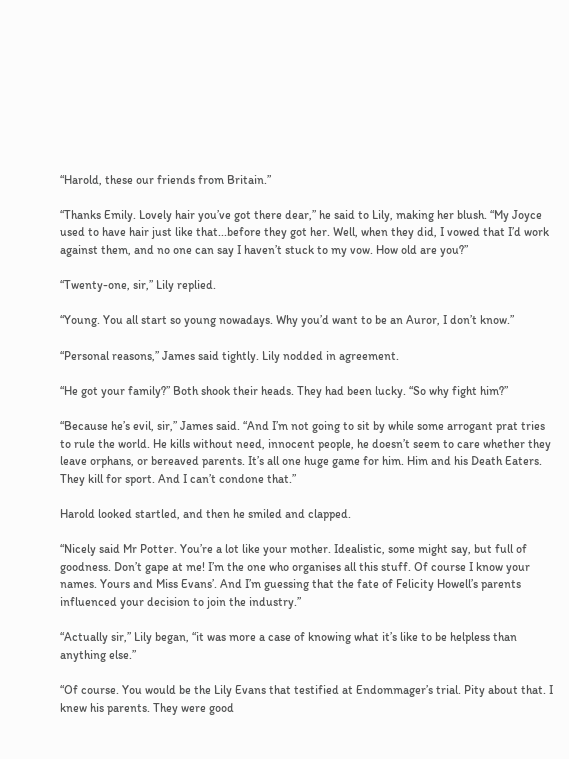“Harold, these our friends from Britain.”

“Thanks Emily. Lovely hair you’ve got there dear,” he said to Lily, making her blush. “My Joyce used to have hair just like that...before they got her. Well, when they did, I vowed that I’d work against them, and no one can say I haven’t stuck to my vow. How old are you?”

“Twenty-one, sir,” Lily replied.

“Young. You all start so young nowadays. Why you’d want to be an Auror, I don’t know.”

“Personal reasons,” James said tightly. Lily nodded in agreement.

“He got your family?” Both shook their heads. They had been lucky. “So why fight him?”

“Because he’s evil, sir,” James said. “And I’m not going to sit by while some arrogant prat tries to rule the world. He kills without need, innocent people, he doesn’t seem to care whether they leave orphans, or bereaved parents. It’s all one huge game for him. Him and his Death Eaters. They kill for sport. And I can’t condone that.”

Harold looked startled, and then he smiled and clapped.

“Nicely said Mr Potter. You’re a lot like your mother. Idealistic, some might say, but full of goodness. Don’t gape at me! I’m the one who organises all this stuff. Of course I know your names. Yours and Miss Evans’. And I’m guessing that the fate of Felicity Howell’s parents influenced your decision to join the industry.”

“Actually sir,” Lily began, “it was more a case of knowing what it’s like to be helpless than anything else.”

“Of course. You would be the Lily Evans that testified at Endommager’s trial. Pity about that. I knew his parents. They were good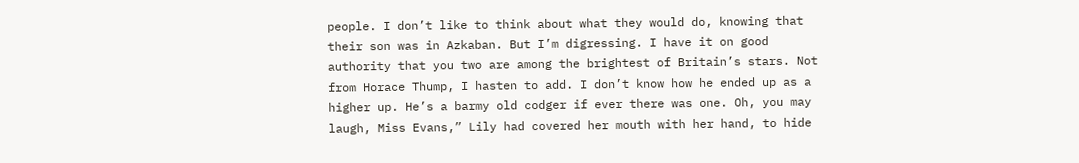people. I don’t like to think about what they would do, knowing that their son was in Azkaban. But I’m digressing. I have it on good authority that you two are among the brightest of Britain’s stars. Not from Horace Thump, I hasten to add. I don’t know how he ended up as a higher up. He’s a barmy old codger if ever there was one. Oh, you may laugh, Miss Evans,” Lily had covered her mouth with her hand, to hide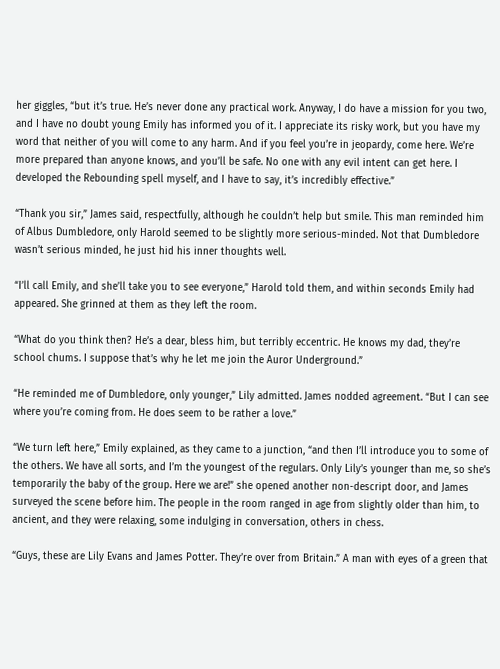her giggles, “but it’s true. He’s never done any practical work. Anyway, I do have a mission for you two, and I have no doubt young Emily has informed you of it. I appreciate its risky work, but you have my word that neither of you will come to any harm. And if you feel you’re in jeopardy, come here. We’re more prepared than anyone knows, and you’ll be safe. No one with any evil intent can get here. I developed the Rebounding spell myself, and I have to say, it’s incredibly effective.”

“Thank you sir,” James said, respectfully, although he couldn’t help but smile. This man reminded him of Albus Dumbledore, only Harold seemed to be slightly more serious-minded. Not that Dumbledore wasn’t serious minded, he just hid his inner thoughts well.

“I’ll call Emily, and she’ll take you to see everyone,” Harold told them, and within seconds Emily had appeared. She grinned at them as they left the room.

“What do you think then? He’s a dear, bless him, but terribly eccentric. He knows my dad, they’re school chums. I suppose that’s why he let me join the Auror Underground.”

“He reminded me of Dumbledore, only younger,” Lily admitted. James nodded agreement. “But I can see where you’re coming from. He does seem to be rather a love.”

“We turn left here,” Emily explained, as they came to a junction, “and then I’ll introduce you to some of the others. We have all sorts, and I’m the youngest of the regulars. Only Lily’s younger than me, so she’s temporarily the baby of the group. Here we are!” she opened another non-descript door, and James surveyed the scene before him. The people in the room ranged in age from slightly older than him, to ancient, and they were relaxing, some indulging in conversation, others in chess.

“Guys, these are Lily Evans and James Potter. They’re over from Britain.” A man with eyes of a green that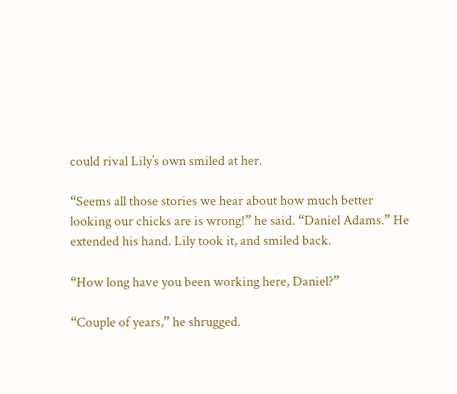could rival Lily’s own smiled at her.

“Seems all those stories we hear about how much better looking our chicks are is wrong!” he said. “Daniel Adams.” He extended his hand. Lily took it, and smiled back.

“How long have you been working here, Daniel?”

“Couple of years,” he shrugged.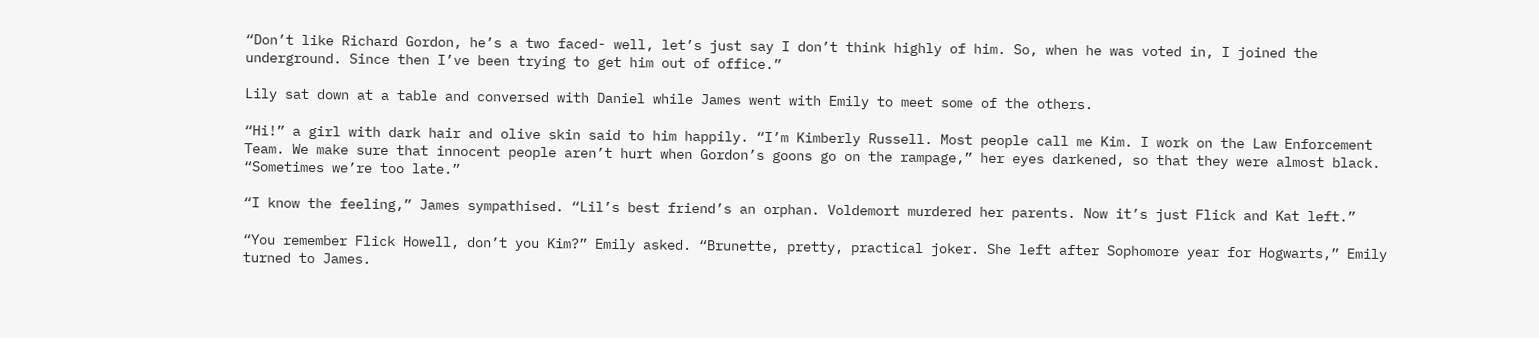“Don’t like Richard Gordon, he’s a two faced- well, let’s just say I don’t think highly of him. So, when he was voted in, I joined the underground. Since then I’ve been trying to get him out of office.”

Lily sat down at a table and conversed with Daniel while James went with Emily to meet some of the others.

“Hi!” a girl with dark hair and olive skin said to him happily. “I’m Kimberly Russell. Most people call me Kim. I work on the Law Enforcement Team. We make sure that innocent people aren’t hurt when Gordon’s goons go on the rampage,” her eyes darkened, so that they were almost black. “Sometimes we’re too late.”

“I know the feeling,” James sympathised. “Lil’s best friend’s an orphan. Voldemort murdered her parents. Now it’s just Flick and Kat left.”

“You remember Flick Howell, don’t you Kim?” Emily asked. “Brunette, pretty, practical joker. She left after Sophomore year for Hogwarts,” Emily turned to James.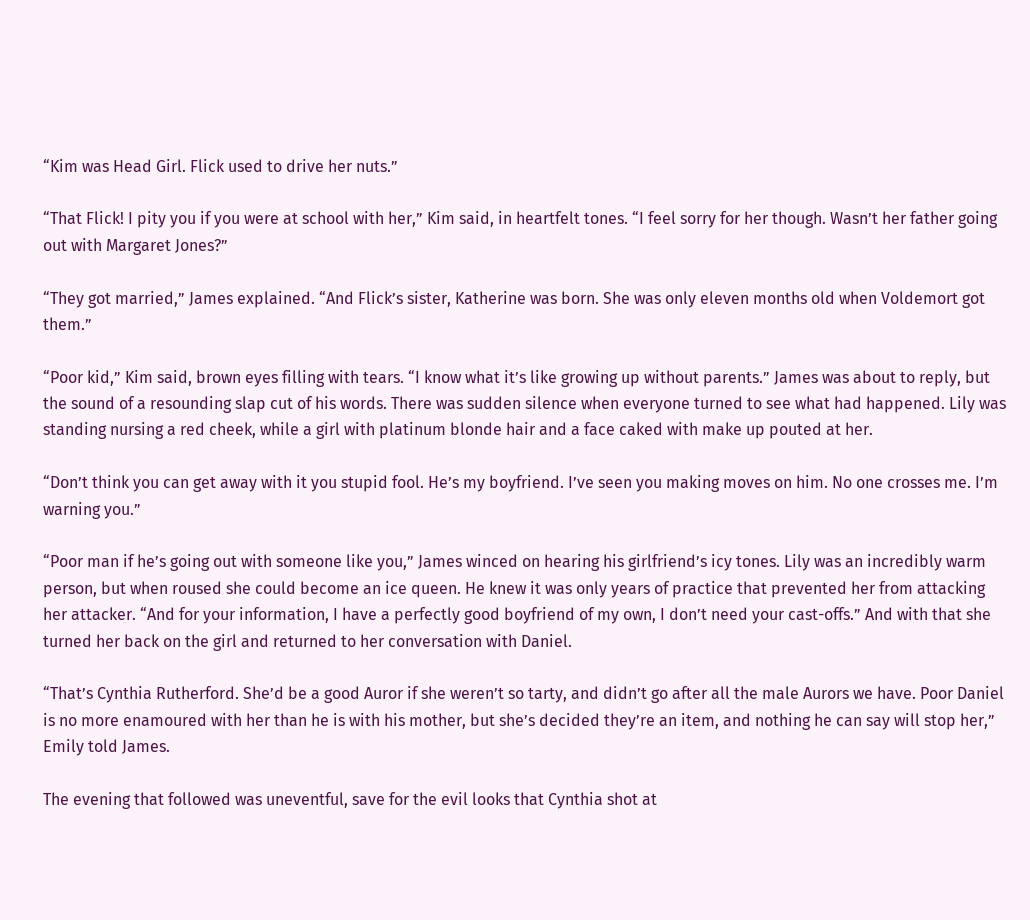“Kim was Head Girl. Flick used to drive her nuts.”

“That Flick! I pity you if you were at school with her,” Kim said, in heartfelt tones. “I feel sorry for her though. Wasn’t her father going out with Margaret Jones?”

“They got married,” James explained. “And Flick’s sister, Katherine was born. She was only eleven months old when Voldemort got them.”

“Poor kid,” Kim said, brown eyes filling with tears. “I know what it’s like growing up without parents.” James was about to reply, but the sound of a resounding slap cut of his words. There was sudden silence when everyone turned to see what had happened. Lily was standing nursing a red cheek, while a girl with platinum blonde hair and a face caked with make up pouted at her.

“Don’t think you can get away with it you stupid fool. He’s my boyfriend. I’ve seen you making moves on him. No one crosses me. I’m warning you.”

“Poor man if he’s going out with someone like you,” James winced on hearing his girlfriend’s icy tones. Lily was an incredibly warm person, but when roused she could become an ice queen. He knew it was only years of practice that prevented her from attacking her attacker. “And for your information, I have a perfectly good boyfriend of my own, I don’t need your cast-offs.” And with that she turned her back on the girl and returned to her conversation with Daniel.

“That’s Cynthia Rutherford. She’d be a good Auror if she weren’t so tarty, and didn’t go after all the male Aurors we have. Poor Daniel is no more enamoured with her than he is with his mother, but she’s decided they’re an item, and nothing he can say will stop her,” Emily told James.

The evening that followed was uneventful, save for the evil looks that Cynthia shot at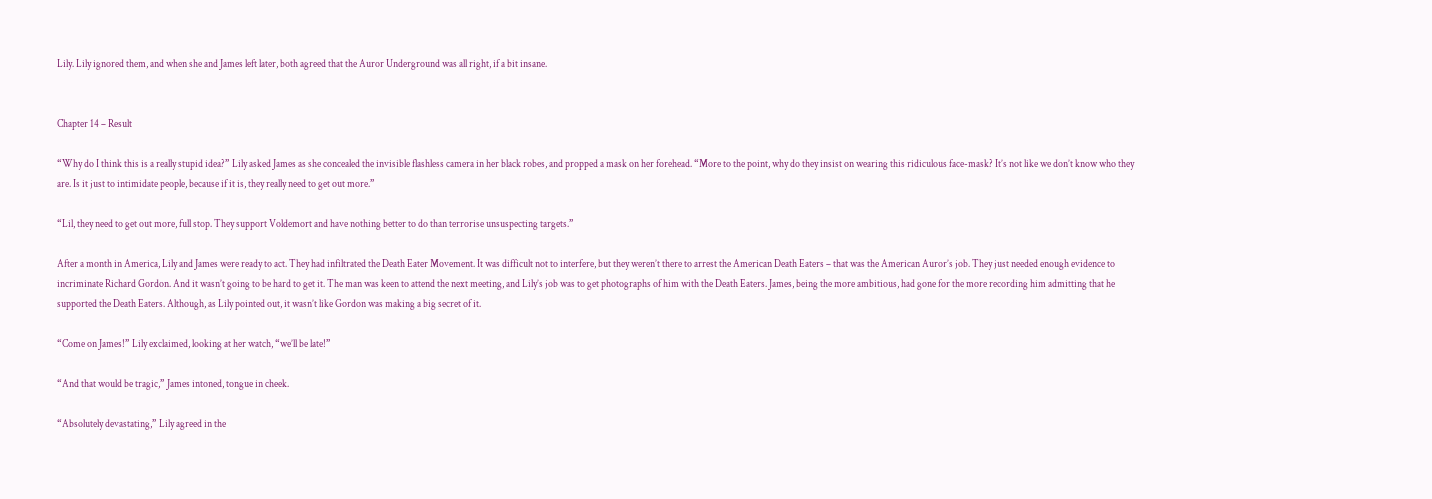Lily. Lily ignored them, and when she and James left later, both agreed that the Auror Underground was all right, if a bit insane.


Chapter 14 – Result

“Why do I think this is a really stupid idea?” Lily asked James as she concealed the invisible flashless camera in her black robes, and propped a mask on her forehead. “More to the point, why do they insist on wearing this ridiculous face-mask? It’s not like we don’t know who they are. Is it just to intimidate people, because if it is, they really need to get out more.”

“Lil, they need to get out more, full stop. They support Voldemort and have nothing better to do than terrorise unsuspecting targets.”

After a month in America, Lily and James were ready to act. They had infiltrated the Death Eater Movement. It was difficult not to interfere, but they weren’t there to arrest the American Death Eaters – that was the American Auror’s job. They just needed enough evidence to incriminate Richard Gordon. And it wasn’t going to be hard to get it. The man was keen to attend the next meeting, and Lily’s job was to get photographs of him with the Death Eaters. James, being the more ambitious, had gone for the more recording him admitting that he supported the Death Eaters. Although, as Lily pointed out, it wasn’t like Gordon was making a big secret of it.

“Come on James!” Lily exclaimed, looking at her watch, “we’ll be late!”

“And that would be tragic,” James intoned, tongue in cheek.

“Absolutely devastating,” Lily agreed in the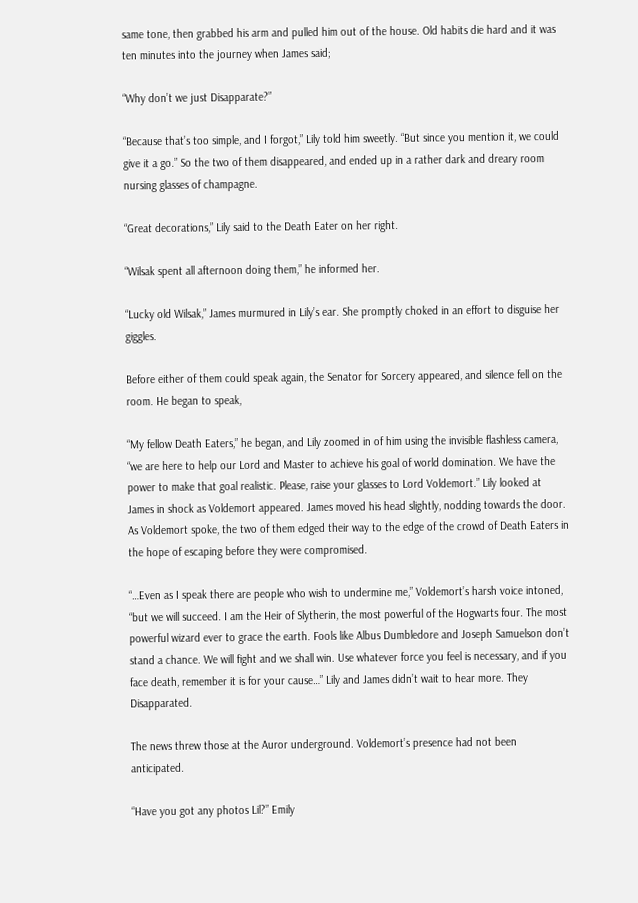same tone, then grabbed his arm and pulled him out of the house. Old habits die hard and it was ten minutes into the journey when James said;

“Why don’t we just Disapparate?”

“Because that’s too simple, and I forgot,” Lily told him sweetly. “But since you mention it, we could give it a go.” So the two of them disappeared, and ended up in a rather dark and dreary room nursing glasses of champagne.

“Great decorations,” Lily said to the Death Eater on her right.

“Wilsak spent all afternoon doing them,” he informed her.

“Lucky old Wilsak,” James murmured in Lily’s ear. She promptly choked in an effort to disguise her giggles.

Before either of them could speak again, the Senator for Sorcery appeared, and silence fell on the room. He began to speak,

“My fellow Death Eaters,” he began, and Lily zoomed in of him using the invisible flashless camera, “we are here to help our Lord and Master to achieve his goal of world domination. We have the power to make that goal realistic. Please, raise your glasses to Lord Voldemort.” Lily looked at James in shock as Voldemort appeared. James moved his head slightly, nodding towards the door. As Voldemort spoke, the two of them edged their way to the edge of the crowd of Death Eaters in the hope of escaping before they were compromised.

“…Even as I speak there are people who wish to undermine me,” Voldemort’s harsh voice intoned, “but we will succeed. I am the Heir of Slytherin, the most powerful of the Hogwarts four. The most powerful wizard ever to grace the earth. Fools like Albus Dumbledore and Joseph Samuelson don’t stand a chance. We will fight and we shall win. Use whatever force you feel is necessary, and if you face death, remember it is for your cause…” Lily and James didn’t wait to hear more. They Disapparated.

The news threw those at the Auror underground. Voldemort’s presence had not been anticipated.

“Have you got any photos Lil?” Emily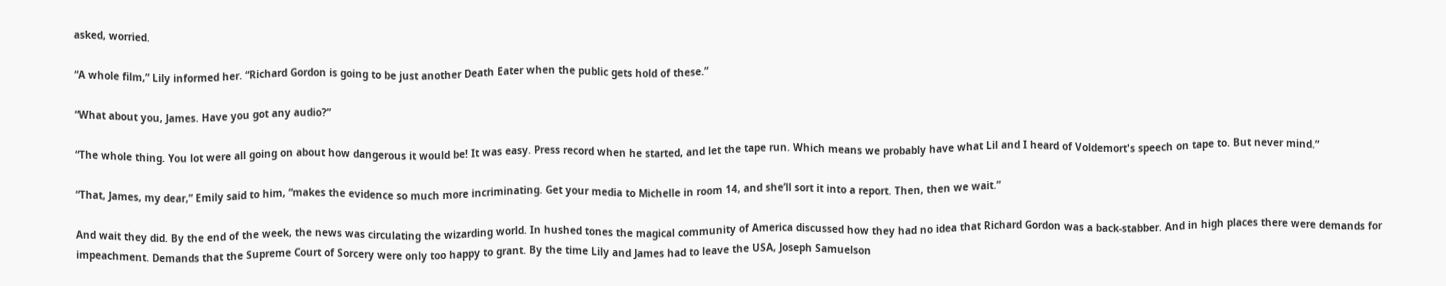asked, worried.

“A whole film,” Lily informed her. “Richard Gordon is going to be just another Death Eater when the public gets hold of these.”

“What about you, James. Have you got any audio?”

“The whole thing. You lot were all going on about how dangerous it would be! It was easy. Press record when he started, and let the tape run. Which means we probably have what Lil and I heard of Voldemort's speech on tape to. But never mind.”

“That, James, my dear,” Emily said to him, “makes the evidence so much more incriminating. Get your media to Michelle in room 14, and she’ll sort it into a report. Then, then we wait.”

And wait they did. By the end of the week, the news was circulating the wizarding world. In hushed tones the magical community of America discussed how they had no idea that Richard Gordon was a back-stabber. And in high places there were demands for impeachment. Demands that the Supreme Court of Sorcery were only too happy to grant. By the time Lily and James had to leave the USA, Joseph Samuelson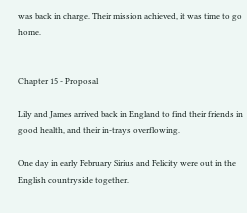was back in charge. Their mission achieved, it was time to go home.


Chapter 15 - Proposal

Lily and James arrived back in England to find their friends in good health, and their in-trays overflowing.

One day in early February Sirius and Felicity were out in the English countryside together.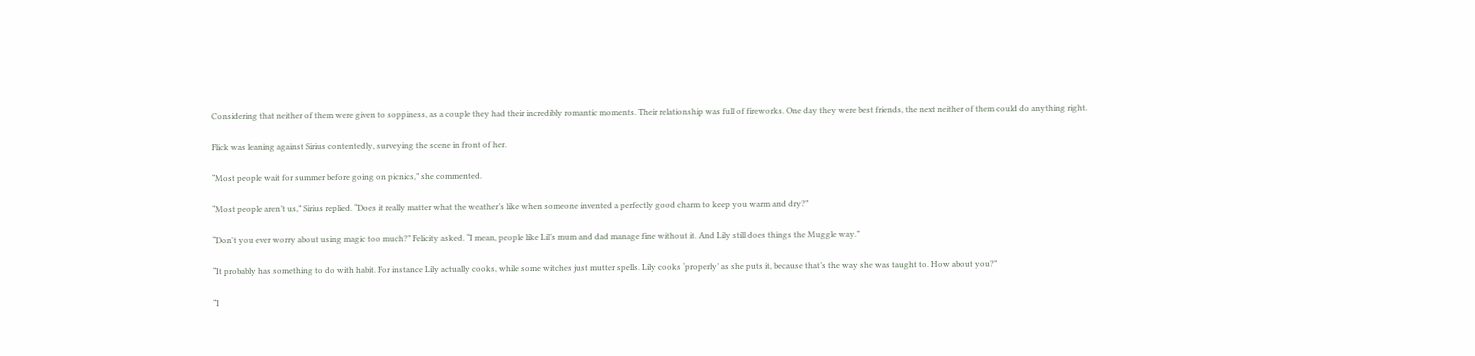Considering that neither of them were given to soppiness, as a couple they had their incredibly romantic moments. Their relationship was full of fireworks. One day they were best friends, the next neither of them could do anything right.

Flick was leaning against Sirius contentedly, surveying the scene in front of her.

“Most people wait for summer before going on picnics,” she commented.

“Most people aren’t us,” Sirius replied. “Does it really matter what the weather’s like when someone invented a perfectly good charm to keep you warm and dry?”

“Don't you ever worry about using magic too much?” Felicity asked. “I mean, people like Lil’s mum and dad manage fine without it. And Lily still does things the Muggle way.”

“It probably has something to do with habit. For instance Lily actually cooks, while some witches just mutter spells. Lily cooks ‘properly’ as she puts it, because that’s the way she was taught to. How about you?”

“I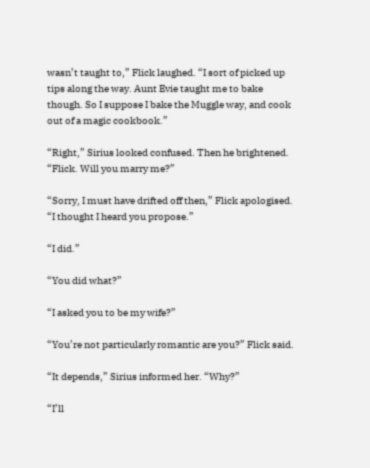wasn’t taught to,” Flick laughed. “I sort of picked up tips along the way. Aunt Evie taught me to bake though. So I suppose I bake the Muggle way, and cook out of a magic cookbook.”

“Right,” Sirius looked confused. Then he brightened. “Flick. Will you marry me?”

“Sorry, I must have drifted off then,” Flick apologised. “I thought I heard you propose.”

“I did.”

“You did what?”

“I asked you to be my wife?”

“You’re not particularly romantic are you?” Flick said.

“It depends,” Sirius informed her. “Why?”

“I’ll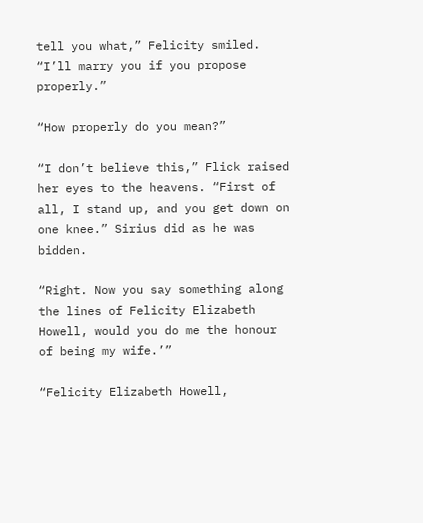tell you what,” Felicity smiled. “I’ll marry you if you propose properly.”

“How properly do you mean?”

“I don’t believe this,” Flick raised her eyes to the heavens. “First of all, I stand up, and you get down on one knee.” Sirius did as he was bidden.

“Right. Now you say something along the lines of Felicity Elizabeth Howell, would you do me the honour of being my wife.’”

“Felicity Elizabeth Howell,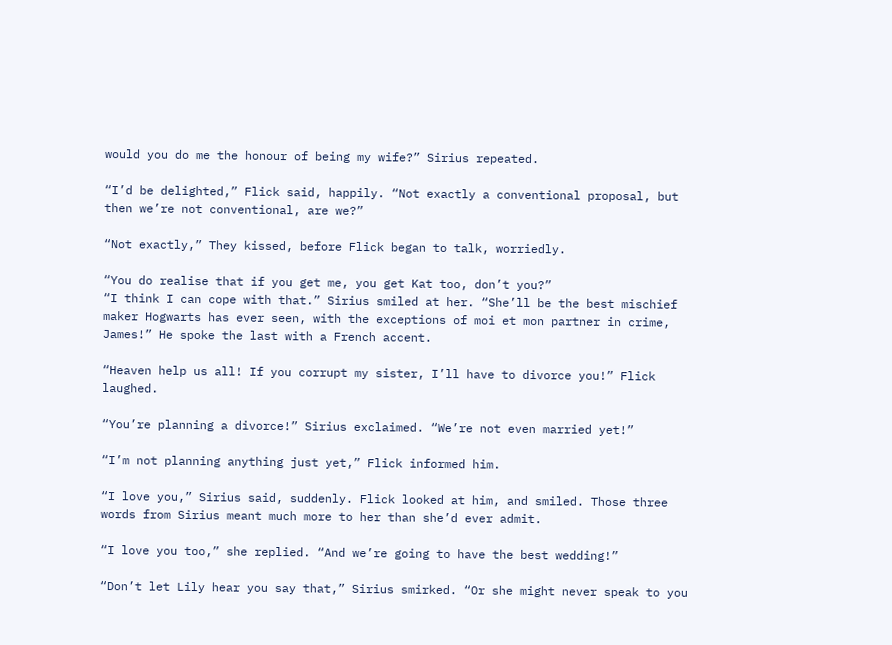would you do me the honour of being my wife?” Sirius repeated.

“I’d be delighted,” Flick said, happily. “Not exactly a conventional proposal, but then we’re not conventional, are we?”

“Not exactly,” They kissed, before Flick began to talk, worriedly.

“You do realise that if you get me, you get Kat too, don’t you?”
“I think I can cope with that.” Sirius smiled at her. “She’ll be the best mischief maker Hogwarts has ever seen, with the exceptions of moi et mon partner in crime, James!” He spoke the last with a French accent.

“Heaven help us all! If you corrupt my sister, I’ll have to divorce you!” Flick laughed.

“You’re planning a divorce!” Sirius exclaimed. “We’re not even married yet!”

“I’m not planning anything just yet,” Flick informed him.

“I love you,” Sirius said, suddenly. Flick looked at him, and smiled. Those three words from Sirius meant much more to her than she’d ever admit.

“I love you too,” she replied. “And we’re going to have the best wedding!”

“Don’t let Lily hear you say that,” Sirius smirked. “Or she might never speak to you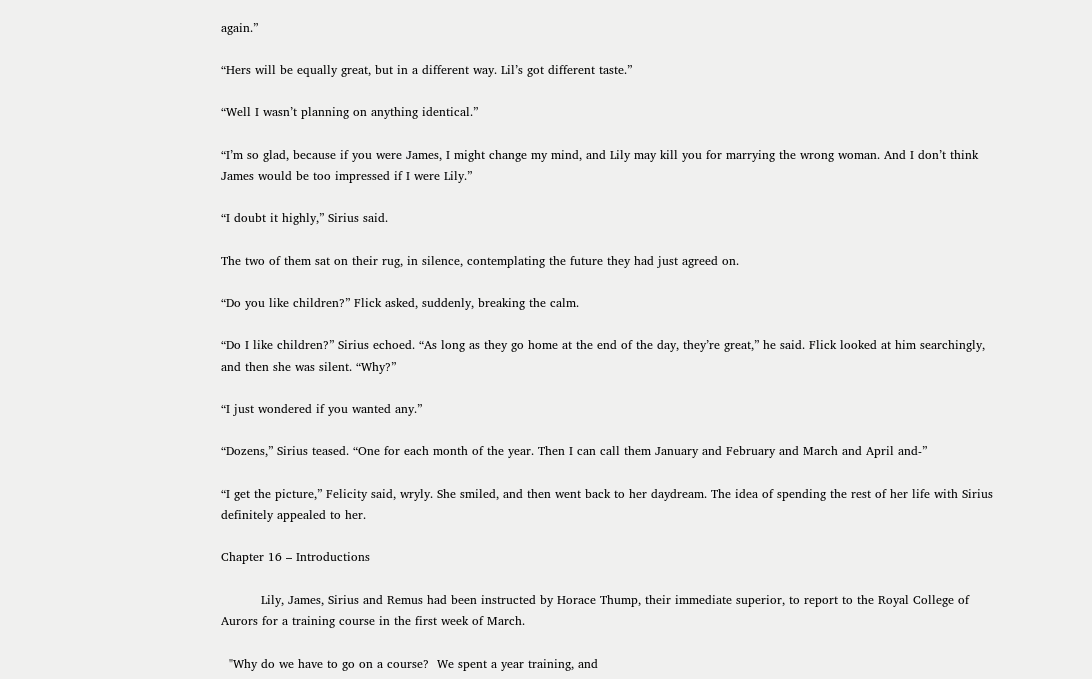again.”

“Hers will be equally great, but in a different way. Lil’s got different taste.”

“Well I wasn’t planning on anything identical.”

“I’m so glad, because if you were James, I might change my mind, and Lily may kill you for marrying the wrong woman. And I don’t think James would be too impressed if I were Lily.”

“I doubt it highly,” Sirius said.

The two of them sat on their rug, in silence, contemplating the future they had just agreed on.

“Do you like children?” Flick asked, suddenly, breaking the calm.

“Do I like children?” Sirius echoed. “As long as they go home at the end of the day, they’re great,” he said. Flick looked at him searchingly, and then she was silent. “Why?”

“I just wondered if you wanted any.”

“Dozens,” Sirius teased. “One for each month of the year. Then I can call them January and February and March and April and-”

“I get the picture,” Felicity said, wryly. She smiled, and then went back to her daydream. The idea of spending the rest of her life with Sirius definitely appealed to her.

Chapter 16 – Introductions

          Lily, James, Sirius and Remus had been instructed by Horace Thump, their immediate superior, to report to the Royal College of Aurors for a training course in the first week of March.

  "Why do we have to go on a course?  We spent a year training, and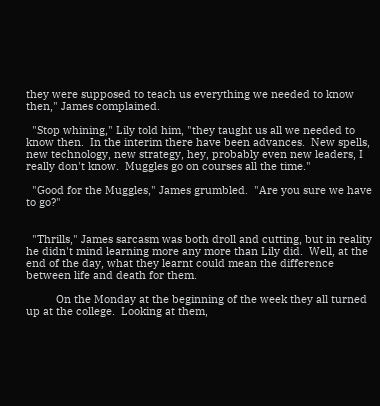they were supposed to teach us everything we needed to know then," James complained.

  "Stop whining," Lily told him, "they taught us all we needed to know then.  In the interim there have been advances.  New spells, new technology, new strategy, hey, probably even new leaders, I really don't know.  Muggles go on courses all the time."

  "Good for the Muggles," James grumbled.  "Are you sure we have to go?"


  "Thrills," James sarcasm was both droll and cutting, but in reality he didn't mind learning more any more than Lily did.  Well, at the end of the day, what they learnt could mean the difference between life and death for them.

          On the Monday at the beginning of the week they all turned up at the college.  Looking at them,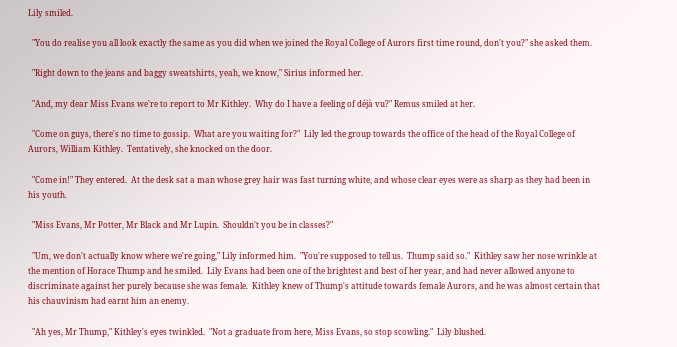Lily smiled.

  "You do realise you all look exactly the same as you did when we joined the Royal College of Aurors first time round, don't you?" she asked them.

  "Right down to the jeans and baggy sweatshirts, yeah, we know," Sirius informed her.

  "And, my dear Miss Evans we're to report to Mr Kithley.  Why do I have a feeling of déjà vu?" Remus smiled at her.

  "Come on guys, there's no time to gossip.  What are you waiting for?"  Lily led the group towards the office of the head of the Royal College of Aurors, William Kithley.  Tentatively, she knocked on the door.

  "Come in!" They entered.  At the desk sat a man whose grey hair was fast turning white, and whose clear eyes were as sharp as they had been in his youth.

  "Miss Evans, Mr Potter, Mr Black and Mr Lupin.  Shouldn't you be in classes?"

  "Um, we don't actually know where we're going," Lily informed him.  "You're supposed to tell us.  Thump said so."  Kithley saw her nose wrinkle at the mention of Horace Thump and he smiled.  Lily Evans had been one of the brightest and best of her year, and had never allowed anyone to discriminate against her purely because she was female.  Kithley knew of Thump's attitude towards female Aurors, and he was almost certain that his chauvinism had earnt him an enemy.

  "Ah yes, Mr Thump," Kithley's eyes twinkled.  "Not a graduate from here, Miss Evans, so stop scowling."  Lily blushed.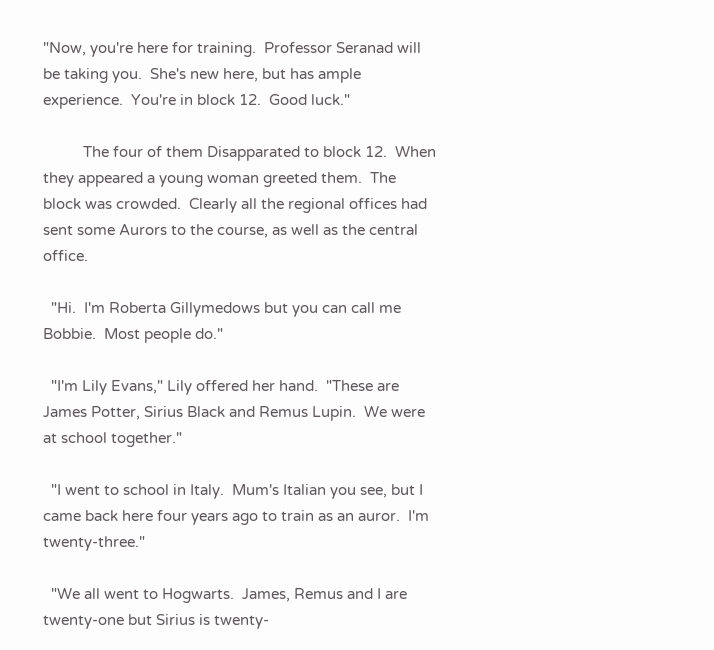"Now, you're here for training.  Professor Seranad will be taking you.  She's new here, but has ample experience.  You're in block 12.  Good luck."

          The four of them Disapparated to block 12.  When they appeared a young woman greeted them.  The block was crowded.  Clearly all the regional offices had sent some Aurors to the course, as well as the central office.

  "Hi.  I'm Roberta Gillymedows but you can call me Bobbie.  Most people do."

  "I'm Lily Evans," Lily offered her hand.  "These are James Potter, Sirius Black and Remus Lupin.  We were at school together."

  "I went to school in Italy.  Mum's Italian you see, but I came back here four years ago to train as an auror.  I'm twenty-three."

  "We all went to Hogwarts.  James, Remus and I are twenty-one but Sirius is twenty-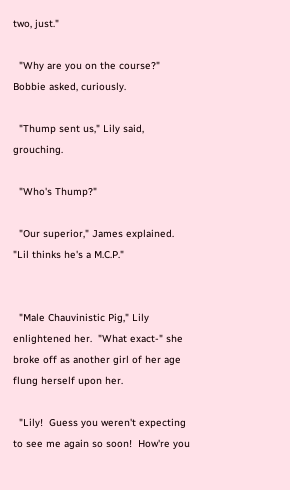two, just."

  "Why are you on the course?" Bobbie asked, curiously.

  "Thump sent us," Lily said, grouching.

  "Who's Thump?"

  "Our superior," James explained.  "Lil thinks he's a M.C.P."


  "Male Chauvinistic Pig," Lily enlightened her.  "What exact-" she broke off as another girl of her age flung herself upon her.

  "Lily!  Guess you weren't expecting to see me again so soon!  How're you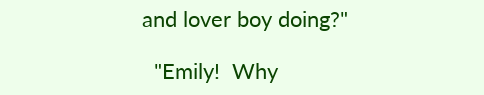and lover boy doing?"

  "Emily!  Why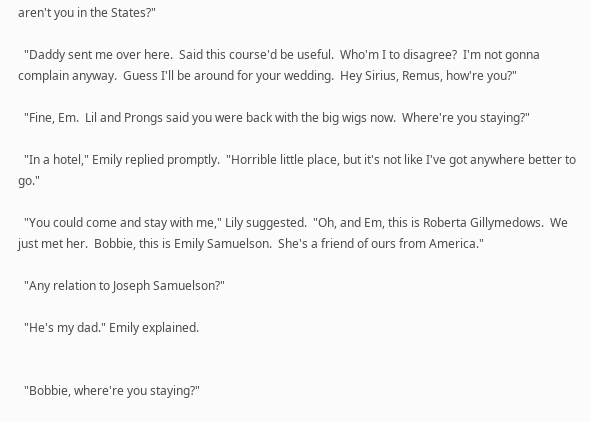aren't you in the States?"

  "Daddy sent me over here.  Said this course'd be useful.  Who'm I to disagree?  I'm not gonna complain anyway.  Guess I'll be around for your wedding.  Hey Sirius, Remus, how're you?"

  "Fine, Em.  Lil and Prongs said you were back with the big wigs now.  Where're you staying?"

  "In a hotel," Emily replied promptly.  "Horrible little place, but it's not like I've got anywhere better to go."

  "You could come and stay with me," Lily suggested.  "Oh, and Em, this is Roberta Gillymedows.  We just met her.  Bobbie, this is Emily Samuelson.  She's a friend of ours from America."

  "Any relation to Joseph Samuelson?"

  "He's my dad." Emily explained.


  "Bobbie, where're you staying?"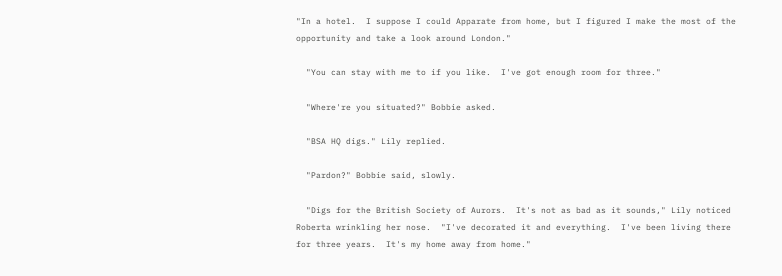"In a hotel.  I suppose I could Apparate from home, but I figured I make the most of the opportunity and take a look around London."

  "You can stay with me to if you like.  I've got enough room for three."

  "Where're you situated?" Bobbie asked.

  "BSA HQ digs." Lily replied.

  "Pardon?" Bobbie said, slowly.

  "Digs for the British Society of Aurors.  It's not as bad as it sounds," Lily noticed Roberta wrinkling her nose.  "I've decorated it and everything.  I've been living there for three years.  It's my home away from home."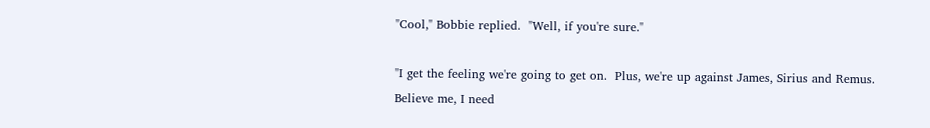"Cool," Bobbie replied.  "Well, if you're sure."

"I get the feeling we're going to get on.  Plus, we're up against James, Sirius and Remus.  Believe me, I need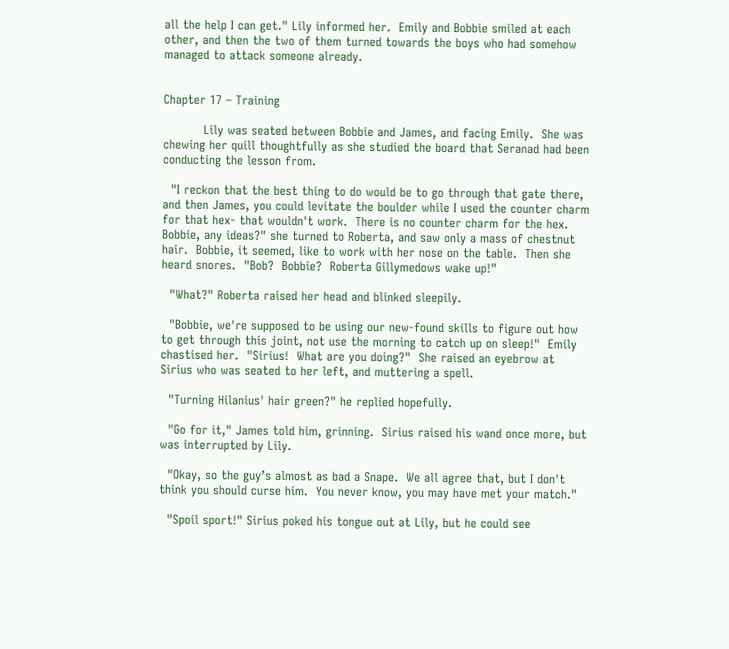all the help I can get." Lily informed her.  Emily and Bobbie smiled at each other, and then the two of them turned towards the boys who had somehow managed to attack someone already.


Chapter 17 – Training

          Lily was seated between Bobbie and James, and facing Emily.  She was chewing her quill thoughtfully as she studied the board that Seranad had been conducting the lesson from.

  "I reckon that the best thing to do would be to go through that gate there, and then James, you could levitate the boulder while I used the counter charm for that hex- that wouldn't work.  There is no counter charm for the hex.  Bobbie, any ideas?" she turned to Roberta, and saw only a mass of chestnut hair.  Bobbie, it seemed, like to work with her nose on the table.  Then she heard snores.  "Bob?  Bobbie?  Roberta Gillymedows wake up!"

  "What?" Roberta raised her head and blinked sleepily.

  "Bobbie, we're supposed to be using our new-found skills to figure out how to get through this joint, not use the morning to catch up on sleep!"  Emily chastised her.  "Sirius!  What are you doing?"  She raised an eyebrow at Sirius who was seated to her left, and muttering a spell.

  "Turning Hilanius' hair green?" he replied hopefully.

  "Go for it," James told him, grinning.  Sirius raised his wand once more, but was interrupted by Lily.

  "Okay, so the guy’s almost as bad a Snape.  We all agree that, but I don't think you should curse him.  You never know, you may have met your match."

  "Spoil sport!" Sirius poked his tongue out at Lily, but he could see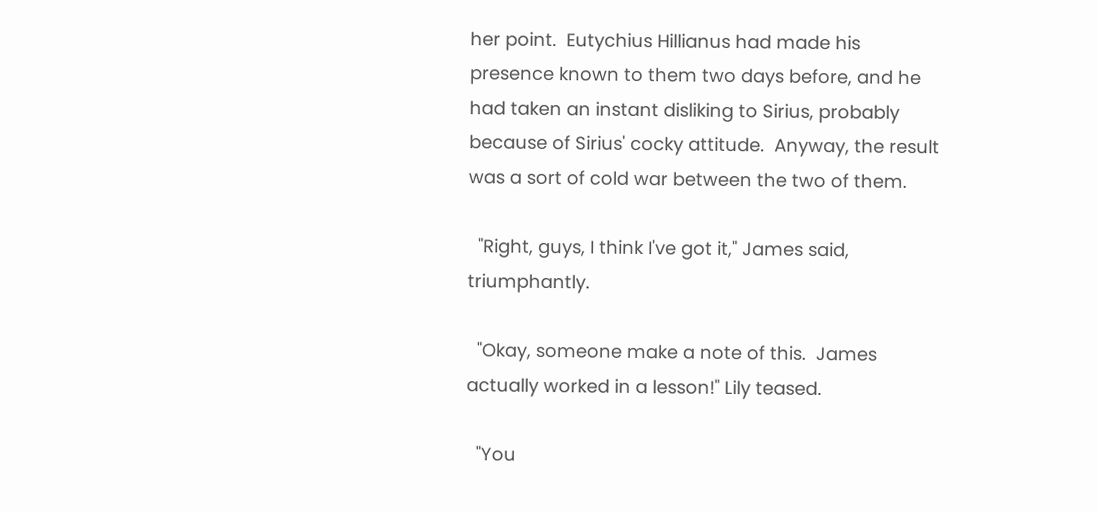her point.  Eutychius Hillianus had made his presence known to them two days before, and he had taken an instant disliking to Sirius, probably because of Sirius' cocky attitude.  Anyway, the result was a sort of cold war between the two of them.

  "Right, guys, I think I've got it," James said, triumphantly.

  "Okay, someone make a note of this.  James actually worked in a lesson!" Lily teased.

  "You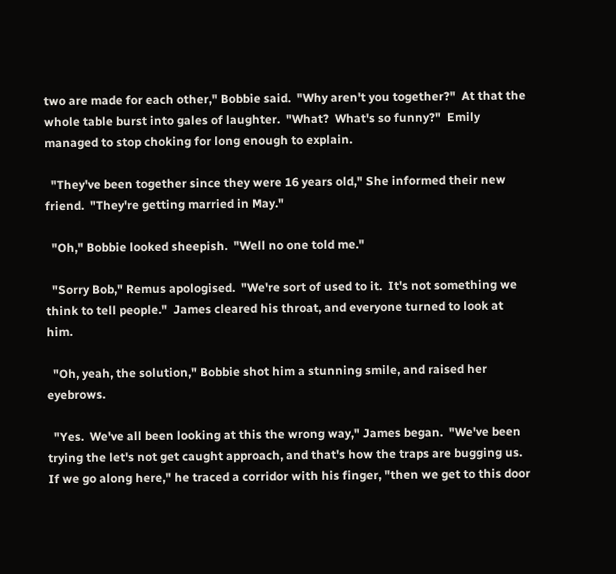two are made for each other," Bobbie said.  "Why aren't you together?"  At that the whole table burst into gales of laughter.  "What?  What's so funny?"  Emily managed to stop choking for long enough to explain.

  "They've been together since they were 16 years old," She informed their new friend.  "They're getting married in May."

  "Oh," Bobbie looked sheepish.  "Well no one told me."

  "Sorry Bob," Remus apologised.  "We're sort of used to it.  It's not something we think to tell people."  James cleared his throat, and everyone turned to look at him.

  "Oh, yeah, the solution," Bobbie shot him a stunning smile, and raised her eyebrows.

  "Yes.  We've all been looking at this the wrong way," James began.  "We've been trying the let's not get caught approach, and that's how the traps are bugging us.  If we go along here," he traced a corridor with his finger, "then we get to this door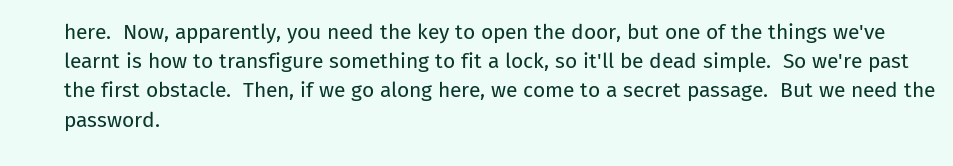here.  Now, apparently, you need the key to open the door, but one of the things we've learnt is how to transfigure something to fit a lock, so it'll be dead simple.  So we're past the first obstacle.  Then, if we go along here, we come to a secret passage.  But we need the password.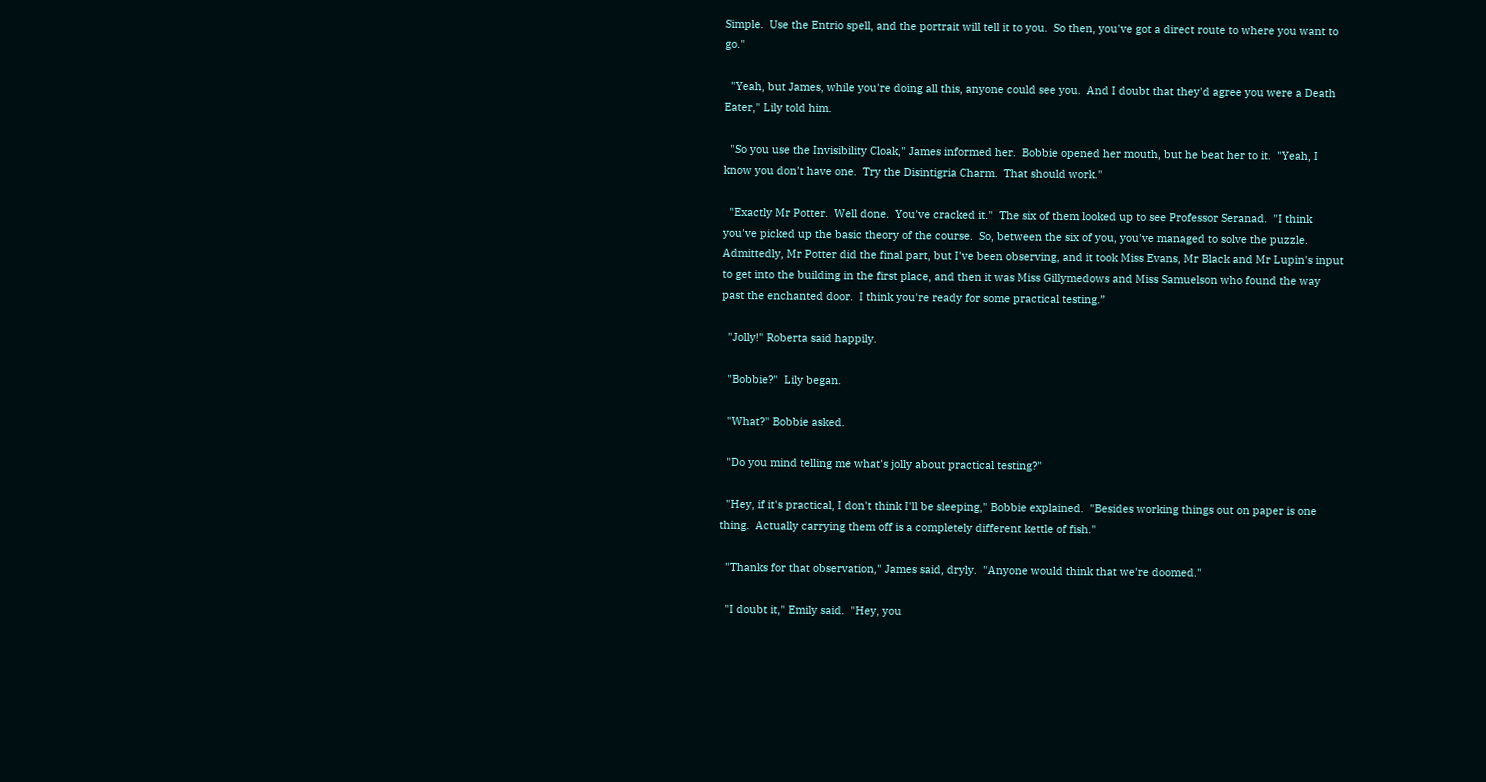Simple.  Use the Entrio spell, and the portrait will tell it to you.  So then, you've got a direct route to where you want to go."

  "Yeah, but James, while you're doing all this, anyone could see you.  And I doubt that they'd agree you were a Death Eater," Lily told him.

  "So you use the Invisibility Cloak," James informed her.  Bobbie opened her mouth, but he beat her to it.  "Yeah, I know you don't have one.  Try the Disintigria Charm.  That should work."

  "Exactly Mr Potter.  Well done.  You've cracked it."  The six of them looked up to see Professor Seranad.  "I think you've picked up the basic theory of the course.  So, between the six of you, you've managed to solve the puzzle.  Admittedly, Mr Potter did the final part, but I've been observing, and it took Miss Evans, Mr Black and Mr Lupin's input to get into the building in the first place, and then it was Miss Gillymedows and Miss Samuelson who found the way past the enchanted door.  I think you're ready for some practical testing.”

  "Jolly!" Roberta said happily.

  "Bobbie?"  Lily began.

  "What?" Bobbie asked.

  "Do you mind telling me what's jolly about practical testing?"

  "Hey, if it's practical, I don't think I'll be sleeping," Bobbie explained.  "Besides working things out on paper is one thing.  Actually carrying them off is a completely different kettle of fish."

  "Thanks for that observation," James said, dryly.  "Anyone would think that we're doomed."

  "I doubt it," Emily said.  "Hey, you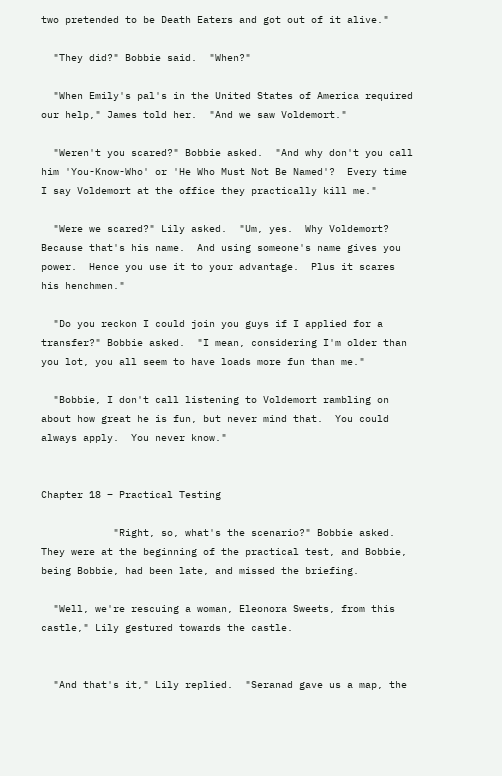two pretended to be Death Eaters and got out of it alive."

  "They did?" Bobbie said.  "When?"

  "When Emily's pal's in the United States of America required our help," James told her.  "And we saw Voldemort."

  "Weren't you scared?" Bobbie asked.  "And why don't you call him 'You-Know-Who' or 'He Who Must Not Be Named'?  Every time I say Voldemort at the office they practically kill me."

  "Were we scared?" Lily asked.  "Um, yes.  Why Voldemort?  Because that's his name.  And using someone's name gives you power.  Hence you use it to your advantage.  Plus it scares his henchmen."

  "Do you reckon I could join you guys if I applied for a transfer?" Bobbie asked.  "I mean, considering I'm older than you lot, you all seem to have loads more fun than me."

  "Bobbie, I don't call listening to Voldemort rambling on about how great he is fun, but never mind that.  You could always apply.  You never know."


Chapter 18 – Practical Testing

            "Right, so, what's the scenario?" Bobbie asked.  They were at the beginning of the practical test, and Bobbie, being Bobbie, had been late, and missed the briefing.

  "Well, we're rescuing a woman, Eleonora Sweets, from this castle," Lily gestured towards the castle.


  "And that's it," Lily replied.  "Seranad gave us a map, the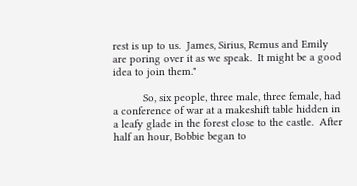rest is up to us.  James, Sirius, Remus and Emily are poring over it as we speak.  It might be a good idea to join them."

          So, six people, three male, three female, had a conference of war at a makeshift table hidden in a leafy glade in the forest close to the castle.  After half an hour, Bobbie began to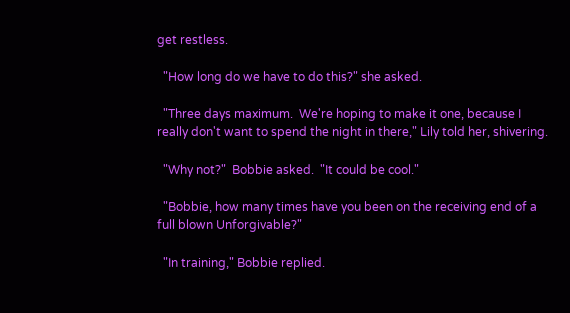get restless.

  "How long do we have to do this?" she asked.

  "Three days maximum.  We're hoping to make it one, because I really don't want to spend the night in there," Lily told her, shivering.

  "Why not?"  Bobbie asked.  "It could be cool."

  "Bobbie, how many times have you been on the receiving end of a full blown Unforgivable?"

  "In training," Bobbie replied.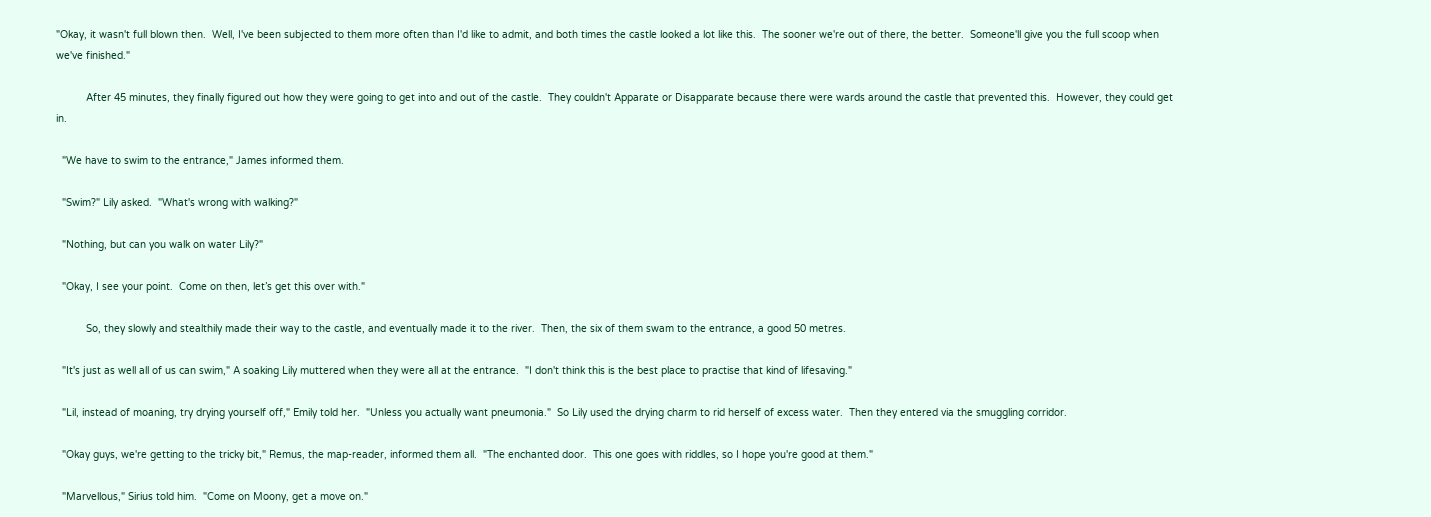"Okay, it wasn't full blown then.  Well, I've been subjected to them more often than I'd like to admit, and both times the castle looked a lot like this.  The sooner we're out of there, the better.  Someone'll give you the full scoop when we've finished."

          After 45 minutes, they finally figured out how they were going to get into and out of the castle.  They couldn't Apparate or Disapparate because there were wards around the castle that prevented this.  However, they could get in.

  "We have to swim to the entrance," James informed them.

  "Swim?" Lily asked.  "What's wrong with walking?"

  "Nothing, but can you walk on water Lily?"

  "Okay, I see your point.  Come on then, let’s get this over with."

          So, they slowly and stealthily made their way to the castle, and eventually made it to the river.  Then, the six of them swam to the entrance, a good 50 metres.

  "It's just as well all of us can swim," A soaking Lily muttered when they were all at the entrance.  "I don't think this is the best place to practise that kind of lifesaving."

  "Lil, instead of moaning, try drying yourself off," Emily told her.  "Unless you actually want pneumonia."  So Lily used the drying charm to rid herself of excess water.  Then they entered via the smuggling corridor.

  "Okay guys, we're getting to the tricky bit," Remus, the map-reader, informed them all.  "The enchanted door.  This one goes with riddles, so I hope you're good at them."

  "Marvellous," Sirius told him.  "Come on Moony, get a move on."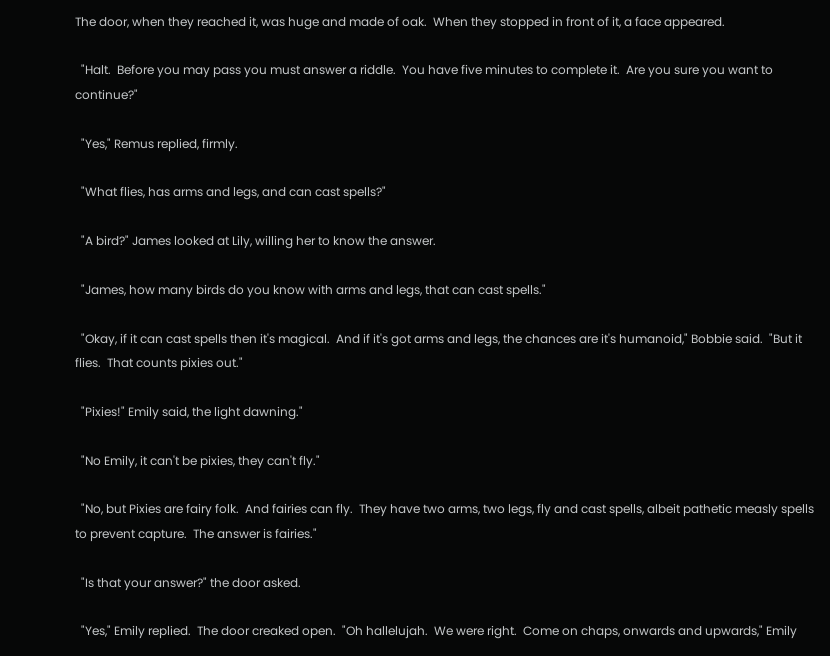The door, when they reached it, was huge and made of oak.  When they stopped in front of it, a face appeared.

  "Halt.  Before you may pass you must answer a riddle.  You have five minutes to complete it.  Are you sure you want to continue?"

  "Yes," Remus replied, firmly.

  "What flies, has arms and legs, and can cast spells?"

  "A bird?" James looked at Lily, willing her to know the answer.

  "James, how many birds do you know with arms and legs, that can cast spells."

  "Okay, if it can cast spells then it's magical.  And if it's got arms and legs, the chances are it's humanoid," Bobbie said.  "But it flies.  That counts pixies out."

  "Pixies!" Emily said, the light dawning."

  "No Emily, it can't be pixies, they can't fly."

  "No, but Pixies are fairy folk.  And fairies can fly.  They have two arms, two legs, fly and cast spells, albeit pathetic measly spells to prevent capture.  The answer is fairies."

  "Is that your answer?" the door asked.

  "Yes," Emily replied.  The door creaked open.  "Oh hallelujah.  We were right.  Come on chaps, onwards and upwards," Emily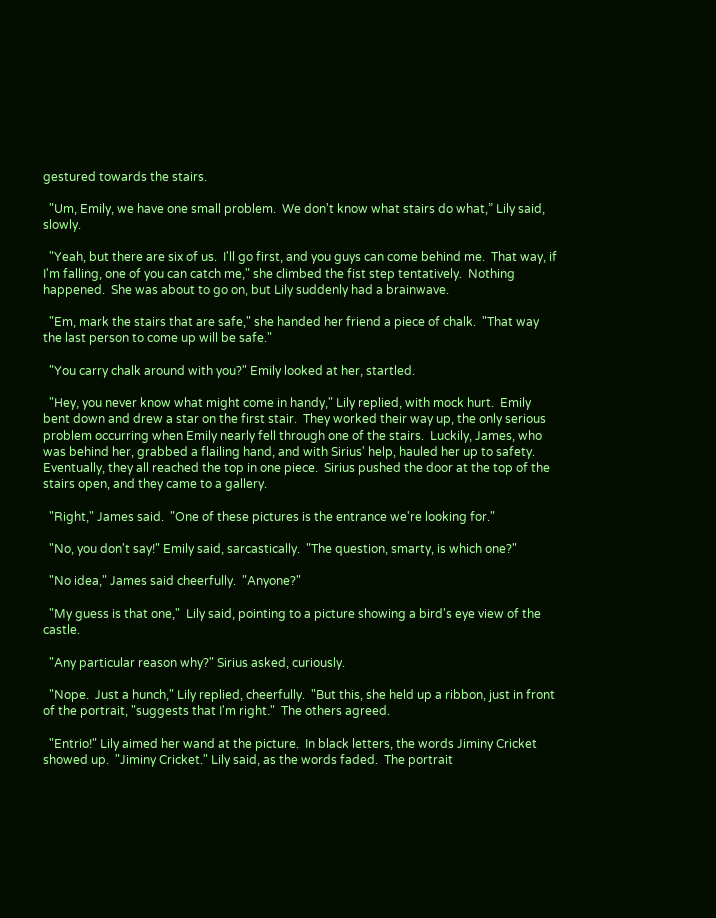gestured towards the stairs.

  "Um, Emily, we have one small problem.  We don't know what stairs do what,” Lily said, slowly.

  "Yeah, but there are six of us.  I'll go first, and you guys can come behind me.  That way, if I'm falling, one of you can catch me," she climbed the fist step tentatively.  Nothing happened.  She was about to go on, but Lily suddenly had a brainwave.

  "Em, mark the stairs that are safe," she handed her friend a piece of chalk.  "That way the last person to come up will be safe."

  "You carry chalk around with you?" Emily looked at her, startled.

  "Hey, you never know what might come in handy," Lily replied, with mock hurt.  Emily bent down and drew a star on the first stair.  They worked their way up, the only serious problem occurring when Emily nearly fell through one of the stairs.  Luckily, James, who was behind her, grabbed a flailing hand, and with Sirius' help, hauled her up to safety.  Eventually, they all reached the top in one piece.  Sirius pushed the door at the top of the stairs open, and they came to a gallery.

  "Right," James said.  "One of these pictures is the entrance we're looking for."

  "No, you don't say!" Emily said, sarcastically.  "The question, smarty, is which one?"

  "No idea," James said cheerfully.  "Anyone?"

  "My guess is that one,"  Lily said, pointing to a picture showing a bird's eye view of the castle.

  "Any particular reason why?" Sirius asked, curiously.

  "Nope.  Just a hunch," Lily replied, cheerfully.  "But this, she held up a ribbon, just in front of the portrait, "suggests that I'm right."  The others agreed.

  "Entrio!" Lily aimed her wand at the picture.  In black letters, the words Jiminy Cricket showed up.  "Jiminy Cricket." Lily said, as the words faded.  The portrait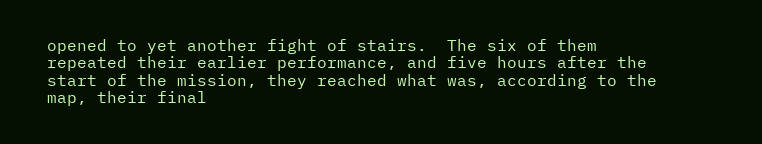opened to yet another fight of stairs.  The six of them repeated their earlier performance, and five hours after the start of the mission, they reached what was, according to the map, their final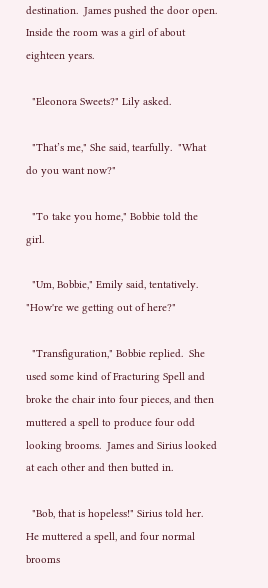destination.  James pushed the door open.  Inside the room was a girl of about eighteen years.

  "Eleonora Sweets?" Lily asked.

  "That’s me," She said, tearfully.  "What do you want now?"

  "To take you home," Bobbie told the girl.

  "Um, Bobbie," Emily said, tentatively.  "How're we getting out of here?"

  "Transfiguration," Bobbie replied.  She used some kind of Fracturing Spell and broke the chair into four pieces, and then muttered a spell to produce four odd looking brooms.  James and Sirius looked at each other and then butted in.

  "Bob, that is hopeless!" Sirius told her.  He muttered a spell, and four normal brooms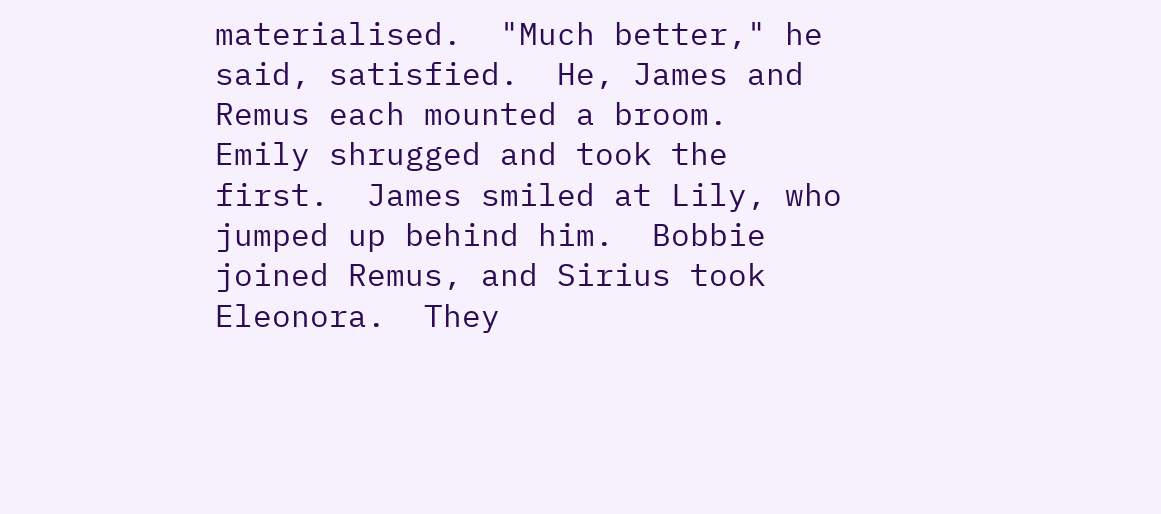materialised.  "Much better," he said, satisfied.  He, James and Remus each mounted a broom.  Emily shrugged and took the first.  James smiled at Lily, who jumped up behind him.  Bobbie joined Remus, and Sirius took Eleonora.  They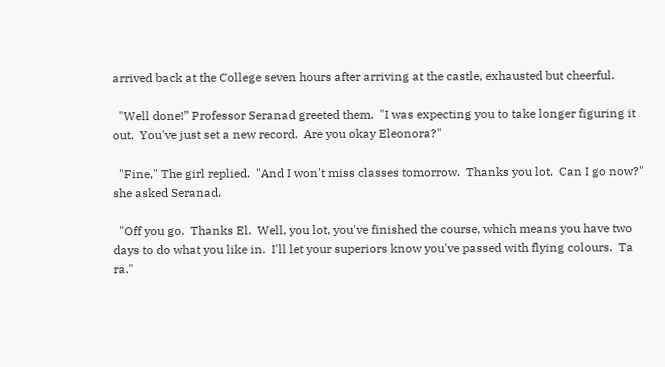arrived back at the College seven hours after arriving at the castle, exhausted but cheerful.

  "Well done!” Professor Seranad greeted them.  "I was expecting you to take longer figuring it out.  You've just set a new record.  Are you okay Eleonora?"

  "Fine," The girl replied.  "And I won't miss classes tomorrow.  Thanks you lot.  Can I go now?" she asked Seranad.

  "Off you go.  Thanks El.  Well, you lot, you've finished the course, which means you have two days to do what you like in.  I'll let your superiors know you've passed with flying colours.  Ta ra."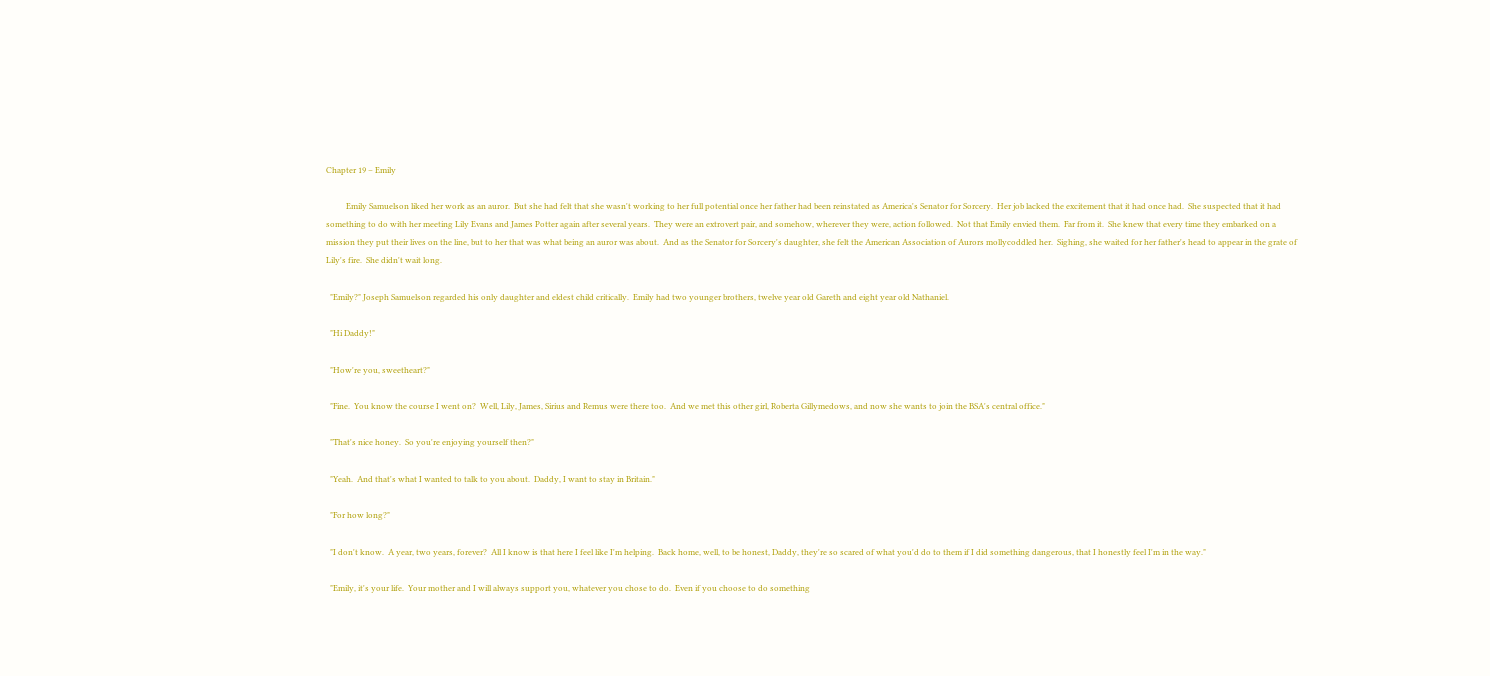Chapter 19 – Emily

          Emily Samuelson liked her work as an auror.  But she had felt that she wasn't working to her full potential once her father had been reinstated as America's Senator for Sorcery.  Her job lacked the excitement that it had once had.  She suspected that it had something to do with her meeting Lily Evans and James Potter again after several years.  They were an extrovert pair, and somehow, wherever they were, action followed.  Not that Emily envied them.  Far from it.  She knew that every time they embarked on a mission they put their lives on the line, but to her that was what being an auror was about.  And as the Senator for Sorcery's daughter, she felt the American Association of Aurors mollycoddled her.  Sighing, she waited for her father's head to appear in the grate of Lily's fire.  She didn't wait long.

  "Emily?" Joseph Samuelson regarded his only daughter and eldest child critically.  Emily had two younger brothers, twelve year old Gareth and eight year old Nathaniel.

  "Hi Daddy!"

  "How're you, sweetheart?"

  "Fine.  You know the course I went on?  Well, Lily, James, Sirius and Remus were there too.  And we met this other girl, Roberta Gillymedows, and now she wants to join the BSA's central office."

  "That's nice honey.  So you're enjoying yourself then?"

  "Yeah.  And that's what I wanted to talk to you about.  Daddy, I want to stay in Britain."

  "For how long?"

  "I don't know.  A year, two years, forever?  All I know is that here I feel like I'm helping.  Back home, well, to be honest, Daddy, they're so scared of what you'd do to them if I did something dangerous, that I honestly feel I'm in the way."

  "Emily, it's your life.  Your mother and I will always support you, whatever you chose to do.  Even if you choose to do something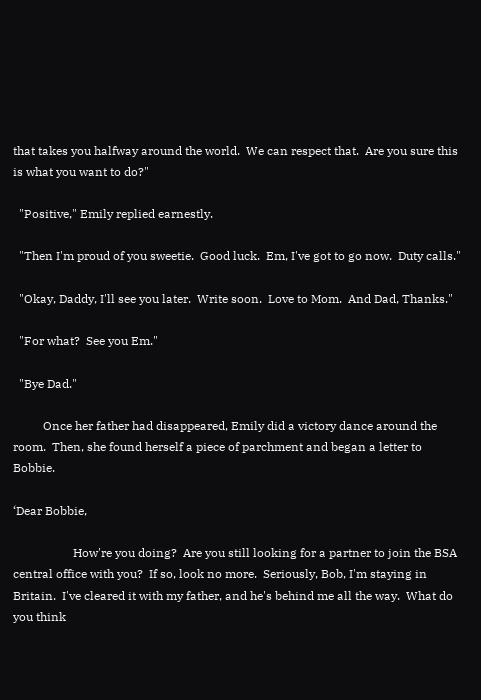that takes you halfway around the world.  We can respect that.  Are you sure this is what you want to do?"

  "Positive," Emily replied earnestly.

  "Then I'm proud of you sweetie.  Good luck.  Em, I've got to go now.  Duty calls."

  "Okay, Daddy, I'll see you later.  Write soon.  Love to Mom.  And Dad, Thanks."

  "For what?  See you Em."

  "Bye Dad."

          Once her father had disappeared, Emily did a victory dance around the room.  Then, she found herself a piece of parchment and began a letter to Bobbie.

‘Dear Bobbie,

                    How're you doing?  Are you still looking for a partner to join the BSA central office with you?  If so, look no more.  Seriously, Bob, I'm staying in Britain.  I've cleared it with my father, and he's behind me all the way.  What do you think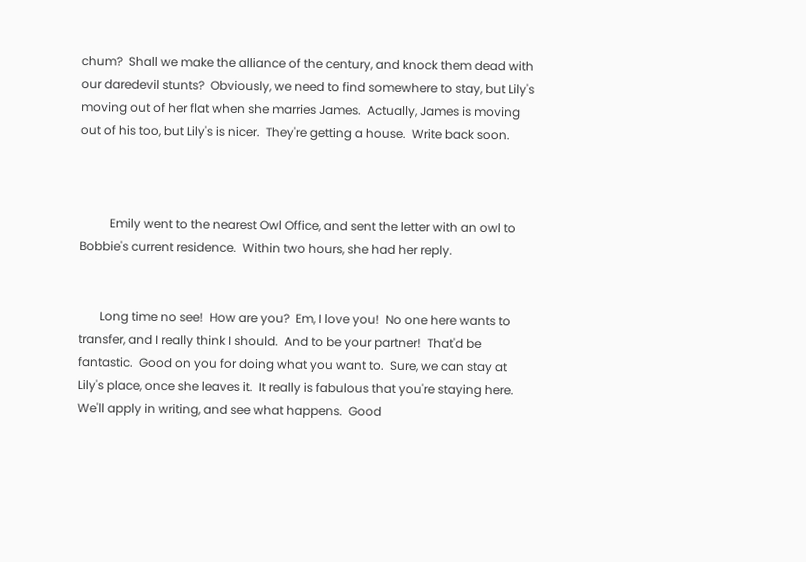chum?  Shall we make the alliance of the century, and knock them dead with our daredevil stunts?  Obviously, we need to find somewhere to stay, but Lily's moving out of her flat when she marries James.  Actually, James is moving out of his too, but Lily's is nicer.  They're getting a house.  Write back soon.



          Emily went to the nearest Owl Office, and sent the letter with an owl to Bobbie's current residence.  Within two hours, she had her reply.


       Long time no see!  How are you?  Em, I love you!  No one here wants to transfer, and I really think I should.  And to be your partner!  That'd be fantastic.  Good on you for doing what you want to.  Sure, we can stay at Lily's place, once she leaves it.  It really is fabulous that you're staying here.  We'll apply in writing, and see what happens.  Good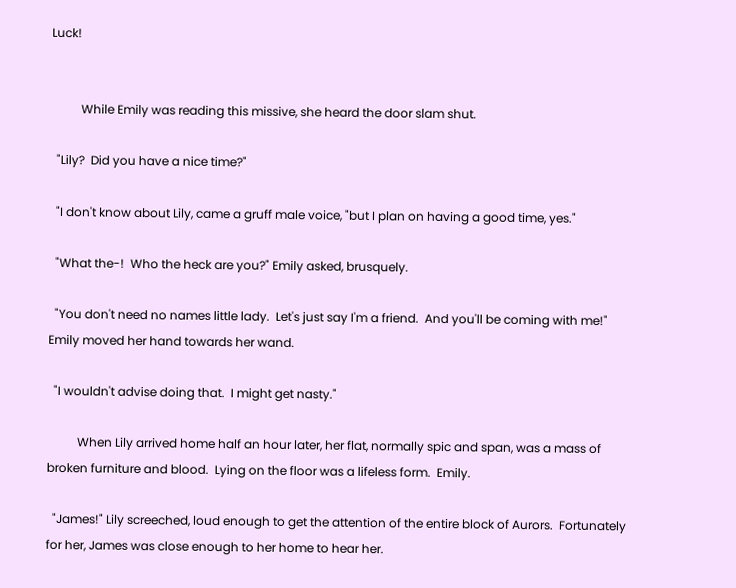Luck!


          While Emily was reading this missive, she heard the door slam shut.

  "Lily?  Did you have a nice time?"

  "I don't know about Lily, came a gruff male voice, "but I plan on having a good time, yes."

  "What the-!  Who the heck are you?" Emily asked, brusquely.

  "You don't need no names little lady.  Let's just say I'm a friend.  And you'll be coming with me!"  Emily moved her hand towards her wand.

  "I wouldn't advise doing that.  I might get nasty."

          When Lily arrived home half an hour later, her flat, normally spic and span, was a mass of broken furniture and blood.  Lying on the floor was a lifeless form.  Emily.

  "James!" Lily screeched, loud enough to get the attention of the entire block of Aurors.  Fortunately for her, James was close enough to her home to hear her.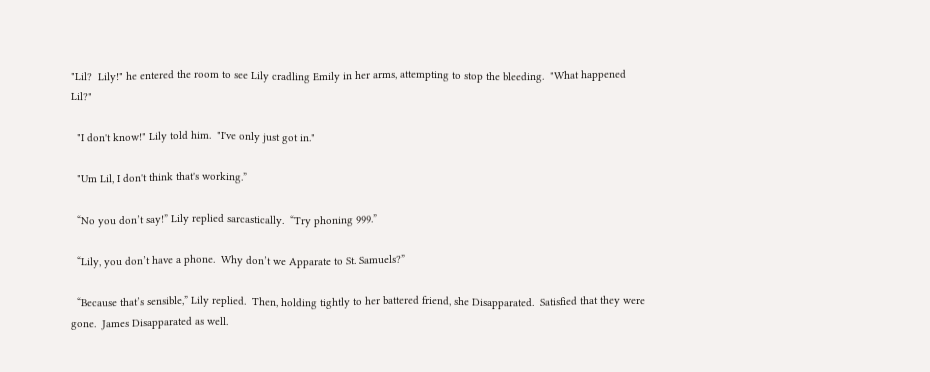"Lil?  Lily!" he entered the room to see Lily cradling Emily in her arms, attempting to stop the bleeding.  "What happened Lil?"

  "I don't know!" Lily told him.  "I've only just got in."

  "Um Lil, I don't think that's working.”

  “No you don’t say!” Lily replied sarcastically.  “Try phoning 999.”

  “Lily, you don’t have a phone.  Why don’t we Apparate to St. Samuels?”

  “Because that’s sensible,” Lily replied.  Then, holding tightly to her battered friend, she Disapparated.  Satisfied that they were gone.  James Disapparated as well.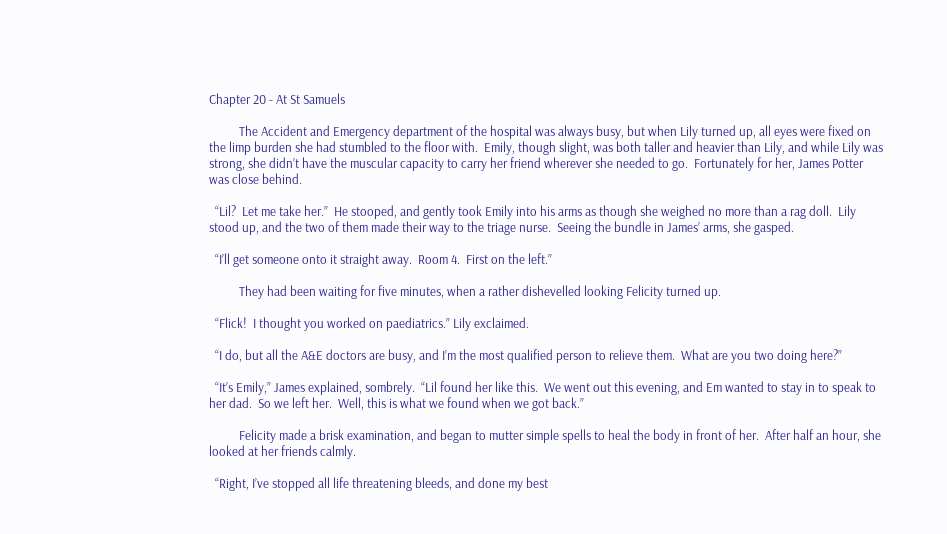Chapter 20 - At St Samuels

          The Accident and Emergency department of the hospital was always busy, but when Lily turned up, all eyes were fixed on the limp burden she had stumbled to the floor with.  Emily, though slight, was both taller and heavier than Lily, and while Lily was strong, she didn’t have the muscular capacity to carry her friend wherever she needed to go.  Fortunately for her, James Potter was close behind.

  “Lil?  Let me take her.”  He stooped, and gently took Emily into his arms as though she weighed no more than a rag doll.  Lily stood up, and the two of them made their way to the triage nurse.  Seeing the bundle in James’ arms, she gasped.

  “I’ll get someone onto it straight away.  Room 4.  First on the left.”

          They had been waiting for five minutes, when a rather dishevelled looking Felicity turned up.

  “Flick!  I thought you worked on paediatrics.” Lily exclaimed.

  “I do, but all the A&E doctors are busy, and I’m the most qualified person to relieve them.  What are you two doing here?”

  “It’s Emily,” James explained, sombrely.  “Lil found her like this.  We went out this evening, and Em wanted to stay in to speak to her dad.  So we left her.  Well, this is what we found when we got back.”

          Felicity made a brisk examination, and began to mutter simple spells to heal the body in front of her.  After half an hour, she looked at her friends calmly.

  “Right, I’ve stopped all life threatening bleeds, and done my best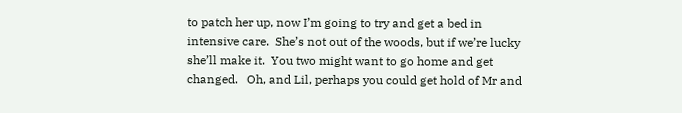to patch her up, now I’m going to try and get a bed in intensive care.  She’s not out of the woods, but if we’re lucky she’ll make it.  You two might want to go home and get changed.   Oh, and Lil, perhaps you could get hold of Mr and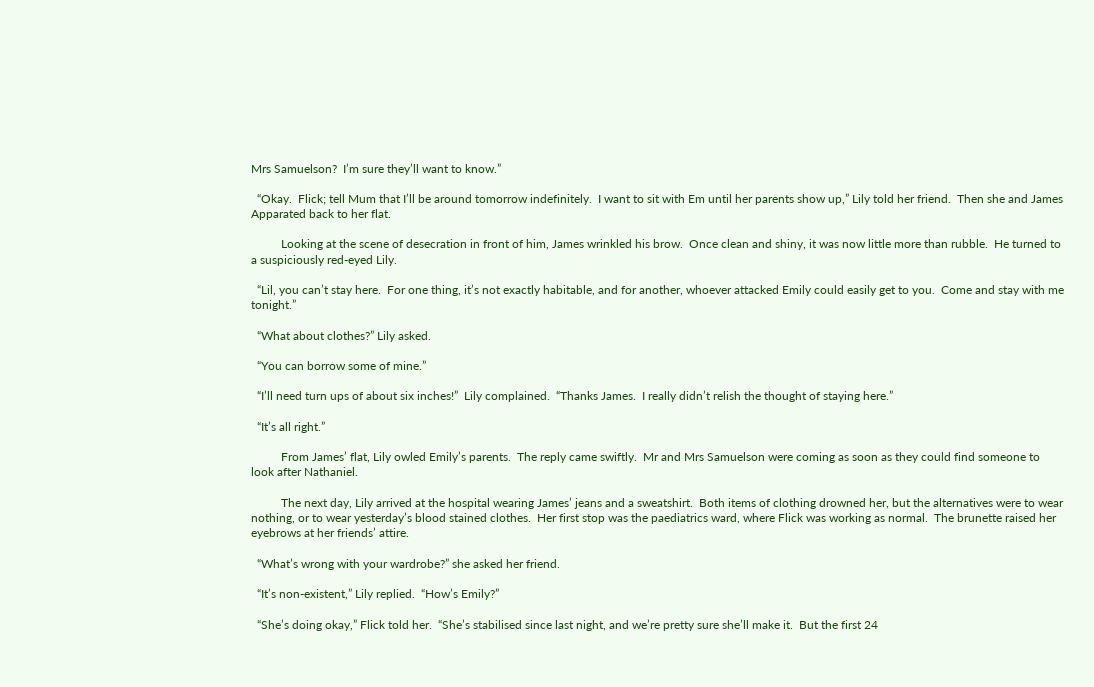Mrs Samuelson?  I’m sure they’ll want to know.”

  “Okay.  Flick; tell Mum that I’ll be around tomorrow indefinitely.  I want to sit with Em until her parents show up,” Lily told her friend.  Then she and James Apparated back to her flat.

          Looking at the scene of desecration in front of him, James wrinkled his brow.  Once clean and shiny, it was now little more than rubble.  He turned to a suspiciously red-eyed Lily.

  “Lil, you can’t stay here.  For one thing, it’s not exactly habitable, and for another, whoever attacked Emily could easily get to you.  Come and stay with me tonight.”

  “What about clothes?” Lily asked.

  “You can borrow some of mine.”

  “I’ll need turn ups of about six inches!”  Lily complained.  “Thanks James.  I really didn’t relish the thought of staying here.”

  “It’s all right.”

          From James’ flat, Lily owled Emily’s parents.  The reply came swiftly.  Mr and Mrs Samuelson were coming as soon as they could find someone to look after Nathaniel.

          The next day, Lily arrived at the hospital wearing James’ jeans and a sweatshirt.  Both items of clothing drowned her, but the alternatives were to wear nothing, or to wear yesterday’s blood stained clothes.  Her first stop was the paediatrics ward, where Flick was working as normal.  The brunette raised her eyebrows at her friends’ attire.

  “What’s wrong with your wardrobe?” she asked her friend.

  “It’s non-existent,” Lily replied.  “How’s Emily?”

  “She’s doing okay,” Flick told her.  “She’s stabilised since last night, and we’re pretty sure she’ll make it.  But the first 24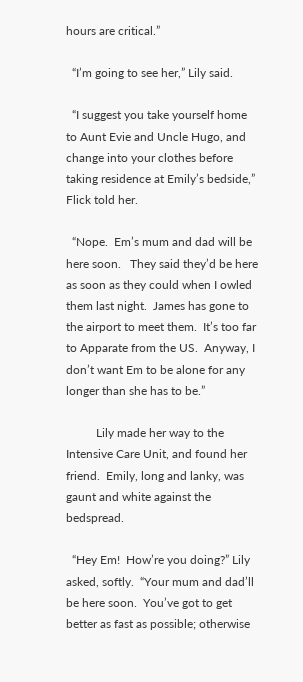hours are critical.”

  “I’m going to see her,” Lily said.

  “I suggest you take yourself home to Aunt Evie and Uncle Hugo, and change into your clothes before taking residence at Emily’s bedside,” Flick told her.

  “Nope.  Em’s mum and dad will be here soon.   They said they’d be here as soon as they could when I owled them last night.  James has gone to the airport to meet them.  It’s too far to Apparate from the US.  Anyway, I don’t want Em to be alone for any longer than she has to be.”

          Lily made her way to the Intensive Care Unit, and found her friend.  Emily, long and lanky, was gaunt and white against the bedspread.

  “Hey Em!  How’re you doing?” Lily asked, softly.  “Your mum and dad’ll be here soon.  You’ve got to get better as fast as possible; otherwise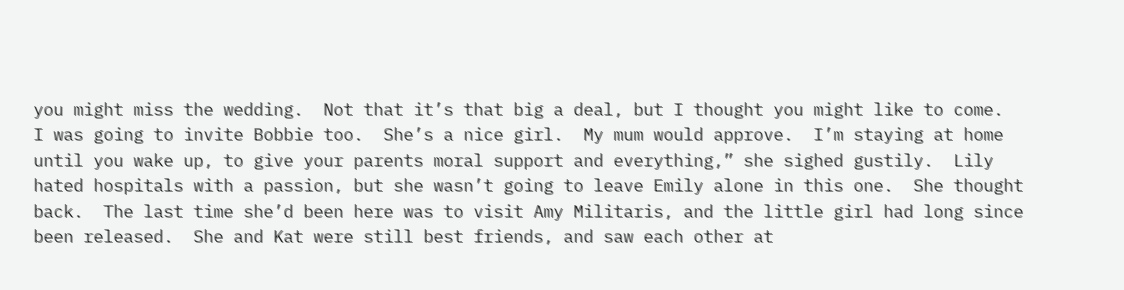you might miss the wedding.  Not that it’s that big a deal, but I thought you might like to come.  I was going to invite Bobbie too.  She’s a nice girl.  My mum would approve.  I’m staying at home until you wake up, to give your parents moral support and everything,” she sighed gustily.  Lily hated hospitals with a passion, but she wasn’t going to leave Emily alone in this one.  She thought back.  The last time she’d been here was to visit Amy Militaris, and the little girl had long since been released.  She and Kat were still best friends, and saw each other at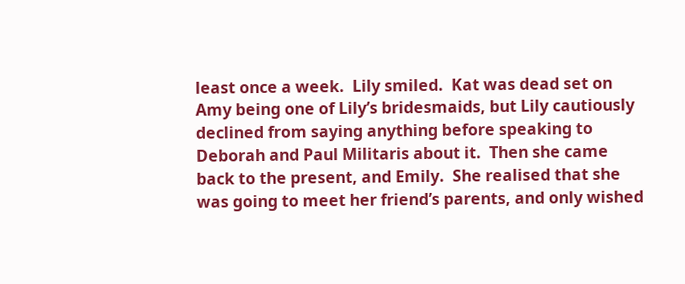least once a week.  Lily smiled.  Kat was dead set on Amy being one of Lily’s bridesmaids, but Lily cautiously declined from saying anything before speaking to Deborah and Paul Militaris about it.  Then she came back to the present, and Emily.  She realised that she was going to meet her friend’s parents, and only wished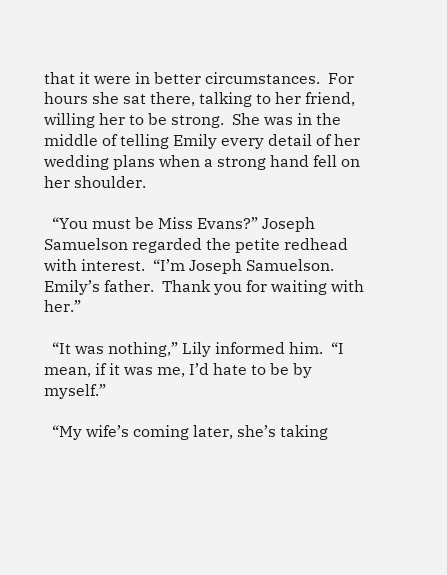that it were in better circumstances.  For hours she sat there, talking to her friend, willing her to be strong.  She was in the middle of telling Emily every detail of her wedding plans when a strong hand fell on her shoulder.

  “You must be Miss Evans?” Joseph Samuelson regarded the petite redhead with interest.  “I’m Joseph Samuelson.  Emily’s father.  Thank you for waiting with her.”

  “It was nothing,” Lily informed him.  “I mean, if it was me, I’d hate to be by myself.”

  “My wife’s coming later, she’s taking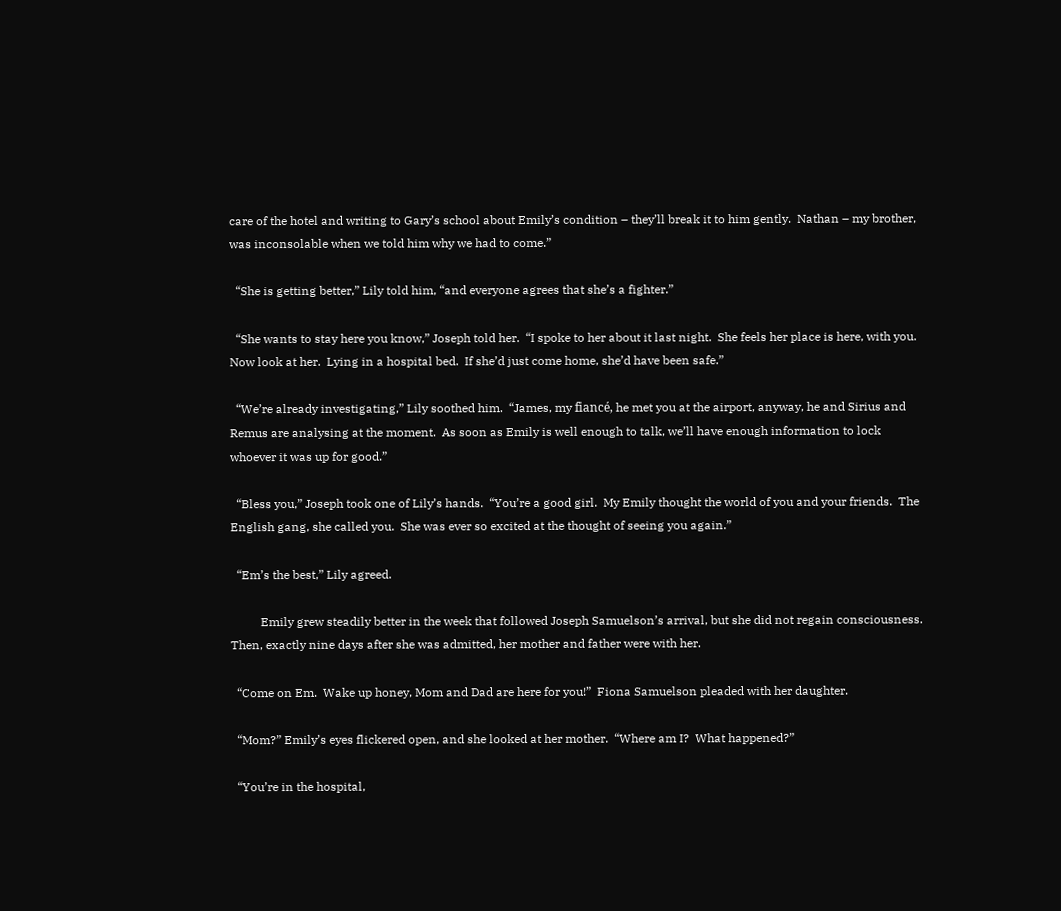care of the hotel and writing to Gary’s school about Emily’s condition – they’ll break it to him gently.  Nathan – my brother, was inconsolable when we told him why we had to come.”

  “She is getting better,” Lily told him, “and everyone agrees that she’s a fighter.”

  “She wants to stay here you know,” Joseph told her.  “I spoke to her about it last night.  She feels her place is here, with you.  Now look at her.  Lying in a hospital bed.  If she’d just come home, she’d have been safe.”

  “We’re already investigating,” Lily soothed him.  “James, my fiancé, he met you at the airport, anyway, he and Sirius and Remus are analysing at the moment.  As soon as Emily is well enough to talk, we’ll have enough information to lock whoever it was up for good.”

  “Bless you,” Joseph took one of Lily’s hands.  “You’re a good girl.  My Emily thought the world of you and your friends.  The English gang, she called you.  She was ever so excited at the thought of seeing you again.”

  “Em’s the best,” Lily agreed.

          Emily grew steadily better in the week that followed Joseph Samuelson’s arrival, but she did not regain consciousness.  Then, exactly nine days after she was admitted, her mother and father were with her.

  “Come on Em.  Wake up honey, Mom and Dad are here for you!”  Fiona Samuelson pleaded with her daughter.

  “Mom?” Emily’s eyes flickered open, and she looked at her mother.  “Where am I?  What happened?”

  “You’re in the hospital,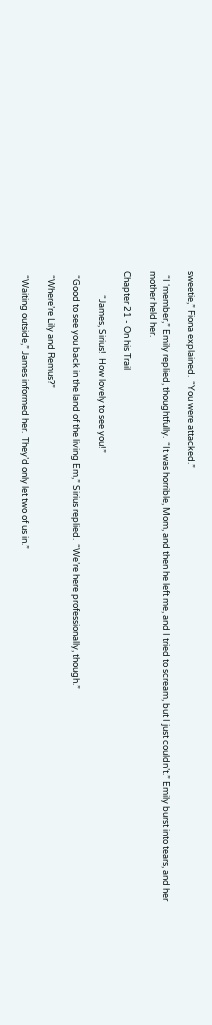sweetie,” Fiona explained.  “You were attacked.”

  “I ‘member,” Emily replied, thoughtfully.  “It was horrible, Mom, and then he left me, and I tried to scream, but I just couldn’t.” Emily burst into tears, and her mother held her.

Chapter 21 - On his Trail

            “James, Sirius!  How lovely to see you!”

  “Good to see you back in the land of the living Em,” Sirius replied.  “We’re here professionally, though.”

  “Where’re Lily and Remus?”

  “Waiting outside,” James informed her.  They’d only let two of us in.”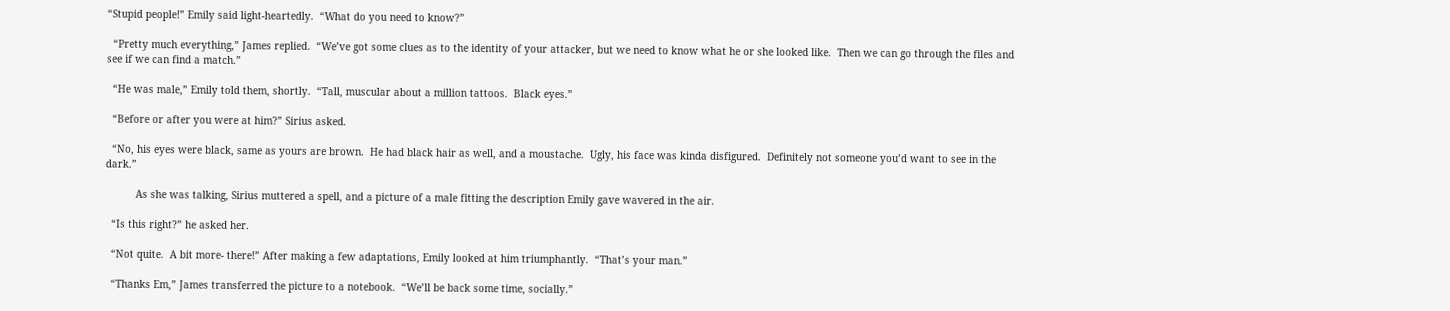“Stupid people!” Emily said light-heartedly.  “What do you need to know?”

  “Pretty much everything,” James replied.  “We’ve got some clues as to the identity of your attacker, but we need to know what he or she looked like.  Then we can go through the files and see if we can find a match.”

  “He was male,” Emily told them, shortly.  “Tall, muscular about a million tattoos.  Black eyes.”

  “Before or after you were at him?” Sirius asked.

  “No, his eyes were black, same as yours are brown.  He had black hair as well, and a moustache.  Ugly, his face was kinda disfigured.  Definitely not someone you’d want to see in the dark.”

          As she was talking, Sirius muttered a spell, and a picture of a male fitting the description Emily gave wavered in the air.

  “Is this right?” he asked her.

  “Not quite.  A bit more- there!” After making a few adaptations, Emily looked at him triumphantly.  “That’s your man.”

  “Thanks Em,” James transferred the picture to a notebook.  “We’ll be back some time, socially.”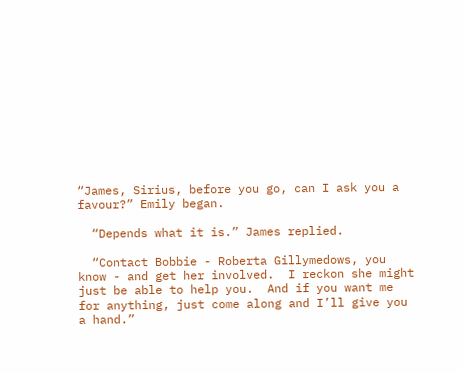“James, Sirius, before you go, can I ask you a favour?” Emily began.

  “Depends what it is.” James replied.

  “Contact Bobbie - Roberta Gillymedows, you know - and get her involved.  I reckon she might just be able to help you.  And if you want me for anything, just come along and I’ll give you a hand.”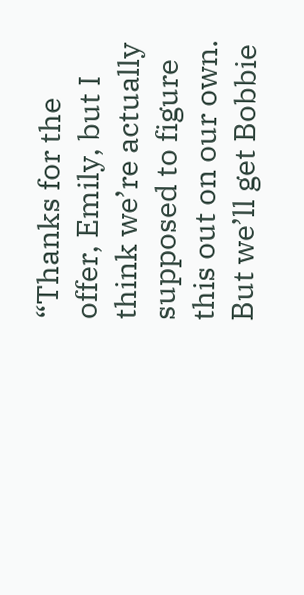“Thanks for the offer, Emily, but I think we’re actually supposed to figure this out on our own.  But we’ll get Bobbie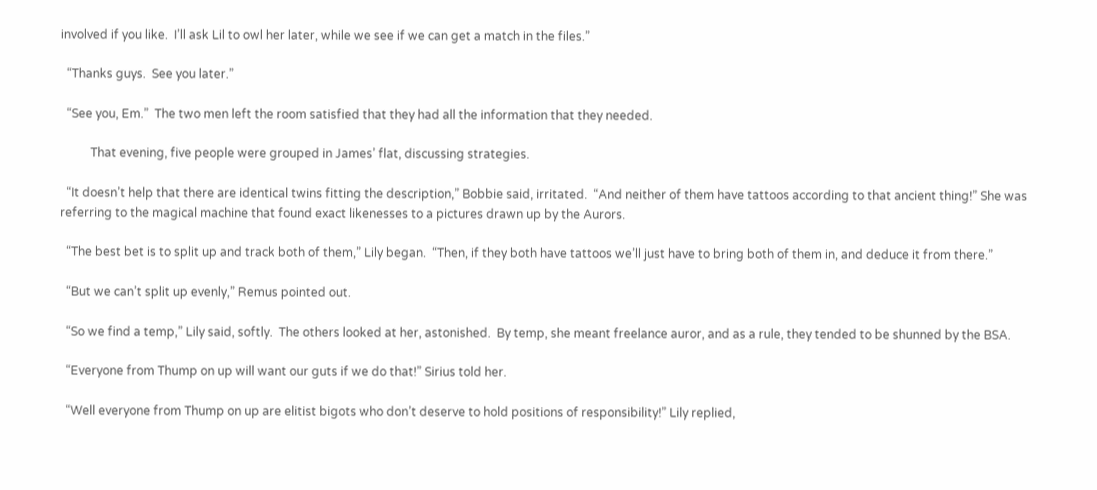involved if you like.  I’ll ask Lil to owl her later, while we see if we can get a match in the files.”

  “Thanks guys.  See you later.”

  “See you, Em.”  The two men left the room satisfied that they had all the information that they needed.

          That evening, five people were grouped in James’ flat, discussing strategies.

  “It doesn’t help that there are identical twins fitting the description,” Bobbie said, irritated.  “And neither of them have tattoos according to that ancient thing!” She was referring to the magical machine that found exact likenesses to a pictures drawn up by the Aurors.

  “The best bet is to split up and track both of them,” Lily began.  “Then, if they both have tattoos we’ll just have to bring both of them in, and deduce it from there.”

  “But we can’t split up evenly,” Remus pointed out.

  “So we find a temp,” Lily said, softly.  The others looked at her, astonished.  By temp, she meant freelance auror, and as a rule, they tended to be shunned by the BSA.

  “Everyone from Thump on up will want our guts if we do that!” Sirius told her.

  “Well everyone from Thump on up are elitist bigots who don’t deserve to hold positions of responsibility!” Lily replied,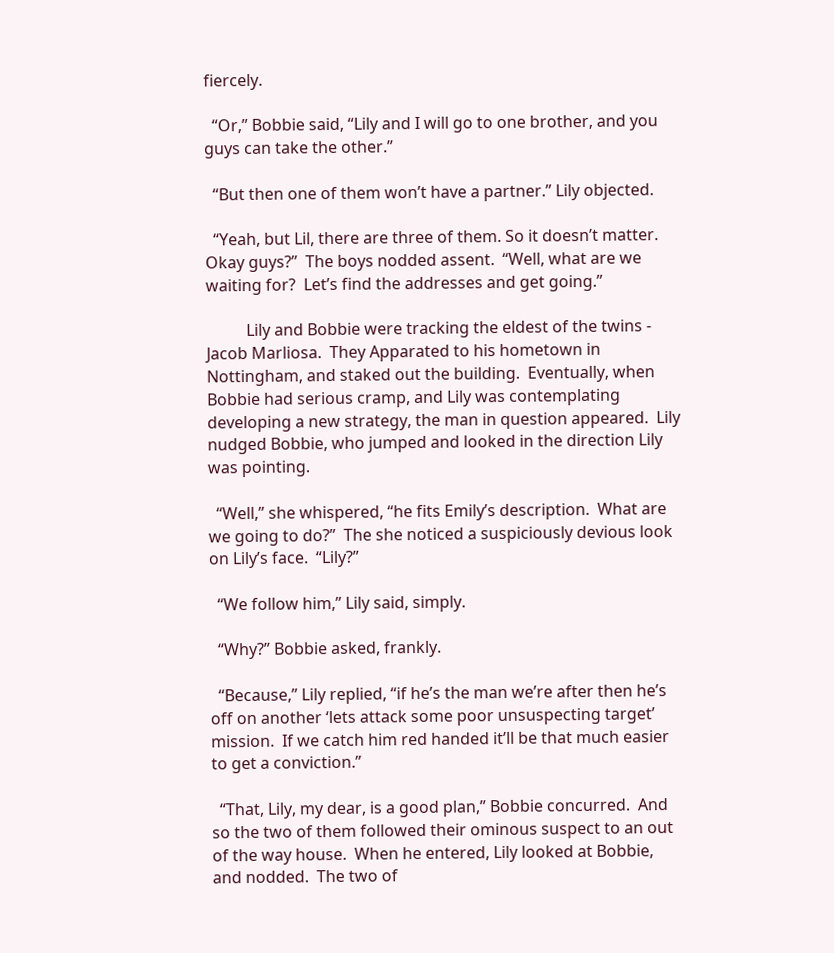fiercely.

  “Or,” Bobbie said, “Lily and I will go to one brother, and you guys can take the other.”

  “But then one of them won’t have a partner.” Lily objected.

  “Yeah, but Lil, there are three of them. So it doesn’t matter.  Okay guys?”  The boys nodded assent.  “Well, what are we waiting for?  Let’s find the addresses and get going.”

          Lily and Bobbie were tracking the eldest of the twins - Jacob Marliosa.  They Apparated to his hometown in Nottingham, and staked out the building.  Eventually, when Bobbie had serious cramp, and Lily was contemplating developing a new strategy, the man in question appeared.  Lily nudged Bobbie, who jumped and looked in the direction Lily was pointing.

  “Well,” she whispered, “he fits Emily’s description.  What are we going to do?”  The she noticed a suspiciously devious look on Lily’s face.  “Lily?”

  “We follow him,” Lily said, simply.

  “Why?” Bobbie asked, frankly.

  “Because,” Lily replied, “if he’s the man we’re after then he’s off on another ‘lets attack some poor unsuspecting target’ mission.  If we catch him red handed it’ll be that much easier to get a conviction.”

  “That, Lily, my dear, is a good plan,” Bobbie concurred.  And so the two of them followed their ominous suspect to an out of the way house.  When he entered, Lily looked at Bobbie, and nodded.  The two of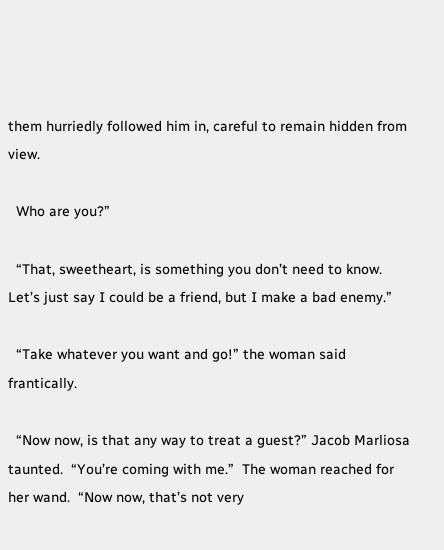them hurriedly followed him in, careful to remain hidden from view.

  Who are you?”

  “That, sweetheart, is something you don’t need to know.  Let’s just say I could be a friend, but I make a bad enemy.”

  “Take whatever you want and go!” the woman said frantically.

  “Now now, is that any way to treat a guest?” Jacob Marliosa taunted.  “You’re coming with me.”  The woman reached for her wand.  “Now now, that’s not very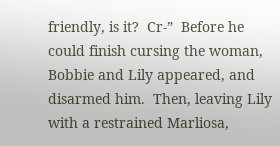friendly, is it?  Cr-”  Before he could finish cursing the woman, Bobbie and Lily appeared, and disarmed him.  Then, leaving Lily with a restrained Marliosa,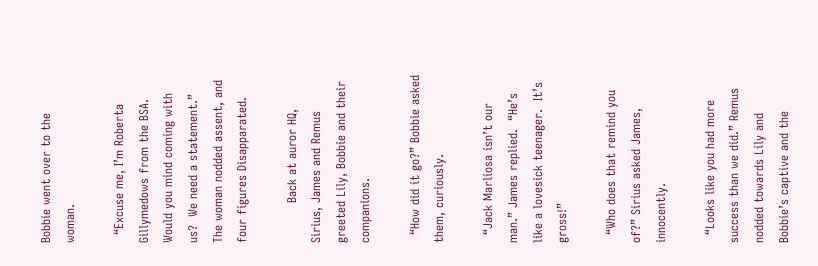Bobbie went over to the woman.

  “Excuse me, I’m Roberta Gillymedows from the BSA.  Would you mind coming with us?  We need a statement.”  The woman nodded assent, and four figures Disapparated.

          Back at auror HQ, Sirius, James and Remus greeted Lily, Bobbie and their companions.

  “How did it go?” Bobbie asked them, curiously.

  “Jack Marliosa isn’t our man.” James replied.  “He’s like a lovesick teenager.  It’s gross!”

  “Who does that remind you of?” Sirius asked James, innocently.

  “Looks like you had more success than we did.” Remus nodded towards Lily and Bobbie’s captive and the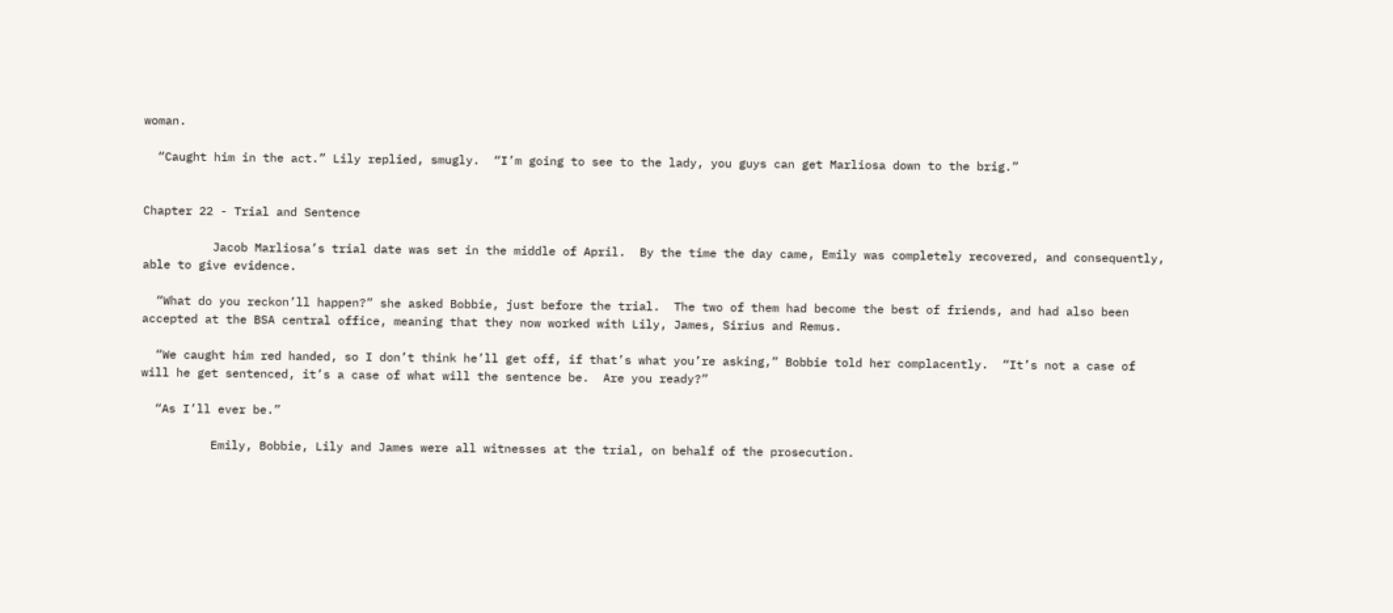woman.

  “Caught him in the act.” Lily replied, smugly.  “I’m going to see to the lady, you guys can get Marliosa down to the brig.”


Chapter 22 - Trial and Sentence

          Jacob Marliosa’s trial date was set in the middle of April.  By the time the day came, Emily was completely recovered, and consequently, able to give evidence.

  “What do you reckon’ll happen?” she asked Bobbie, just before the trial.  The two of them had become the best of friends, and had also been accepted at the BSA central office, meaning that they now worked with Lily, James, Sirius and Remus.

  “We caught him red handed, so I don’t think he’ll get off, if that’s what you’re asking,” Bobbie told her complacently.  “It’s not a case of will he get sentenced, it’s a case of what will the sentence be.  Are you ready?”

  “As I’ll ever be.”

          Emily, Bobbie, Lily and James were all witnesses at the trial, on behalf of the prosecution.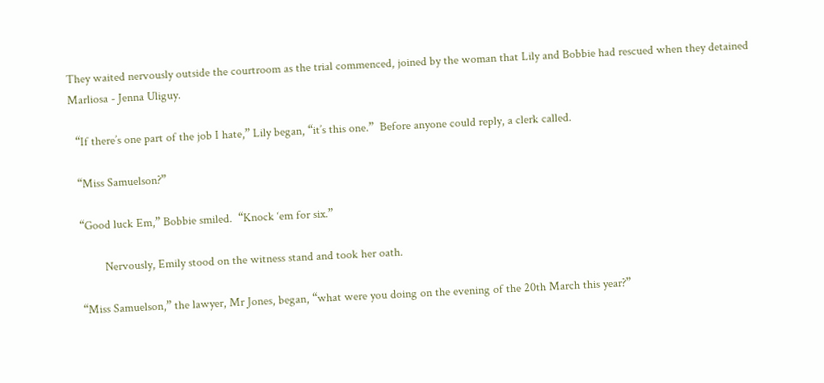They waited nervously outside the courtroom as the trial commenced, joined by the woman that Lily and Bobbie had rescued when they detained Marliosa - Jenna Uliguy.

  “If there’s one part of the job I hate,” Lily began, “it’s this one.”  Before anyone could reply, a clerk called.

  “Miss Samuelson?”

  “Good luck Em,” Bobbie smiled.  “Knock ‘em for six.”

          Nervously, Emily stood on the witness stand and took her oath.

  “Miss Samuelson,” the lawyer, Mr Jones, began, “what were you doing on the evening of the 20th March this year?”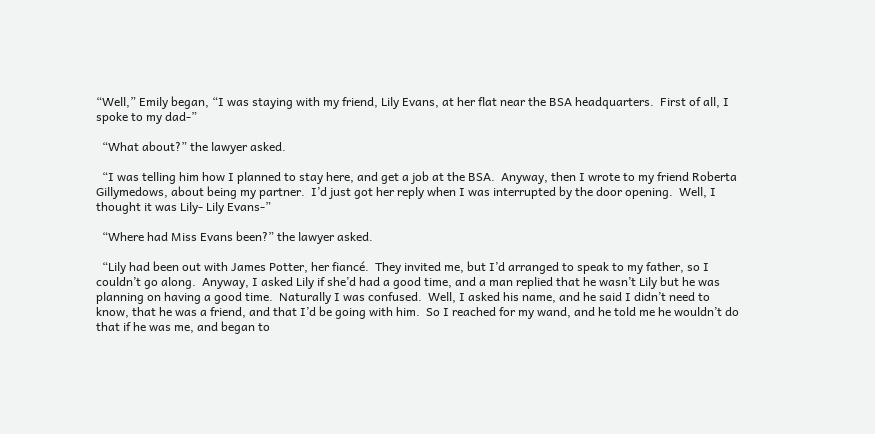“Well,” Emily began, “I was staying with my friend, Lily Evans, at her flat near the BSA headquarters.  First of all, I spoke to my dad-”

  “What about?” the lawyer asked.

  “I was telling him how I planned to stay here, and get a job at the BSA.  Anyway, then I wrote to my friend Roberta Gillymedows, about being my partner.  I’d just got her reply when I was interrupted by the door opening.  Well, I thought it was Lily- Lily Evans-”

  “Where had Miss Evans been?” the lawyer asked.

  “Lily had been out with James Potter, her fiancé.  They invited me, but I’d arranged to speak to my father, so I couldn’t go along.  Anyway, I asked Lily if she’d had a good time, and a man replied that he wasn’t Lily but he was planning on having a good time.  Naturally I was confused.  Well, I asked his name, and he said I didn’t need to know, that he was a friend, and that I’d be going with him.  So I reached for my wand, and he told me he wouldn’t do that if he was me, and began to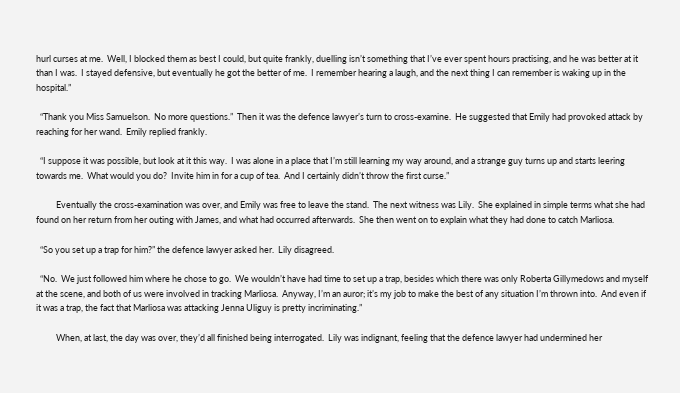hurl curses at me.  Well, I blocked them as best I could, but quite frankly, duelling isn’t something that I’ve ever spent hours practising, and he was better at it than I was.  I stayed defensive, but eventually he got the better of me.  I remember hearing a laugh, and the next thing I can remember is waking up in the hospital.”

  “Thank you Miss Samuelson.  No more questions.”  Then it was the defence lawyer’s turn to cross-examine.  He suggested that Emily had provoked attack by reaching for her wand.  Emily replied frankly.

  “I suppose it was possible, but look at it this way.  I was alone in a place that I’m still learning my way around, and a strange guy turns up and starts leering towards me.  What would you do?  Invite him in for a cup of tea.  And I certainly didn’t throw the first curse.”

          Eventually the cross-examination was over, and Emily was free to leave the stand.  The next witness was Lily.  She explained in simple terms what she had found on her return from her outing with James, and what had occurred afterwards.  She then went on to explain what they had done to catch Marliosa.

  “So you set up a trap for him?” the defence lawyer asked her.  Lily disagreed.

  “No.  We just followed him where he chose to go.  We wouldn’t have had time to set up a trap, besides which there was only Roberta Gillymedows and myself at the scene, and both of us were involved in tracking Marliosa.  Anyway, I’m an auror; it’s my job to make the best of any situation I’m thrown into.  And even if it was a trap, the fact that Marliosa was attacking Jenna Uliguy is pretty incriminating.”

          When, at last, the day was over, they’d all finished being interrogated.  Lily was indignant, feeling that the defence lawyer had undermined her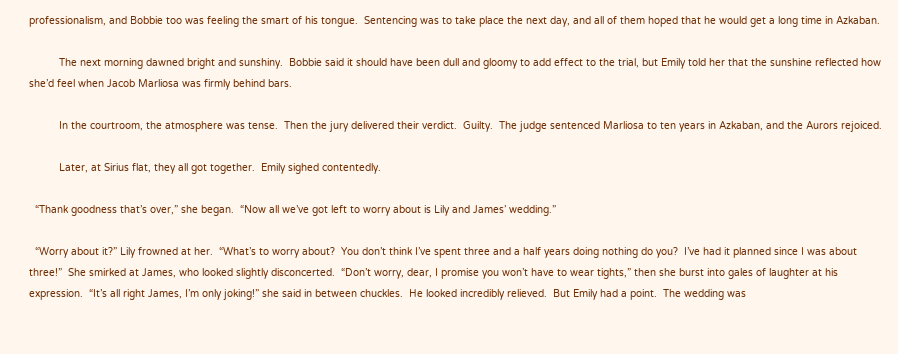professionalism, and Bobbie too was feeling the smart of his tongue.  Sentencing was to take place the next day, and all of them hoped that he would get a long time in Azkaban.

          The next morning dawned bright and sunshiny.  Bobbie said it should have been dull and gloomy to add effect to the trial, but Emily told her that the sunshine reflected how she’d feel when Jacob Marliosa was firmly behind bars.

          In the courtroom, the atmosphere was tense.  Then the jury delivered their verdict.  Guilty.  The judge sentenced Marliosa to ten years in Azkaban, and the Aurors rejoiced.

          Later, at Sirius flat, they all got together.  Emily sighed contentedly.

  “Thank goodness that’s over,” she began.  “Now all we’ve got left to worry about is Lily and James’ wedding.”

  “Worry about it?” Lily frowned at her.  “What’s to worry about?  You don’t think I’ve spent three and a half years doing nothing do you?  I’ve had it planned since I was about three!”  She smirked at James, who looked slightly disconcerted.  “Don’t worry, dear, I promise you won’t have to wear tights,” then she burst into gales of laughter at his expression.  “It’s all right James, I’m only joking!” she said in between chuckles.  He looked incredibly relieved.  But Emily had a point.  The wedding was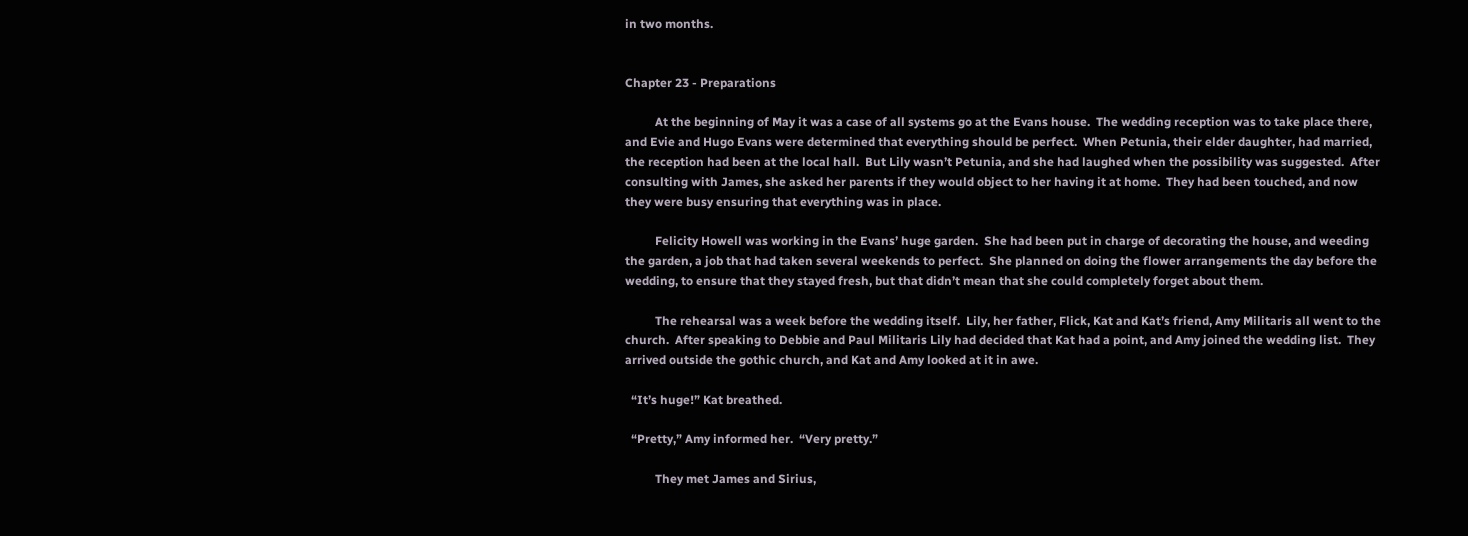in two months.


Chapter 23 - Preparations

          At the beginning of May it was a case of all systems go at the Evans house.  The wedding reception was to take place there, and Evie and Hugo Evans were determined that everything should be perfect.  When Petunia, their elder daughter, had married, the reception had been at the local hall.  But Lily wasn’t Petunia, and she had laughed when the possibility was suggested.  After consulting with James, she asked her parents if they would object to her having it at home.  They had been touched, and now they were busy ensuring that everything was in place.

          Felicity Howell was working in the Evans’ huge garden.  She had been put in charge of decorating the house, and weeding the garden, a job that had taken several weekends to perfect.  She planned on doing the flower arrangements the day before the wedding, to ensure that they stayed fresh, but that didn’t mean that she could completely forget about them.

          The rehearsal was a week before the wedding itself.  Lily, her father, Flick, Kat and Kat’s friend, Amy Militaris all went to the church.  After speaking to Debbie and Paul Militaris Lily had decided that Kat had a point, and Amy joined the wedding list.  They arrived outside the gothic church, and Kat and Amy looked at it in awe.

  “It’s huge!” Kat breathed.

  “Pretty,” Amy informed her.  “Very pretty.”

          They met James and Sirius,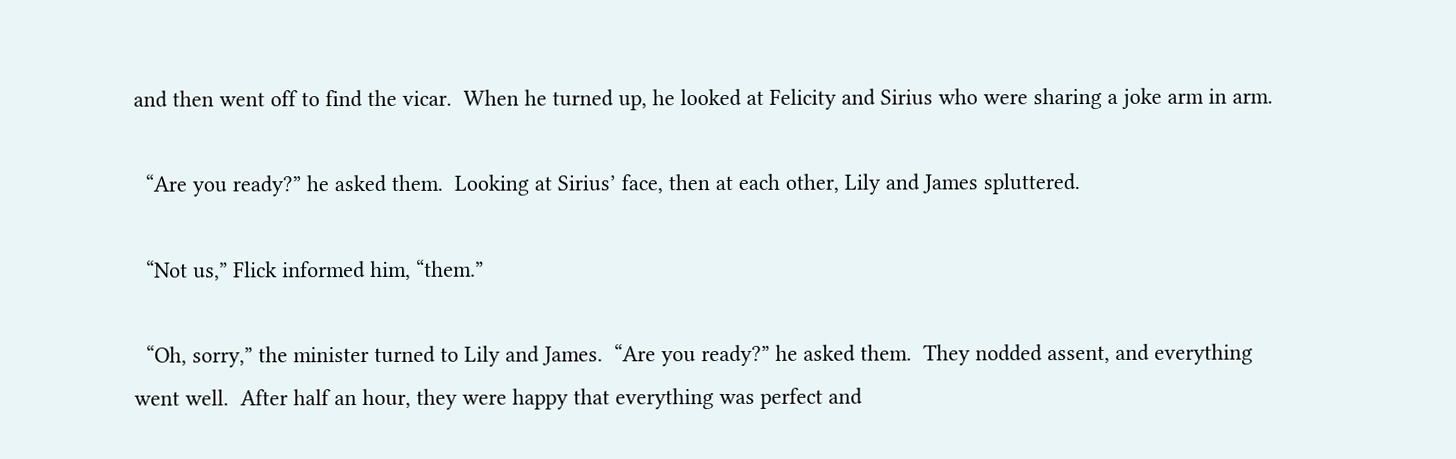and then went off to find the vicar.  When he turned up, he looked at Felicity and Sirius who were sharing a joke arm in arm.

  “Are you ready?” he asked them.  Looking at Sirius’ face, then at each other, Lily and James spluttered.

  “Not us,” Flick informed him, “them.”

  “Oh, sorry,” the minister turned to Lily and James.  “Are you ready?” he asked them.  They nodded assent, and everything went well.  After half an hour, they were happy that everything was perfect and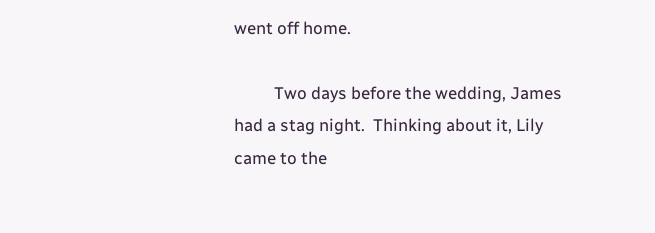went off home.

          Two days before the wedding, James had a stag night.  Thinking about it, Lily came to the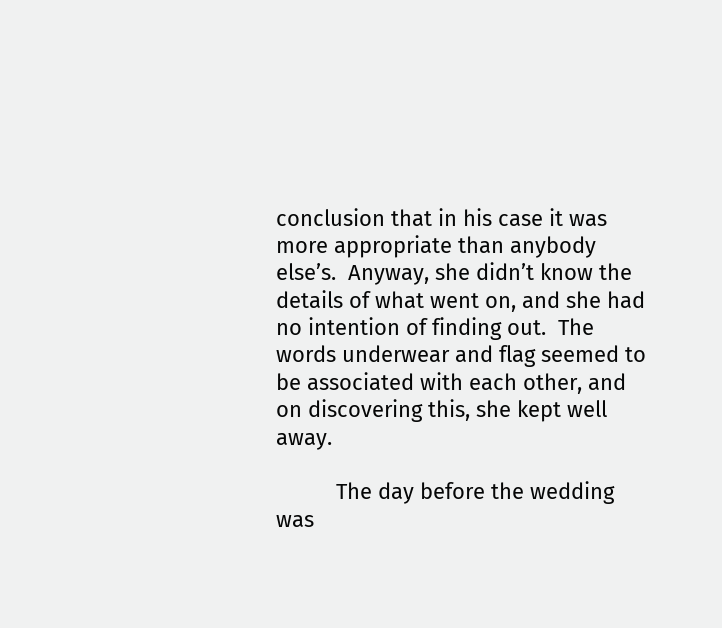conclusion that in his case it was more appropriate than anybody else’s.  Anyway, she didn’t know the details of what went on, and she had no intention of finding out.  The words underwear and flag seemed to be associated with each other, and on discovering this, she kept well away.

          The day before the wedding was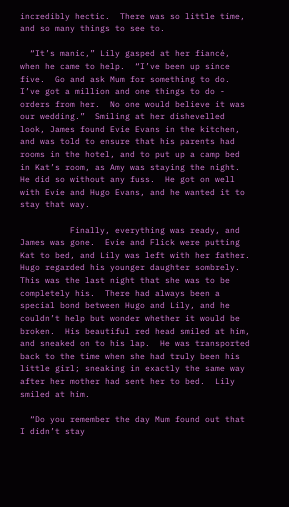incredibly hectic.  There was so little time, and so many things to see to.

  “It’s manic,” Lily gasped at her fiancé, when he came to help.  “I’ve been up since five.  Go and ask Mum for something to do.  I’ve got a million and one things to do - orders from her.  No one would believe it was our wedding.”  Smiling at her dishevelled look, James found Evie Evans in the kitchen, and was told to ensure that his parents had rooms in the hotel, and to put up a camp bed in Kat’s room, as Amy was staying the night.  He did so without any fuss.  He got on well with Evie and Hugo Evans, and he wanted it to stay that way.

          Finally, everything was ready, and James was gone.  Evie and Flick were putting Kat to bed, and Lily was left with her father.  Hugo regarded his younger daughter sombrely.  This was the last night that she was to be completely his.  There had always been a special bond between Hugo and Lily, and he couldn’t help but wonder whether it would be broken.  His beautiful red head smiled at him, and sneaked on to his lap.  He was transported back to the time when she had truly been his little girl; sneaking in exactly the same way after her mother had sent her to bed.  Lily smiled at him.

  “Do you remember the day Mum found out that I didn’t stay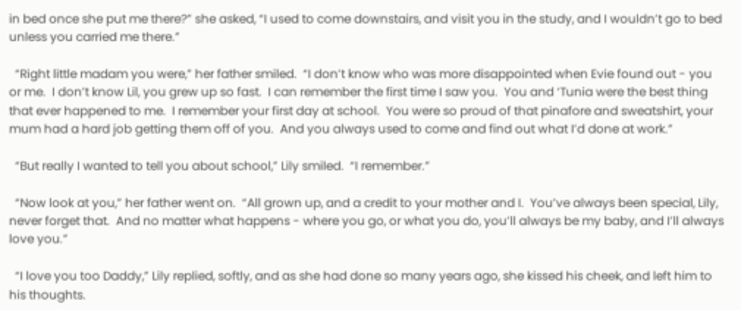in bed once she put me there?” she asked, “I used to come downstairs, and visit you in the study, and I wouldn’t go to bed unless you carried me there.”

  “Right little madam you were,” her father smiled.  “I don’t know who was more disappointed when Evie found out - you or me.  I don’t know Lil, you grew up so fast.  I can remember the first time I saw you.  You and ‘Tunia were the best thing that ever happened to me.  I remember your first day at school.  You were so proud of that pinafore and sweatshirt, your mum had a hard job getting them off of you.  And you always used to come and find out what I’d done at work.”

  “But really I wanted to tell you about school,” Lily smiled.  “I remember.”

  “Now look at you,” her father went on.  “All grown up, and a credit to your mother and I.  You’ve always been special, Lily, never forget that.  And no matter what happens - where you go, or what you do, you’ll always be my baby, and I’ll always love you.”

  “I love you too Daddy,” Lily replied, softly, and as she had done so many years ago, she kissed his cheek, and left him to his thoughts.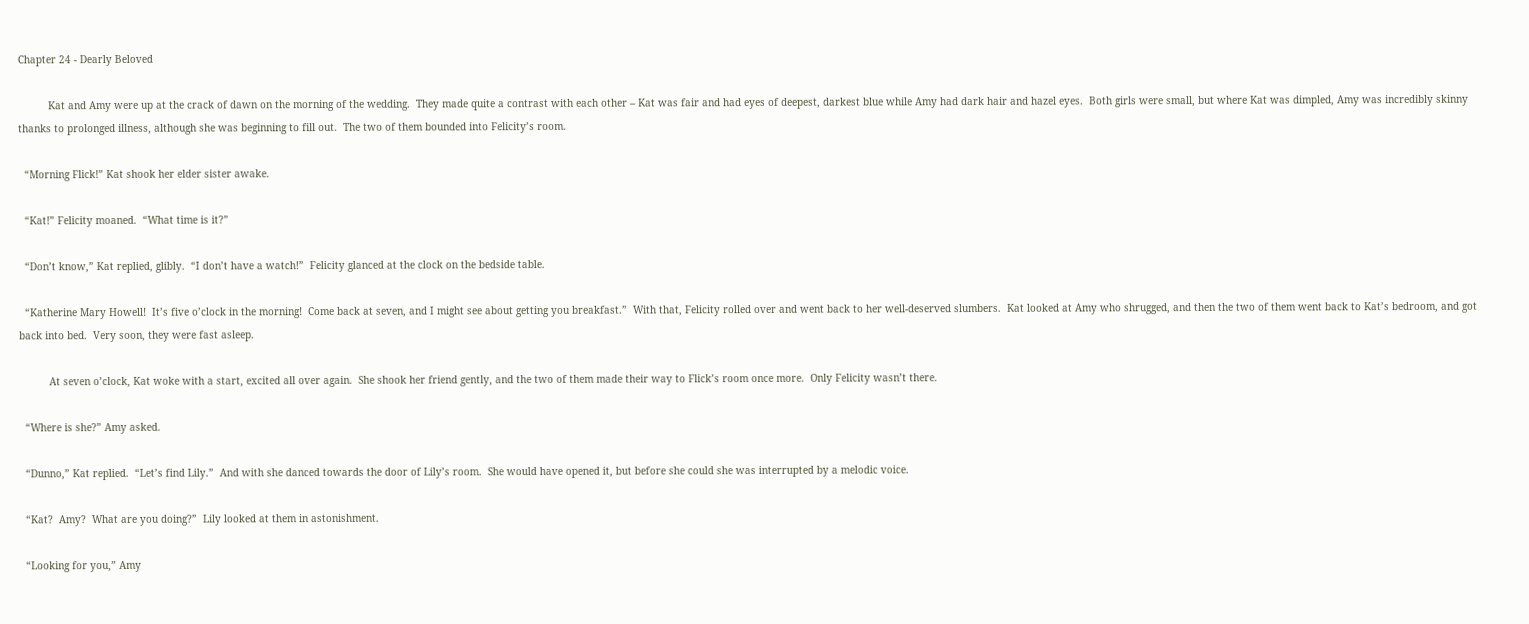Chapter 24 - Dearly Beloved

          Kat and Amy were up at the crack of dawn on the morning of the wedding.  They made quite a contrast with each other – Kat was fair and had eyes of deepest, darkest blue while Amy had dark hair and hazel eyes.  Both girls were small, but where Kat was dimpled, Amy was incredibly skinny thanks to prolonged illness, although she was beginning to fill out.  The two of them bounded into Felicity’s room.

  “Morning Flick!” Kat shook her elder sister awake.

  “Kat!” Felicity moaned.  “What time is it?”

  “Don’t know,” Kat replied, glibly.  “I don’t have a watch!”  Felicity glanced at the clock on the bedside table.

  “Katherine Mary Howell!  It’s five o’clock in the morning!  Come back at seven, and I might see about getting you breakfast.”  With that, Felicity rolled over and went back to her well-deserved slumbers.  Kat looked at Amy who shrugged, and then the two of them went back to Kat’s bedroom, and got back into bed.  Very soon, they were fast asleep.

          At seven o’clock, Kat woke with a start, excited all over again.  She shook her friend gently, and the two of them made their way to Flick’s room once more.  Only Felicity wasn’t there.

  “Where is she?” Amy asked.

  “Dunno,” Kat replied.  “Let’s find Lily.”  And with she danced towards the door of Lily’s room.  She would have opened it, but before she could she was interrupted by a melodic voice.

  “Kat?  Amy?  What are you doing?”  Lily looked at them in astonishment.

  “Looking for you,” Amy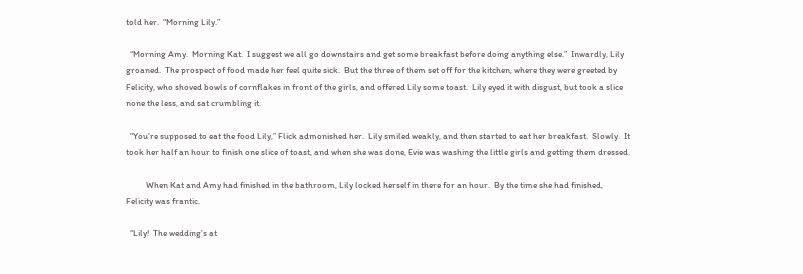told her.  “Morning Lily.”

  “Morning Amy.  Morning Kat.  I suggest we all go downstairs and get some breakfast before doing anything else.”  Inwardly, Lily groaned.  The prospect of food made her feel quite sick.  But the three of them set off for the kitchen, where they were greeted by Felicity, who shoved bowls of cornflakes in front of the girls, and offered Lily some toast.  Lily eyed it with disgust, but took a slice none the less, and sat crumbling it.

  “You’re supposed to eat the food Lily,” Flick admonished her.  Lily smiled weakly, and then started to eat her breakfast.  Slowly.  It took her half an hour to finish one slice of toast, and when she was done, Evie was washing the little girls and getting them dressed.

          When Kat and Amy had finished in the bathroom, Lily locked herself in there for an hour.  By the time she had finished, Felicity was frantic.

  “Lily!  The wedding’s at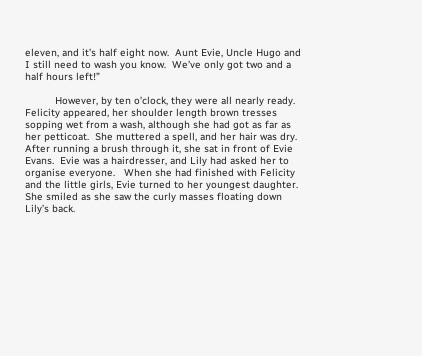eleven, and it’s half eight now.  Aunt Evie, Uncle Hugo and I still need to wash you know.  We’ve only got two and a half hours left!”

          However, by ten o’clock, they were all nearly ready.  Felicity appeared, her shoulder length brown tresses sopping wet from a wash, although she had got as far as her petticoat.  She muttered a spell, and her hair was dry.  After running a brush through it, she sat in front of Evie Evans.  Evie was a hairdresser, and Lily had asked her to organise everyone.   When she had finished with Felicity and the little girls, Evie turned to her youngest daughter.  She smiled as she saw the curly masses floating down Lily’s back.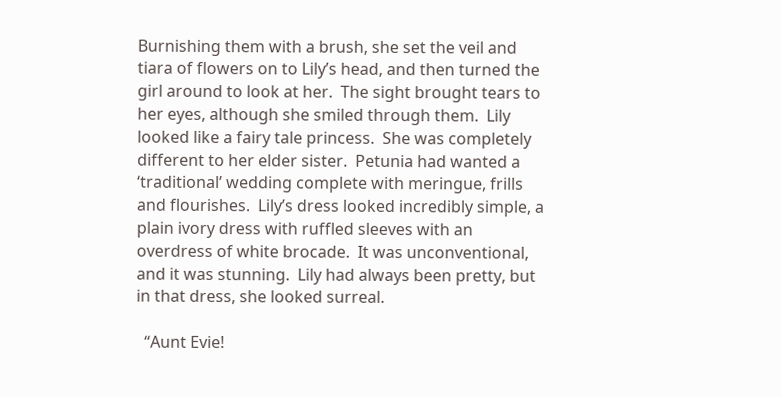Burnishing them with a brush, she set the veil and tiara of flowers on to Lily’s head, and then turned the girl around to look at her.  The sight brought tears to her eyes, although she smiled through them.  Lily looked like a fairy tale princess.  She was completely different to her elder sister.  Petunia had wanted a ‘traditional’ wedding complete with meringue, frills and flourishes.  Lily’s dress looked incredibly simple, a plain ivory dress with ruffled sleeves with an overdress of white brocade.  It was unconventional, and it was stunning.  Lily had always been pretty, but in that dress, she looked surreal.

  “Aunt Evie!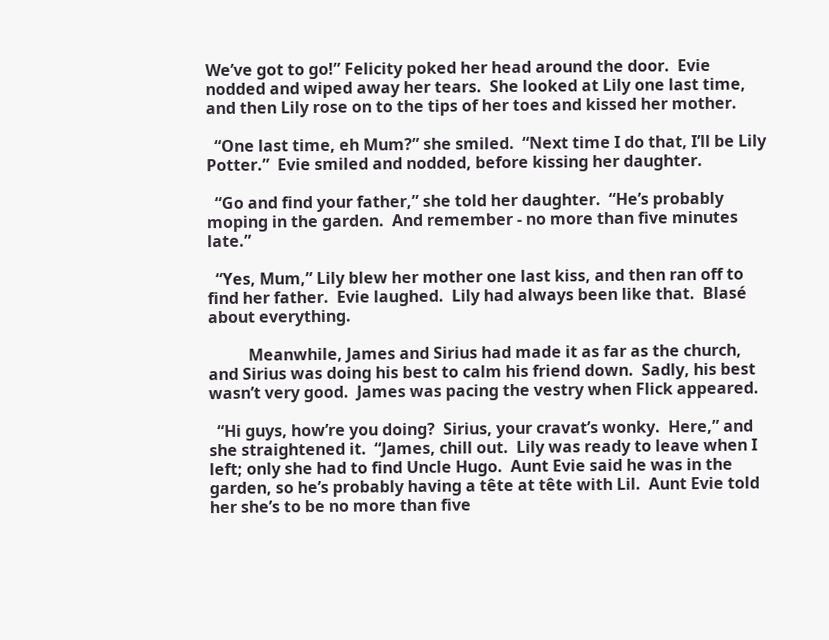We’ve got to go!” Felicity poked her head around the door.  Evie nodded and wiped away her tears.  She looked at Lily one last time, and then Lily rose on to the tips of her toes and kissed her mother.

  “One last time, eh Mum?” she smiled.  “Next time I do that, I’ll be Lily Potter.”  Evie smiled and nodded, before kissing her daughter.

  “Go and find your father,” she told her daughter.  “He’s probably moping in the garden.  And remember - no more than five minutes late.”

  “Yes, Mum,” Lily blew her mother one last kiss, and then ran off to find her father.  Evie laughed.  Lily had always been like that.  Blasé about everything.

          Meanwhile, James and Sirius had made it as far as the church, and Sirius was doing his best to calm his friend down.  Sadly, his best wasn’t very good.  James was pacing the vestry when Flick appeared.

  “Hi guys, how’re you doing?  Sirius, your cravat’s wonky.  Here,” and she straightened it.  “James, chill out.  Lily was ready to leave when I left; only she had to find Uncle Hugo.  Aunt Evie said he was in the garden, so he’s probably having a tête at tête with Lil.  Aunt Evie told her she’s to be no more than five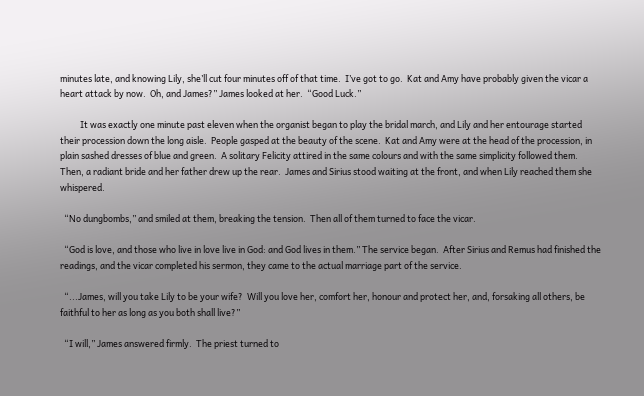minutes late, and knowing Lily, she’ll cut four minutes off of that time.  I’ve got to go.  Kat and Amy have probably given the vicar a heart attack by now.  Oh, and James?” James looked at her.  “Good Luck.”

          It was exactly one minute past eleven when the organist began to play the bridal march, and Lily and her entourage started their procession down the long aisle.  People gasped at the beauty of the scene.  Kat and Amy were at the head of the procession, in plain sashed dresses of blue and green.  A solitary Felicity attired in the same colours and with the same simplicity followed them.  Then, a radiant bride and her father drew up the rear.  James and Sirius stood waiting at the front, and when Lily reached them she whispered.

  “No dungbombs,” and smiled at them, breaking the tension.  Then all of them turned to face the vicar.

  “God is love, and those who live in love live in God: and God lives in them.” The service began.  After Sirius and Remus had finished the readings, and the vicar completed his sermon, they came to the actual marriage part of the service.

  “...James, will you take Lily to be your wife?  Will you love her, comfort her, honour and protect her, and, forsaking all others, be faithful to her as long as you both shall live?”

  “I will,” James answered firmly.  The priest turned to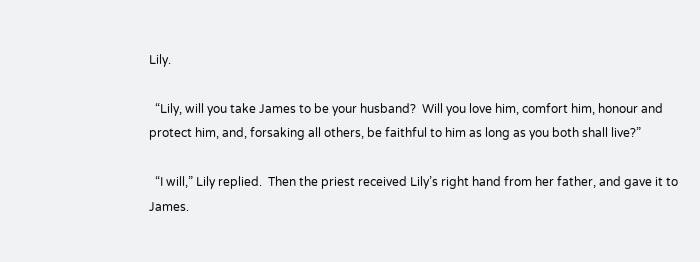Lily.

  “Lily, will you take James to be your husband?  Will you love him, comfort him, honour and protect him, and, forsaking all others, be faithful to him as long as you both shall live?”

  “I will,” Lily replied.  Then the priest received Lily’s right hand from her father, and gave it to James.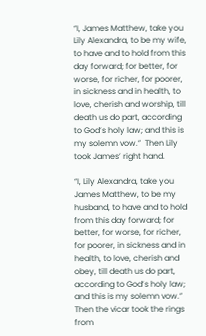“I, James Matthew, take you Lily Alexandra, to be my wife, to have and to hold from this day forward; for better, for worse, for richer, for poorer, in sickness and in health, to love, cherish and worship, till death us do part, according to God’s holy law; and this is my solemn vow.”  Then Lily took James’ right hand.

“I, Lily Alexandra, take you James Matthew, to be my husband, to have and to hold from this day forward; for better, for worse, for richer, for poorer, in sickness and in health, to love, cherish and obey, till death us do part, according to God’s holy law; and this is my solemn vow.”  Then the vicar took the rings from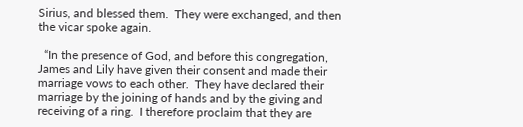Sirius, and blessed them.  They were exchanged, and then the vicar spoke again.

  “In the presence of God, and before this congregation, James and Lily have given their consent and made their marriage vows to each other.  They have declared their marriage by the joining of hands and by the giving and receiving of a ring.  I therefore proclaim that they are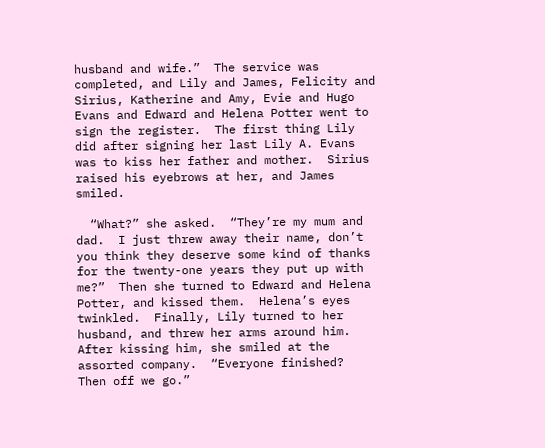husband and wife.”  The service was completed, and Lily and James, Felicity and Sirius, Katherine and Amy, Evie and Hugo Evans and Edward and Helena Potter went to sign the register.  The first thing Lily did after signing her last Lily A. Evans was to kiss her father and mother.  Sirius raised his eyebrows at her, and James smiled.

  “What?” she asked.  “They’re my mum and dad.  I just threw away their name, don’t you think they deserve some kind of thanks for the twenty-one years they put up with me?”  Then she turned to Edward and Helena Potter, and kissed them.  Helena’s eyes twinkled.  Finally, Lily turned to her husband, and threw her arms around him.  After kissing him, she smiled at the assorted company.  “Everyone finished?  Then off we go.”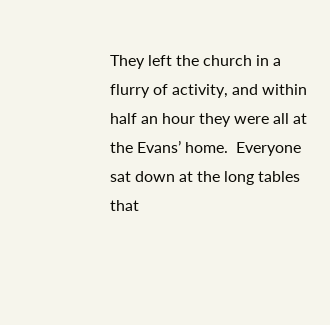They left the church in a flurry of activity, and within half an hour they were all at the Evans’ home.  Everyone sat down at the long tables that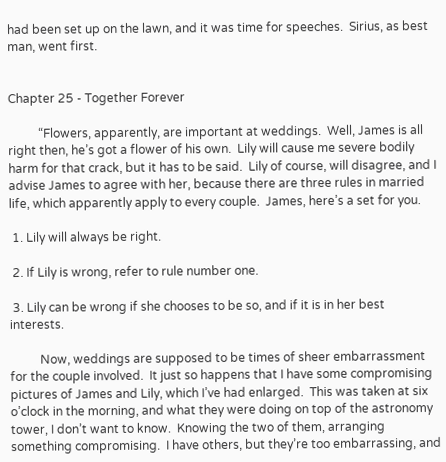had been set up on the lawn, and it was time for speeches.  Sirius, as best man, went first.


Chapter 25 - Together Forever

          “Flowers, apparently, are important at weddings.  Well, James is all right then, he’s got a flower of his own.  Lily will cause me severe bodily harm for that crack, but it has to be said.  Lily of course, will disagree, and I advise James to agree with her, because there are three rules in married life, which apparently apply to every couple.  James, here’s a set for you.

 1. Lily will always be right.

 2. If Lily is wrong, refer to rule number one.

 3. Lily can be wrong if she chooses to be so, and if it is in her best interests.

          Now, weddings are supposed to be times of sheer embarrassment for the couple involved.  It just so happens that I have some compromising pictures of James and Lily, which I’ve had enlarged.  This was taken at six o’clock in the morning, and what they were doing on top of the astronomy tower, I don’t want to know.  Knowing the two of them, arranging something compromising.  I have others, but they’re too embarrassing, and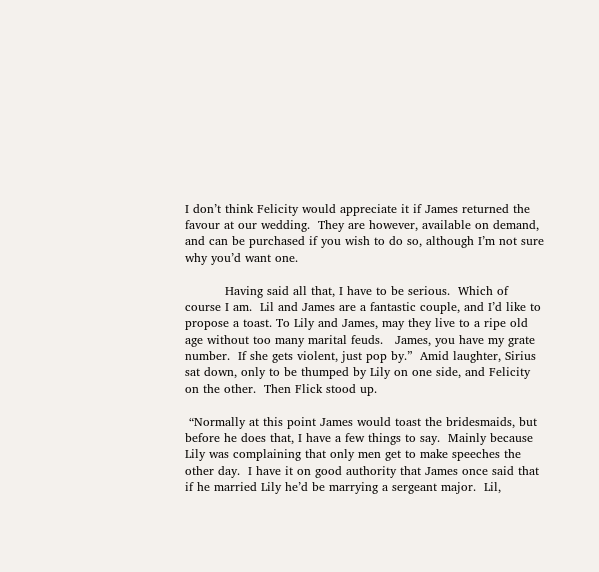I don’t think Felicity would appreciate it if James returned the favour at our wedding.  They are however, available on demand, and can be purchased if you wish to do so, although I’m not sure why you’d want one.

          Having said all that, I have to be serious.  Which of course I am.  Lil and James are a fantastic couple, and I’d like to propose a toast. To Lily and James, may they live to a ripe old age without too many marital feuds.   James, you have my grate number.  If she gets violent, just pop by.”  Amid laughter, Sirius sat down, only to be thumped by Lily on one side, and Felicity on the other.  Then Flick stood up.

 “Normally at this point James would toast the bridesmaids, but before he does that, I have a few things to say.  Mainly because Lily was complaining that only men get to make speeches the other day.  I have it on good authority that James once said that if he married Lily he’d be marrying a sergeant major.  Lil,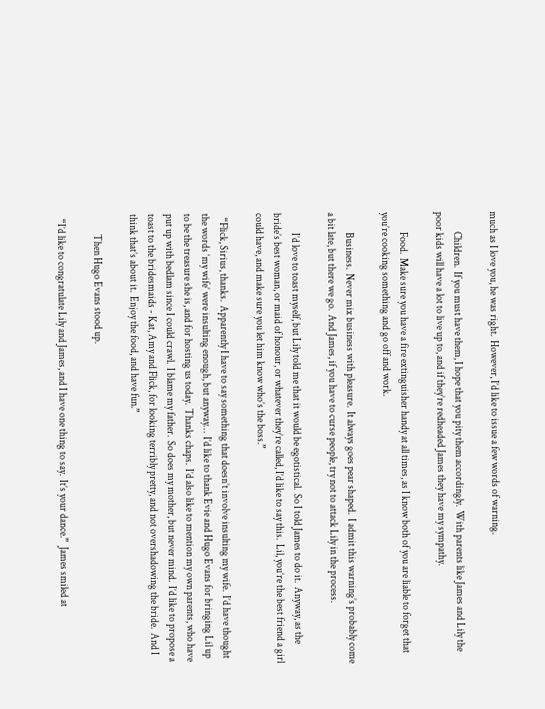much as I love you, he was right.  However, I’d like to issue a few words of warning.

          Children.  If you must have them, I hope that you pity them accordingly.  With parents like James and Lily the poor kids will have a lot to live up to, and if they’re redheaded James they have my sympathy.

          Food.  Make sure you have a fire extinguisher handy at all times, as I know both of you are liable to forget that you’re cooking something and go off and work.

          Business.  Never mix business with pleasure.  It always goes pear shaped.  I admit this warning’s probably come a bit late, but there we go.  And James, if you have to curse people, try not to attack Lily in the process.

          I’d love to toast myself, but Lily told me that it would be egotistical.  So I told James to do it.  Anyway, as the bride’s best woman, or maid of honour, or whatever they’re called, I’d like to say this.  Lil, you’re the best friend a girl could have, and make sure you let him know who’s the boss.”

  “Flick, Sirius, thanks.  Apparently I have to say something that doesn’t involve insulting my wife.  I’d have thought the words ‘my wife’ were insulting enough, but anyway…  I’d like to thank Evie and Hugo Evans for bringing Lil up to be the treasure she is, and for hosting us today.  Thanks chaps.  I’d also like to mention my own parents, who have put up with bedlam since I could crawl.  I blame my father.  So does my mother, but never mind.  I’d like to propose a toast to the bridesmaids - Kat, Amy and Flick, for looking terribly pretty, and not overshadowing the bride.  And I think that’s about it.  Enjoy the food, and have fun.”

          Then Hugo Evans stood up.

  “I’d like to congratulate Lily and James, and I have one thing to say.  It’s your dance.”  James smiled at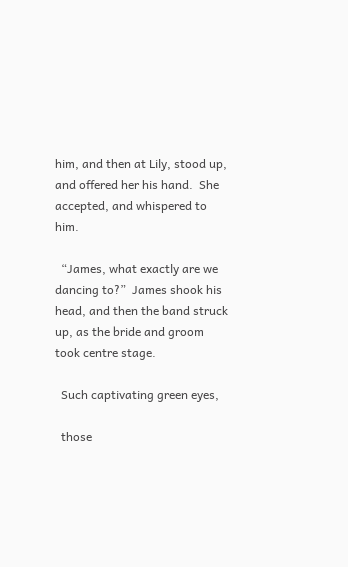him, and then at Lily, stood up, and offered her his hand.  She accepted, and whispered to him.

  “James, what exactly are we dancing to?”  James shook his head, and then the band struck up, as the bride and groom took centre stage.

  Such captivating green eyes,

  those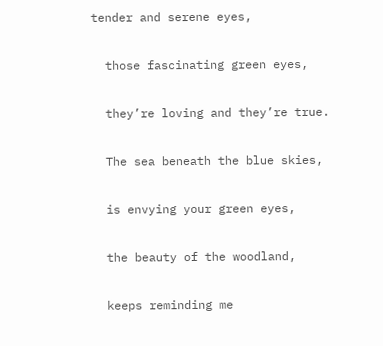tender and serene eyes,

  those fascinating green eyes,

  they’re loving and they’re true.

  The sea beneath the blue skies,

  is envying your green eyes,

  the beauty of the woodland,

  keeps reminding me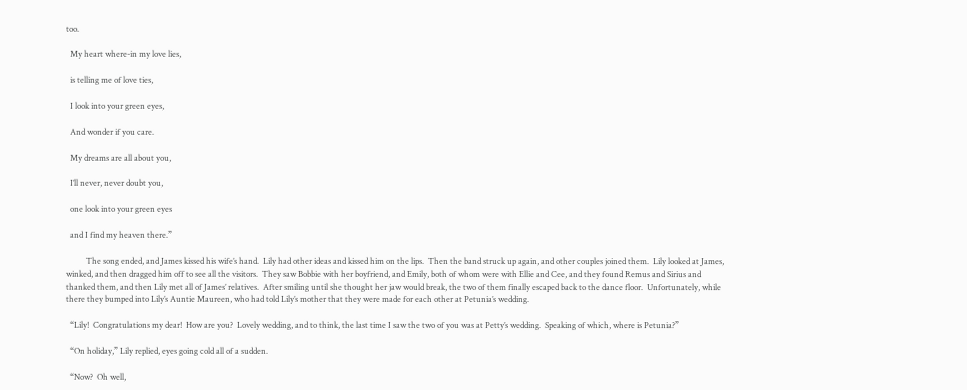too.

  My heart where-in my love lies,

  is telling me of love ties,

  I look into your green eyes,

  And wonder if you care.

  My dreams are all about you,

  I’ll never, never doubt you,

  one look into your green eyes

  and I find my heaven there.”

          The song ended, and James kissed his wife’s hand.  Lily had other ideas and kissed him on the lips.  Then the band struck up again, and other couples joined them.  Lily looked at James, winked, and then dragged him off to see all the visitors.  They saw Bobbie with her boyfriend, and Emily, both of whom were with Ellie and Cee, and they found Remus and Sirius and thanked them, and then Lily met all of James’ relatives.  After smiling until she thought her jaw would break, the two of them finally escaped back to the dance floor.  Unfortunately, while there they bumped into Lily’s Auntie Maureen, who had told Lily’s mother that they were made for each other at Petunia’s wedding.

  “Lily!  Congratulations my dear!  How are you?  Lovely wedding, and to think, the last time I saw the two of you was at Petty’s wedding.  Speaking of which, where is Petunia?”

  “On holiday,” Lily replied, eyes going cold all of a sudden.

  “Now?  Oh well,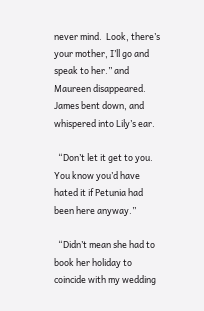never mind.  Look, there’s your mother, I’ll go and speak to her.” and Maureen disappeared.  James bent down, and whispered into Lily’s ear.

  “Don’t let it get to you.  You know you’d have hated it if Petunia had been here anyway.”

  “Didn’t mean she had to book her holiday to coincide with my wedding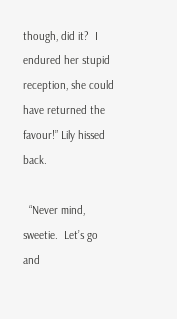though, did it?  I endured her stupid reception, she could have returned the favour!” Lily hissed back.

  “Never mind, sweetie.  Let’s go and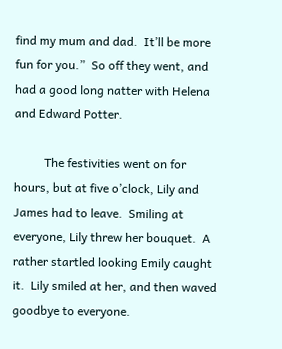find my mum and dad.  It’ll be more fun for you.”  So off they went, and had a good long natter with Helena and Edward Potter.

          The festivities went on for hours, but at five o’clock, Lily and James had to leave.  Smiling at everyone, Lily threw her bouquet.  A rather startled looking Emily caught it.  Lily smiled at her, and then waved goodbye to everyone.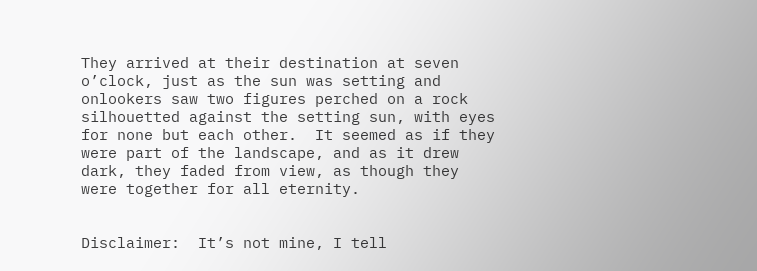They arrived at their destination at seven o’clock, just as the sun was setting and onlookers saw two figures perched on a rock silhouetted against the setting sun, with eyes for none but each other.  It seemed as if they were part of the landscape, and as it drew dark, they faded from view, as though they were together for all eternity.


Disclaimer:  It’s not mine, I tell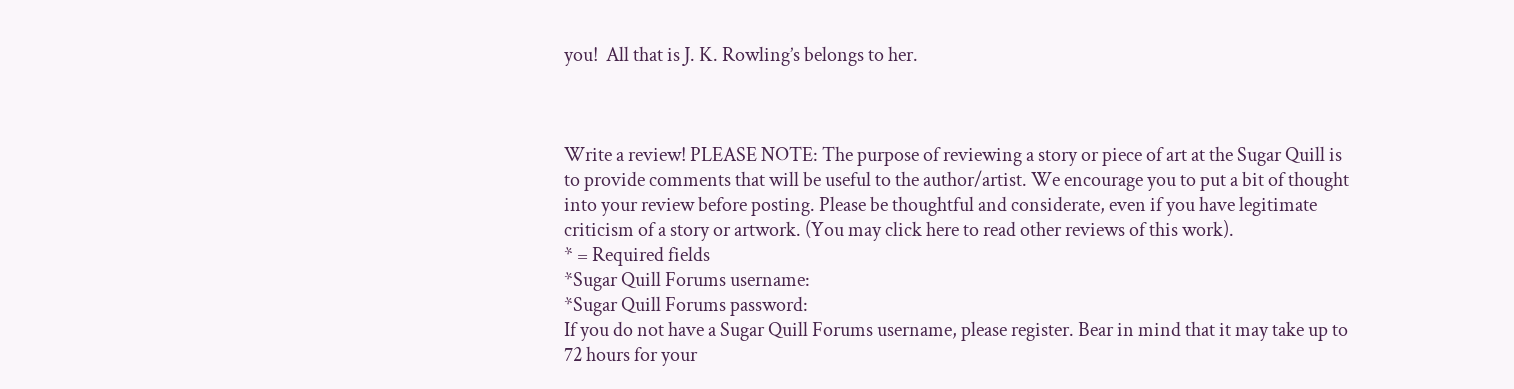you!  All that is J. K. Rowling’s belongs to her.



Write a review! PLEASE NOTE: The purpose of reviewing a story or piece of art at the Sugar Quill is to provide comments that will be useful to the author/artist. We encourage you to put a bit of thought into your review before posting. Please be thoughtful and considerate, even if you have legitimate criticism of a story or artwork. (You may click here to read other reviews of this work).
* = Required fields
*Sugar Quill Forums username:
*Sugar Quill Forums password:
If you do not have a Sugar Quill Forums username, please register. Bear in mind that it may take up to 72 hours for your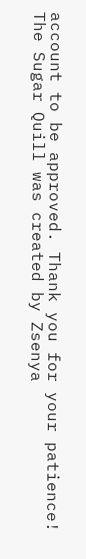account to be approved. Thank you for your patience!
The Sugar Quill was created by Zsenya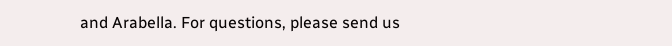and Arabella. For questions, please send us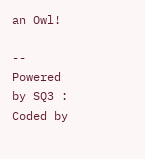an Owl!

-- Powered by SQ3 : Coded by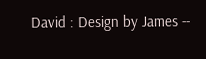David : Design by James --